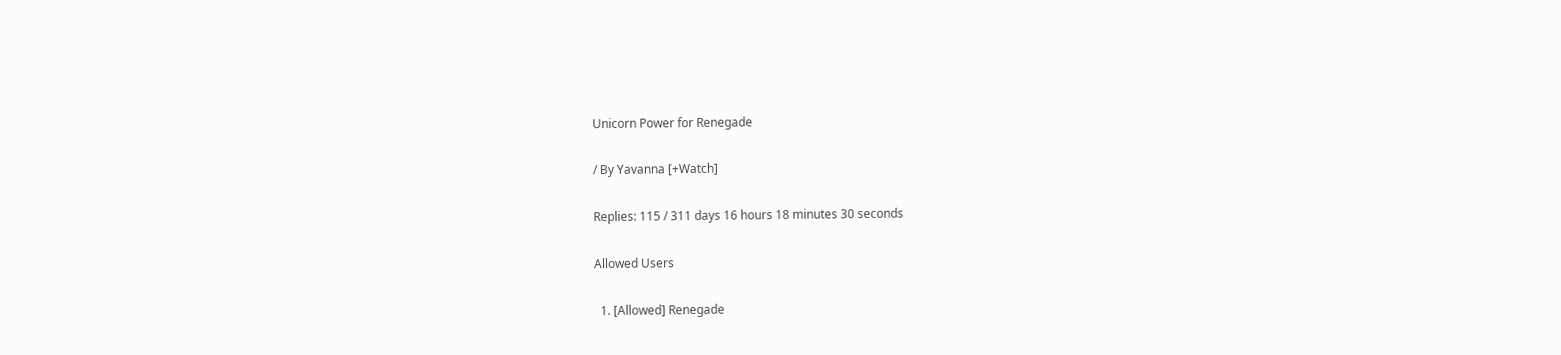Unicorn Power for Renegade

/ By Yavanna [+Watch]

Replies: 115 / 311 days 16 hours 18 minutes 30 seconds

Allowed Users

  1. [Allowed] Renegade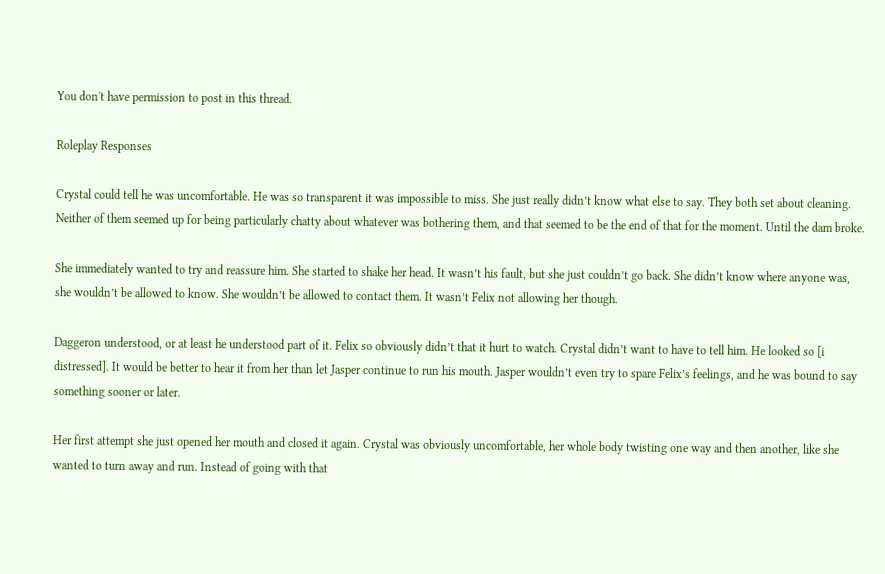You don't have permission to post in this thread.

Roleplay Responses

Crystal could tell he was uncomfortable. He was so transparent it was impossible to miss. She just really didn’t know what else to say. They both set about cleaning. Neither of them seemed up for being particularly chatty about whatever was bothering them, and that seemed to be the end of that for the moment. Until the dam broke.

She immediately wanted to try and reassure him. She started to shake her head. It wasn’t his fault, but she just couldn’t go back. She didn’t know where anyone was, she wouldn’t be allowed to know. She wouldn’t be allowed to contact them. It wasn’t Felix not allowing her though.

Daggeron understood, or at least he understood part of it. Felix so obviously didn’t that it hurt to watch. Crystal didn’t want to have to tell him. He looked so [i distressed]. It would be better to hear it from her than let Jasper continue to run his mouth. Jasper wouldn’t even try to spare Felix’s feelings, and he was bound to say something sooner or later.

Her first attempt she just opened her mouth and closed it again. Crystal was obviously uncomfortable, her whole body twisting one way and then another, like she wanted to turn away and run. Instead of going with that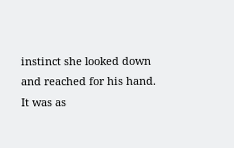instinct she looked down and reached for his hand. It was as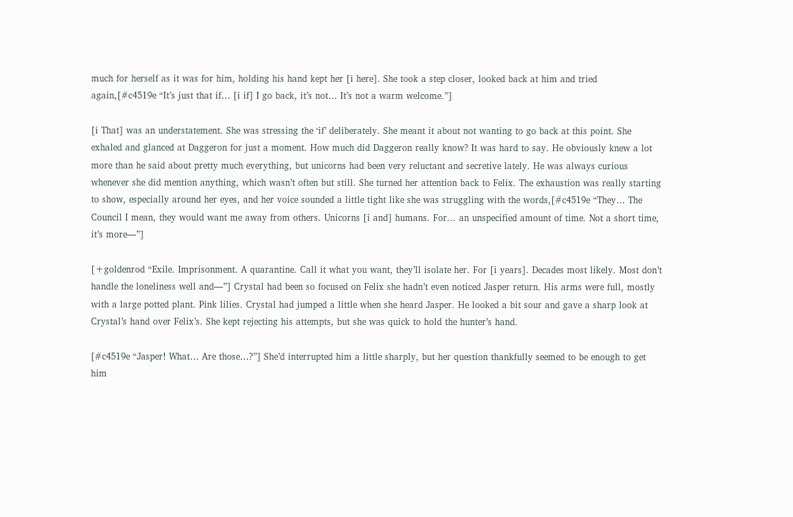much for herself as it was for him, holding his hand kept her [i here]. She took a step closer, looked back at him and tried again,[#c4519e “It’s just that if… [i if] I go back, it’s not… It’s not a warm welcome.”]

[i That] was an understatement. She was stressing the ‘if’ deliberately. She meant it about not wanting to go back at this point. She exhaled and glanced at Daggeron for just a moment. How much did Daggeron really know? It was hard to say. He obviously knew a lot more than he said about pretty much everything, but unicorns had been very reluctant and secretive lately. He was always curious whenever she did mention anything, which wasn’t often but still. She turned her attention back to Felix. The exhaustion was really starting to show, especially around her eyes, and her voice sounded a little tight like she was struggling with the words,[#c4519e “They… The Council I mean, they would want me away from others. Unicorns [i and] humans. For... an unspecified amount of time. Not a short time, it’s more—”]

[+goldenrod “Exile. Imprisonment. A quarantine. Call it what you want, they’ll isolate her. For [i years]. Decades most likely. Most don’t handle the loneliness well and—”] Crystal had been so focused on Felix she hadn’t even noticed Jasper return. His arms were full, mostly with a large potted plant. Pink lilies. Crystal had jumped a little when she heard Jasper. He looked a bit sour and gave a sharp look at Crystal’s hand over Felix’s. She kept rejecting his attempts, but she was quick to hold the hunter’s hand.

[#c4519e “Jasper! What… Are those…?”] She’d interrupted him a little sharply, but her question thankfully seemed to be enough to get him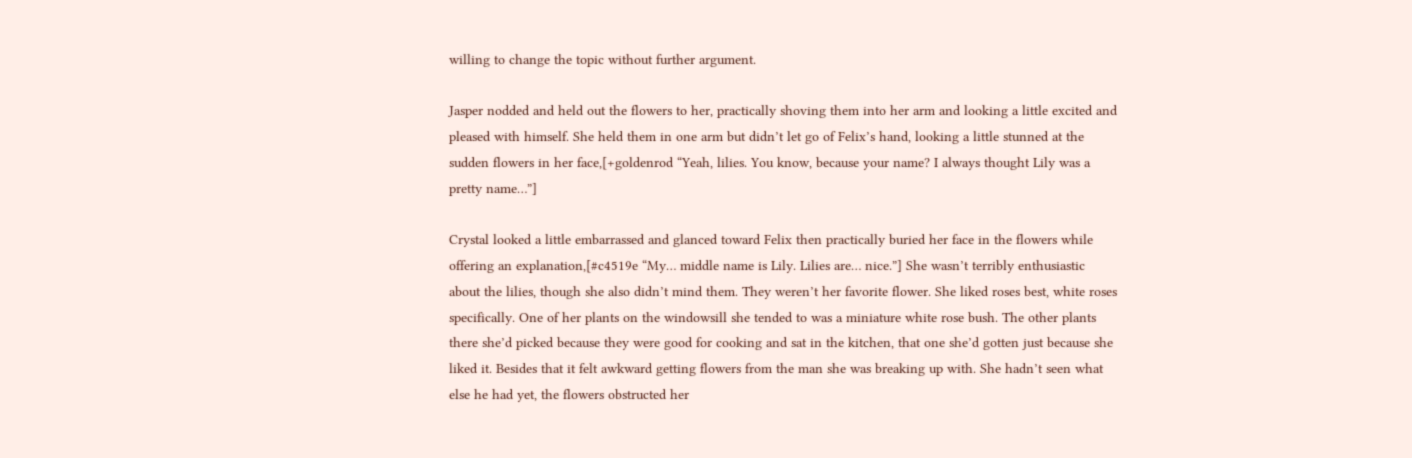willing to change the topic without further argument.

Jasper nodded and held out the flowers to her, practically shoving them into her arm and looking a little excited and pleased with himself. She held them in one arm but didn’t let go of Felix’s hand, looking a little stunned at the sudden flowers in her face,[+goldenrod “Yeah, lilies. You know, because your name? I always thought Lily was a pretty name…”]

Crystal looked a little embarrassed and glanced toward Felix then practically buried her face in the flowers while offering an explanation,[#c4519e “My… middle name is Lily. Lilies are… nice.”] She wasn’t terribly enthusiastic about the lilies, though she also didn’t mind them. They weren’t her favorite flower. She liked roses best, white roses specifically. One of her plants on the windowsill she tended to was a miniature white rose bush. The other plants there she’d picked because they were good for cooking and sat in the kitchen, that one she’d gotten just because she liked it. Besides that it felt awkward getting flowers from the man she was breaking up with. She hadn’t seen what else he had yet, the flowers obstructed her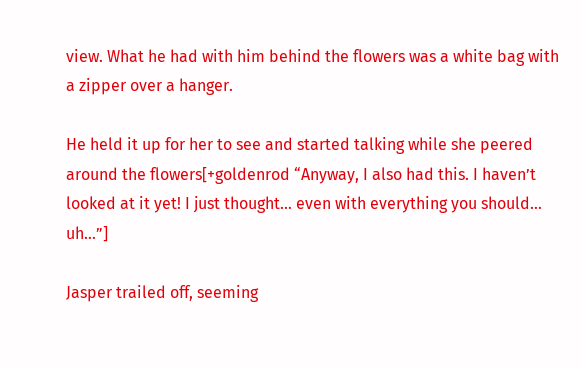view. What he had with him behind the flowers was a white bag with a zipper over a hanger.

He held it up for her to see and started talking while she peered around the flowers[+goldenrod “Anyway, I also had this. I haven’t looked at it yet! I just thought… even with everything you should… uh…”]

Jasper trailed off, seeming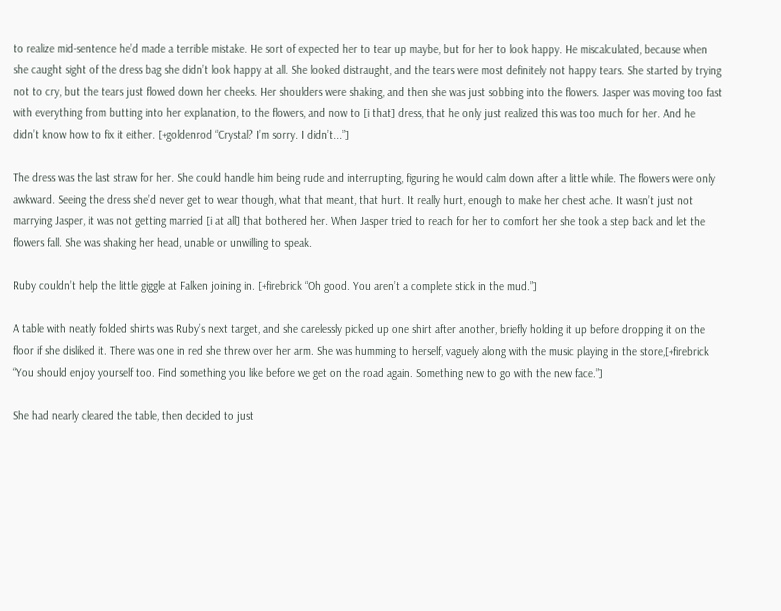to realize mid-sentence he’d made a terrible mistake. He sort of expected her to tear up maybe, but for her to look happy. He miscalculated, because when she caught sight of the dress bag she didn’t look happy at all. She looked distraught, and the tears were most definitely not happy tears. She started by trying not to cry, but the tears just flowed down her cheeks. Her shoulders were shaking, and then she was just sobbing into the flowers. Jasper was moving too fast with everything from butting into her explanation, to the flowers, and now to [i that] dress, that he only just realized this was too much for her. And he didn’t know how to fix it either. [+goldenrod “Crystal? I’m sorry. I didn’t...”]

The dress was the last straw for her. She could handle him being rude and interrupting, figuring he would calm down after a little while. The flowers were only awkward. Seeing the dress she’d never get to wear though, what that meant, that hurt. It really hurt, enough to make her chest ache. It wasn’t just not marrying Jasper, it was not getting married [i at all] that bothered her. When Jasper tried to reach for her to comfort her she took a step back and let the flowers fall. She was shaking her head, unable or unwilling to speak.

Ruby couldn’t help the little giggle at Falken joining in. [+firebrick “Oh good. You aren’t a complete stick in the mud.”]

A table with neatly folded shirts was Ruby’s next target, and she carelessly picked up one shirt after another, briefly holding it up before dropping it on the floor if she disliked it. There was one in red she threw over her arm. She was humming to herself, vaguely along with the music playing in the store,[+firebrick “You should enjoy yourself too. Find something you like before we get on the road again. Something new to go with the new face.”]

She had nearly cleared the table, then decided to just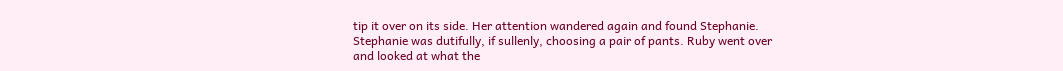tip it over on its side. Her attention wandered again and found Stephanie. Stephanie was dutifully, if sullenly, choosing a pair of pants. Ruby went over and looked at what the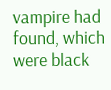vampire had found, which were black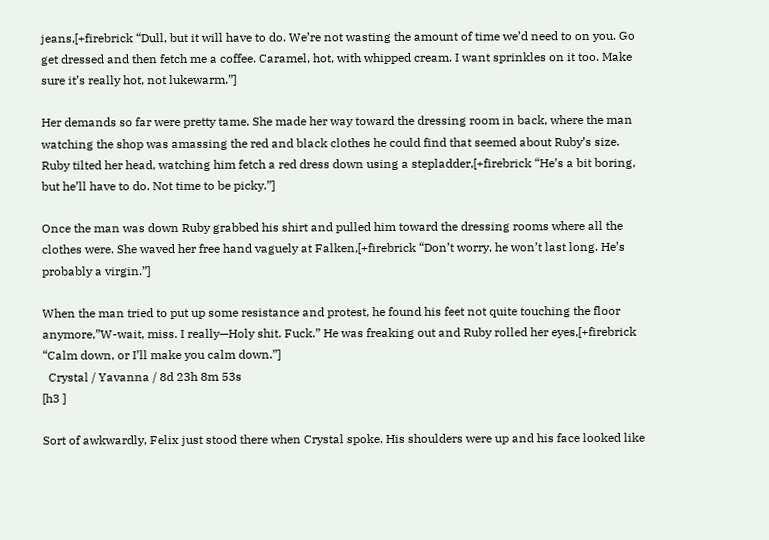jeans,[+firebrick “Dull, but it will have to do. We’re not wasting the amount of time we’d need to on you. Go get dressed and then fetch me a coffee. Caramel, hot, with whipped cream. I want sprinkles on it too. Make sure it’s really hot, not lukewarm.”]

Her demands so far were pretty tame. She made her way toward the dressing room in back, where the man watching the shop was amassing the red and black clothes he could find that seemed about Ruby’s size. Ruby tilted her head, watching him fetch a red dress down using a stepladder,[+firebrick “He’s a bit boring, but he’ll have to do. Not time to be picky.”]

Once the man was down Ruby grabbed his shirt and pulled him toward the dressing rooms where all the clothes were. She waved her free hand vaguely at Falken,[+firebrick “Don’t worry, he won’t last long. He’s probably a virgin.”]

When the man tried to put up some resistance and protest, he found his feet not quite touching the floor anymore,”W-wait, miss. I really—Holy shit. Fuck.” He was freaking out and Ruby rolled her eyes,[+firebrick “Calm down, or I’ll make you calm down.”]
  Crystal / Yavanna / 8d 23h 8m 53s
[h3 ]

Sort of awkwardly, Felix just stood there when Crystal spoke. His shoulders were up and his face looked like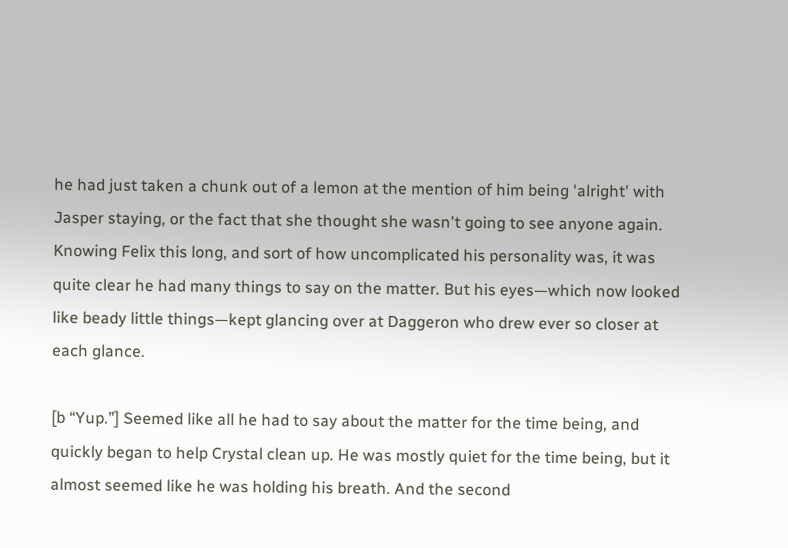he had just taken a chunk out of a lemon at the mention of him being 'alright' with Jasper staying, or the fact that she thought she wasn't going to see anyone again. Knowing Felix this long, and sort of how uncomplicated his personality was, it was quite clear he had many things to say on the matter. But his eyes—which now looked like beady little things—kept glancing over at Daggeron who drew ever so closer at each glance.

[b “Yup.”] Seemed like all he had to say about the matter for the time being, and quickly began to help Crystal clean up. He was mostly quiet for the time being, but it almost seemed like he was holding his breath. And the second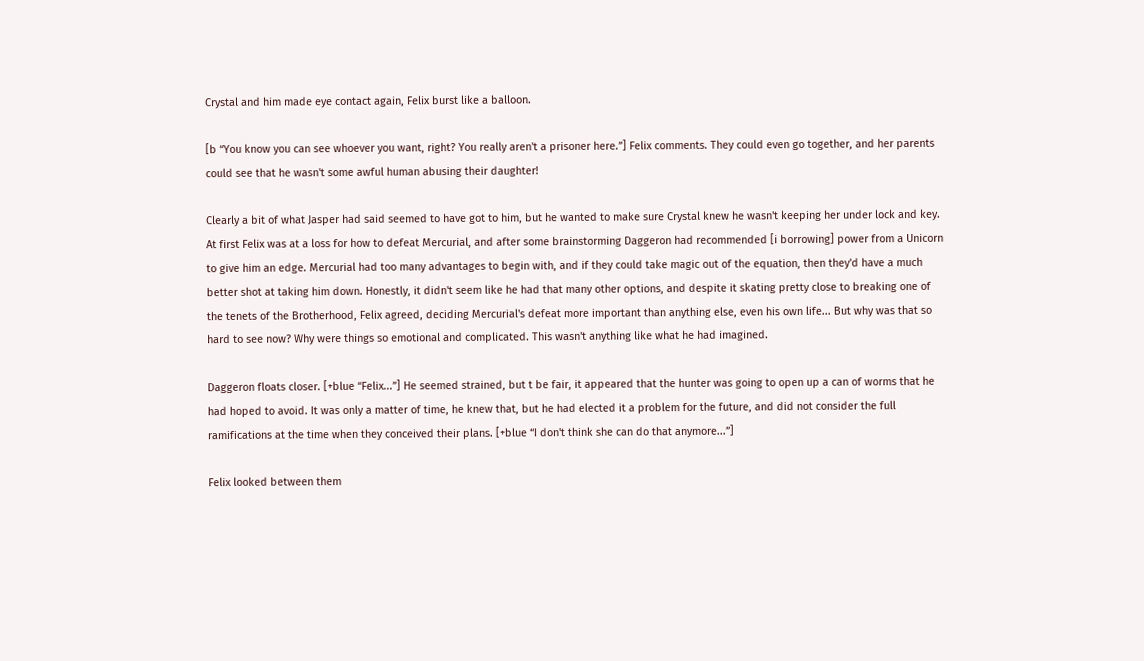Crystal and him made eye contact again, Felix burst like a balloon.

[b “You know you can see whoever you want, right? You really aren't a prisoner here.”] Felix comments. They could even go together, and her parents could see that he wasn't some awful human abusing their daughter!

Clearly a bit of what Jasper had said seemed to have got to him, but he wanted to make sure Crystal knew he wasn't keeping her under lock and key. At first Felix was at a loss for how to defeat Mercurial, and after some brainstorming Daggeron had recommended [i borrowing] power from a Unicorn to give him an edge. Mercurial had too many advantages to begin with, and if they could take magic out of the equation, then they'd have a much better shot at taking him down. Honestly, it didn't seem like he had that many other options, and despite it skating pretty close to breaking one of the tenets of the Brotherhood, Felix agreed, deciding Mercurial's defeat more important than anything else, even his own life... But why was that so hard to see now? Why were things so emotional and complicated. This wasn't anything like what he had imagined.

Daggeron floats closer. [+blue “Felix...”] He seemed strained, but t be fair, it appeared that the hunter was going to open up a can of worms that he had hoped to avoid. It was only a matter of time, he knew that, but he had elected it a problem for the future, and did not consider the full ramifications at the time when they conceived their plans. [+blue “I don't think she can do that anymore...”]

Felix looked between them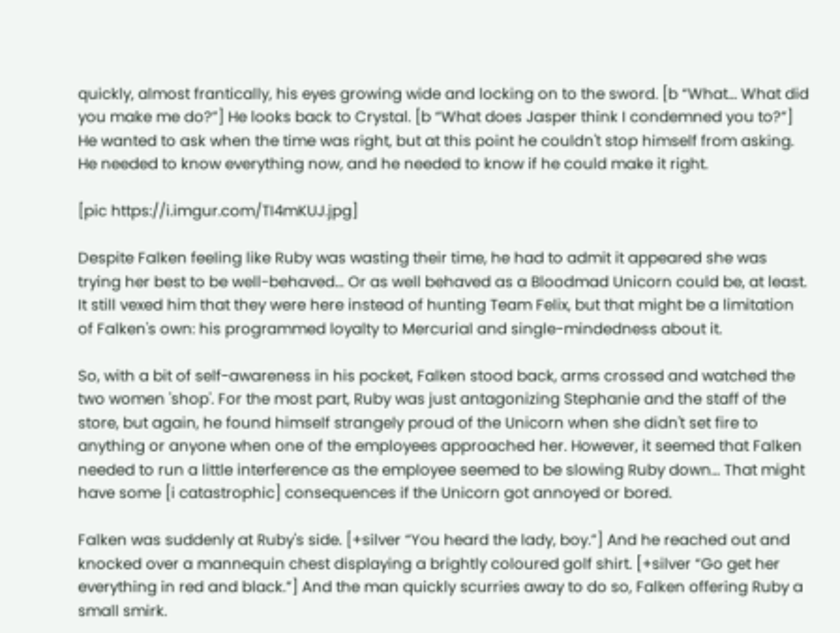quickly, almost frantically, his eyes growing wide and locking on to the sword. [b “What... What did you make me do?”] He looks back to Crystal. [b “What does Jasper think I condemned you to?”] He wanted to ask when the time was right, but at this point he couldn't stop himself from asking. He needed to know everything now, and he needed to know if he could make it right.

[pic https://i.imgur.com/TI4mKUJ.jpg]

Despite Falken feeling like Ruby was wasting their time, he had to admit it appeared she was trying her best to be well-behaved... Or as well behaved as a Bloodmad Unicorn could be, at least. It still vexed him that they were here instead of hunting Team Felix, but that might be a limitation of Falken's own: his programmed loyalty to Mercurial and single-mindedness about it.

So, with a bit of self-awareness in his pocket, Falken stood back, arms crossed and watched the two women 'shop'. For the most part, Ruby was just antagonizing Stephanie and the staff of the store, but again, he found himself strangely proud of the Unicorn when she didn't set fire to anything or anyone when one of the employees approached her. However, it seemed that Falken needed to run a little interference as the employee seemed to be slowing Ruby down... That might have some [i catastrophic] consequences if the Unicorn got annoyed or bored.

Falken was suddenly at Ruby's side. [+silver “You heard the lady, boy.”] And he reached out and knocked over a mannequin chest displaying a brightly coloured golf shirt. [+silver “Go get her everything in red and black.”] And the man quickly scurries away to do so, Falken offering Ruby a small smirk.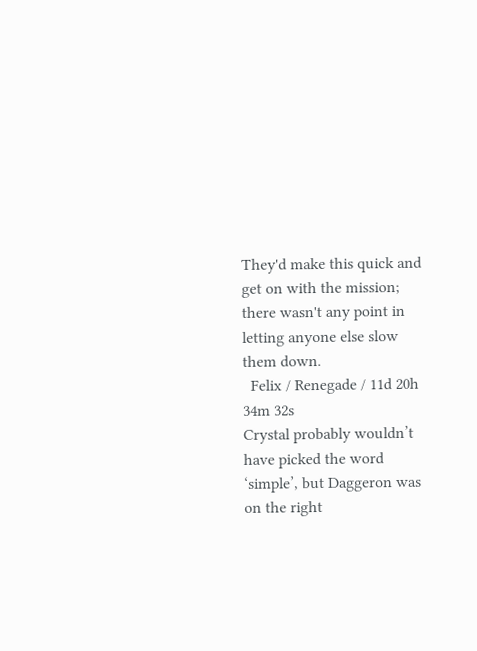They'd make this quick and get on with the mission; there wasn't any point in letting anyone else slow them down.
  Felix / Renegade / 11d 20h 34m 32s
Crystal probably wouldn’t have picked the word ‘simple’, but Daggeron was on the right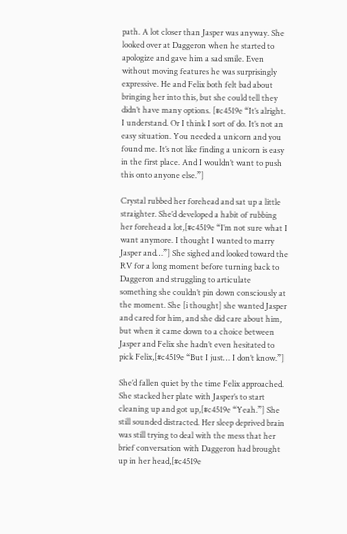path. A lot closer than Jasper was anyway. She looked over at Daggeron when he started to apologize and gave him a sad smile. Even without moving features he was surprisingly expressive. He and Felix both felt bad about bringing her into this, but she could tell they didn’t have many options. [#c4519e “It’s alright. I understand. Or I think I sort of do. It’s not an easy situation. You needed a unicorn and you found me. It’s not like finding a unicorn is easy in the first place. And I wouldn’t want to push this onto anyone else.”]

Crystal rubbed her forehead and sat up a little straighter. She’d developed a habit of rubbing her forehead a lot,[#c4519e “I’m not sure what I want anymore. I thought I wanted to marry Jasper and…”] She sighed and looked toward the RV for a long moment before turning back to Daggeron and struggling to articulate something she couldn’t pin down consciously at the moment. She [i thought] she wanted Jasper and cared for him, and she did care about him, but when it came down to a choice between Jasper and Felix she hadn’t even hesitated to pick Felix,[#c4519e “But I just… I don’t know.”]

She’d fallen quiet by the time Felix approached. She stacked her plate with Jasper’s to start cleaning up and got up,[#c4519e “Yeah.”] She still sounded distracted. Her sleep deprived brain was still trying to deal with the mess that her brief conversation with Daggeron had brought up in her head,[#c4519e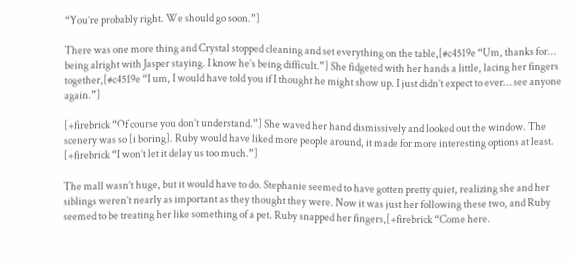“You’re probably right. We should go soon.”]

There was one more thing and Crystal stopped cleaning and set everything on the table,[#c4519e “Um, thanks for… being alright with Jasper staying. I know he’s being difficult.”] She fidgeted with her hands a little, lacing her fingers together,[#c4519e “I um, I would have told you if I thought he might show up. I just didn’t expect to ever… see anyone again.”]

[+firebrick “Of course you don’t understand.”] She waved her hand dismissively and looked out the window. The scenery was so [i boring]. Ruby would have liked more people around, it made for more interesting options at least. [+firebrick “I won’t let it delay us too much.”]

The mall wasn’t huge, but it would have to do. Stephanie seemed to have gotten pretty quiet, realizing she and her siblings weren’t nearly as important as they thought they were. Now it was just her following these two, and Ruby seemed to be treating her like something of a pet. Ruby snapped her fingers,[+firebrick “Come here.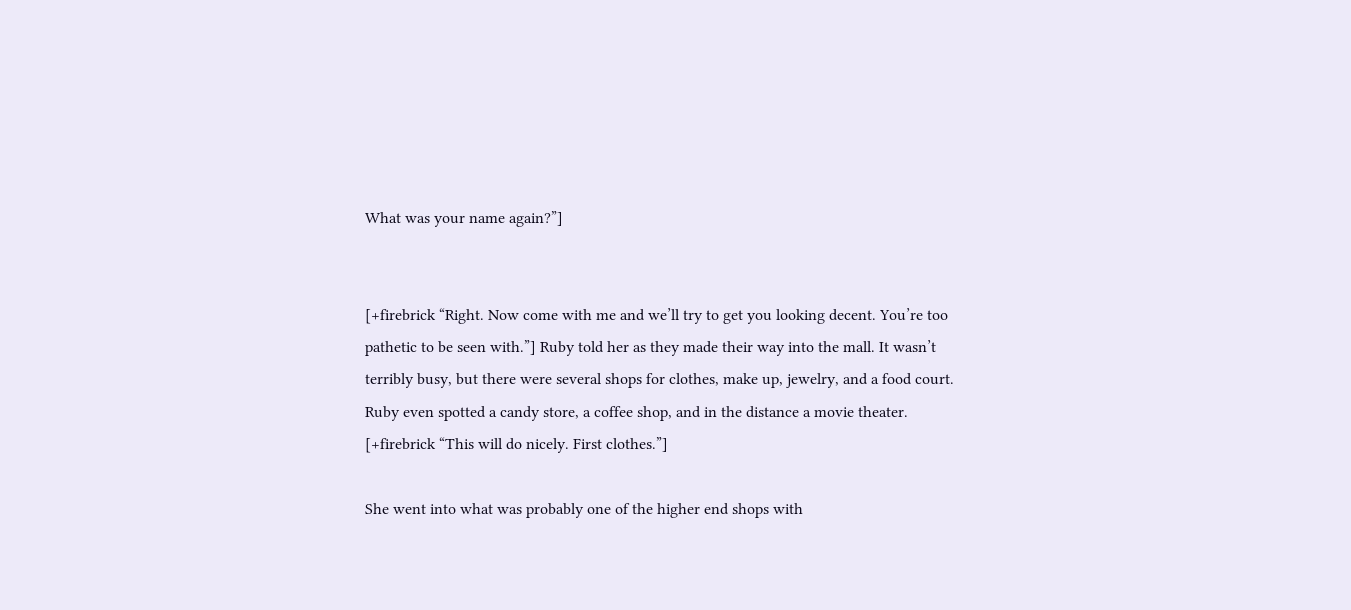What was your name again?”]


[+firebrick “Right. Now come with me and we’ll try to get you looking decent. You’re too pathetic to be seen with.”] Ruby told her as they made their way into the mall. It wasn’t terribly busy, but there were several shops for clothes, make up, jewelry, and a food court. Ruby even spotted a candy store, a coffee shop, and in the distance a movie theater. [+firebrick “This will do nicely. First clothes.”]

She went into what was probably one of the higher end shops with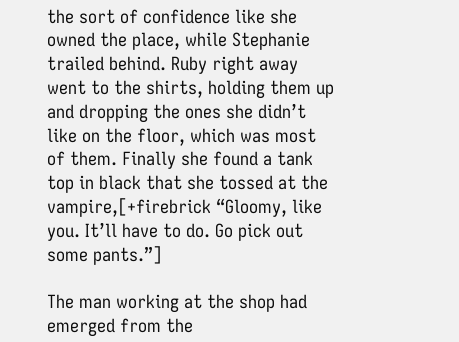the sort of confidence like she owned the place, while Stephanie trailed behind. Ruby right away went to the shirts, holding them up and dropping the ones she didn’t like on the floor, which was most of them. Finally she found a tank top in black that she tossed at the vampire,[+firebrick “Gloomy, like you. It’ll have to do. Go pick out some pants.”]

The man working at the shop had emerged from the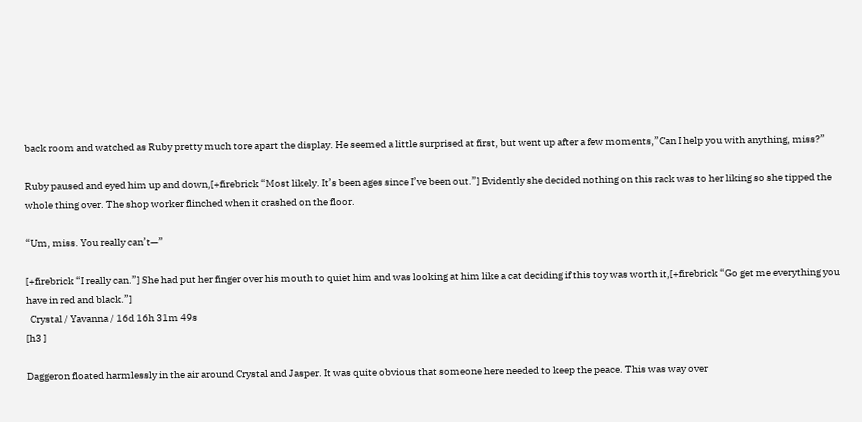back room and watched as Ruby pretty much tore apart the display. He seemed a little surprised at first, but went up after a few moments,”Can I help you with anything, miss?”

Ruby paused and eyed him up and down,[+firebrick “Most likely. It’s been ages since I’ve been out.”] Evidently she decided nothing on this rack was to her liking so she tipped the whole thing over. The shop worker flinched when it crashed on the floor.

“Um, miss. You really can’t—”

[+firebrick “I really can.”] She had put her finger over his mouth to quiet him and was looking at him like a cat deciding if this toy was worth it,[+firebrick “Go get me everything you have in red and black.”]
  Crystal / Yavanna / 16d 16h 31m 49s
[h3 ]

Daggeron floated harmlessly in the air around Crystal and Jasper. It was quite obvious that someone here needed to keep the peace. This was way over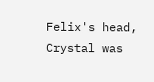Felix's head, Crystal was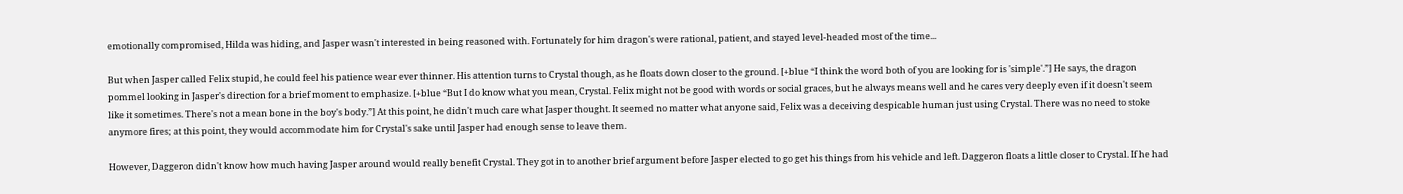emotionally compromised, Hilda was hiding, and Jasper wasn't interested in being reasoned with. Fortunately for him dragon's were rational, patient, and stayed level-headed most of the time...

But when Jasper called Felix stupid, he could feel his patience wear ever thinner. His attention turns to Crystal though, as he floats down closer to the ground. [+blue “I think the word both of you are looking for is 'simple'.”] He says, the dragon pommel looking in Jasper's direction for a brief moment to emphasize. [+blue “But I do know what you mean, Crystal. Felix might not be good with words or social graces, but he always means well and he cares very deeply even if it doesn't seem like it sometimes. There's not a mean bone in the boy's body.”] At this point, he didn't much care what Jasper thought. It seemed no matter what anyone said, Felix was a deceiving despicable human just using Crystal. There was no need to stoke anymore fires; at this point, they would accommodate him for Crystal's sake until Jasper had enough sense to leave them.

However, Daggeron didn't know how much having Jasper around would really benefit Crystal. They got in to another brief argument before Jasper elected to go get his things from his vehicle and left. Daggeron floats a little closer to Crystal. If he had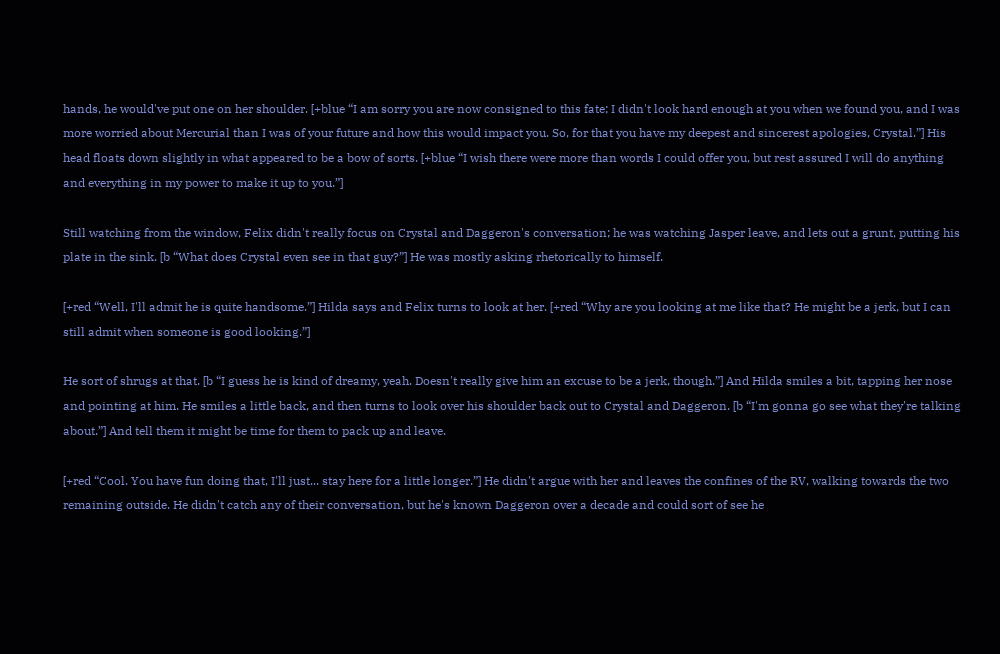hands, he would've put one on her shoulder. [+blue “I am sorry you are now consigned to this fate; I didn't look hard enough at you when we found you, and I was more worried about Mercurial than I was of your future and how this would impact you. So, for that you have my deepest and sincerest apologies, Crystal.”] His head floats down slightly in what appeared to be a bow of sorts. [+blue “I wish there were more than words I could offer you, but rest assured I will do anything and everything in my power to make it up to you.”]

Still watching from the window, Felix didn't really focus on Crystal and Daggeron's conversation; he was watching Jasper leave, and lets out a grunt, putting his plate in the sink. [b “What does Crystal even see in that guy?”] He was mostly asking rhetorically to himself.

[+red “Well, I'll admit he is quite handsome.”] Hilda says and Felix turns to look at her. [+red “Why are you looking at me like that? He might be a jerk, but I can still admit when someone is good looking.”]

He sort of shrugs at that. [b “I guess he is kind of dreamy, yeah. Doesn't really give him an excuse to be a jerk, though.”] And Hilda smiles a bit, tapping her nose and pointing at him. He smiles a little back, and then turns to look over his shoulder back out to Crystal and Daggeron. [b “I'm gonna go see what they're talking about.”] And tell them it might be time for them to pack up and leave.

[+red “Cool. You have fun doing that, I'll just... stay here for a little longer.”] He didn't argue with her and leaves the confines of the RV, walking towards the two remaining outside. He didn't catch any of their conversation, but he's known Daggeron over a decade and could sort of see he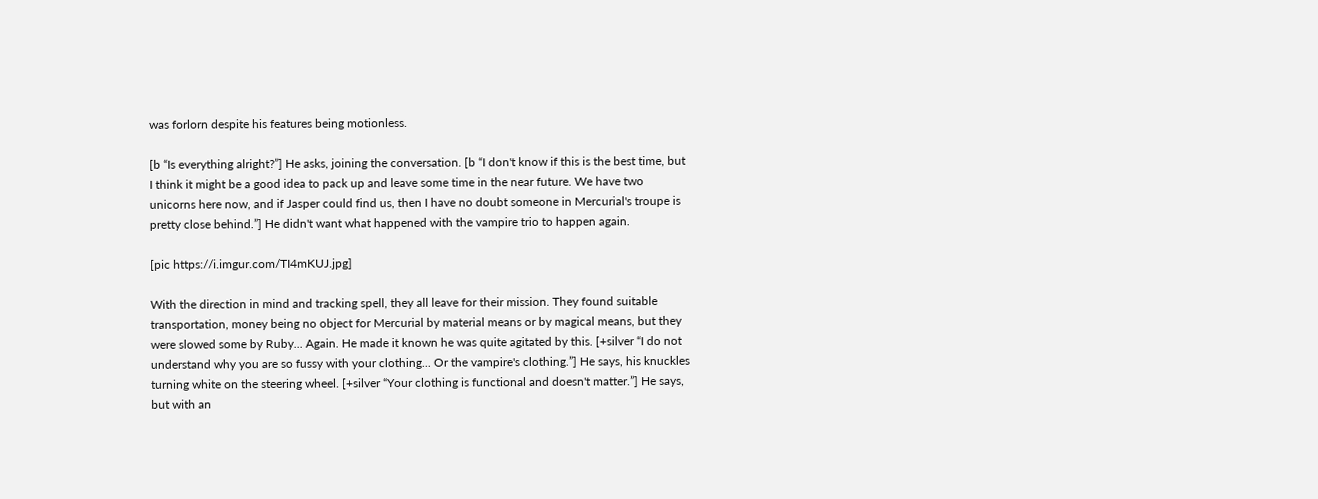was forlorn despite his features being motionless.

[b “Is everything alright?”] He asks, joining the conversation. [b “I don't know if this is the best time, but I think it might be a good idea to pack up and leave some time in the near future. We have two unicorns here now, and if Jasper could find us, then I have no doubt someone in Mercurial's troupe is pretty close behind.”] He didn't want what happened with the vampire trio to happen again.

[pic https://i.imgur.com/TI4mKUJ.jpg]

With the direction in mind and tracking spell, they all leave for their mission. They found suitable transportation, money being no object for Mercurial by material means or by magical means, but they were slowed some by Ruby... Again. He made it known he was quite agitated by this. [+silver “I do not understand why you are so fussy with your clothing... Or the vampire's clothing.”] He says, his knuckles turning white on the steering wheel. [+silver “Your clothing is functional and doesn't matter.”] He says, but with an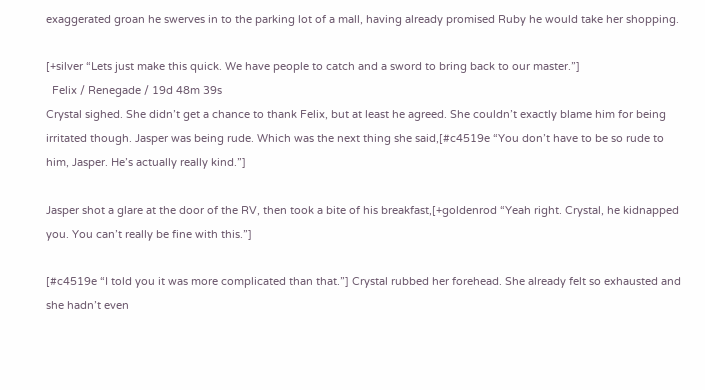exaggerated groan he swerves in to the parking lot of a mall, having already promised Ruby he would take her shopping.

[+silver “Lets just make this quick. We have people to catch and a sword to bring back to our master.”]
  Felix / Renegade / 19d 48m 39s
Crystal sighed. She didn’t get a chance to thank Felix, but at least he agreed. She couldn’t exactly blame him for being irritated though. Jasper was being rude. Which was the next thing she said,[#c4519e “You don’t have to be so rude to him, Jasper. He’s actually really kind.”]

Jasper shot a glare at the door of the RV, then took a bite of his breakfast,[+goldenrod “Yeah right. Crystal, he kidnapped you. You can’t really be fine with this.”]

[#c4519e “I told you it was more complicated than that.”] Crystal rubbed her forehead. She already felt so exhausted and she hadn’t even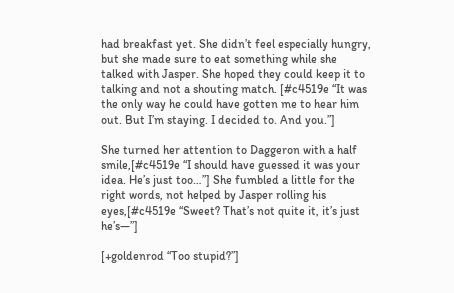had breakfast yet. She didn’t feel especially hungry, but she made sure to eat something while she talked with Jasper. She hoped they could keep it to talking and not a shouting match. [#c4519e “It was the only way he could have gotten me to hear him out. But I’m staying. I decided to. And you.”]

She turned her attention to Daggeron with a half smile,[#c4519e “I should have guessed it was your idea. He’s just too…”] She fumbled a little for the right words, not helped by Jasper rolling his eyes,[#c4519e “Sweet? That’s not quite it, it’s just he’s—”]

[+goldenrod “Too stupid?”]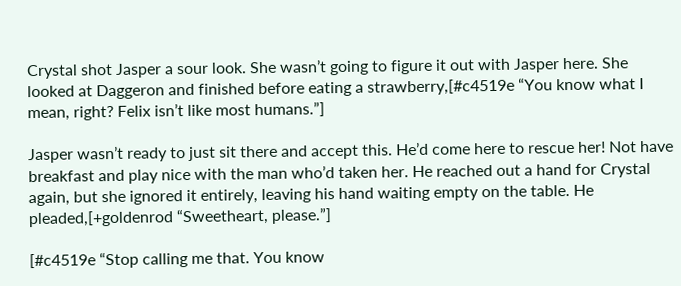Crystal shot Jasper a sour look. She wasn’t going to figure it out with Jasper here. She looked at Daggeron and finished before eating a strawberry,[#c4519e “You know what I mean, right? Felix isn’t like most humans.”]

Jasper wasn’t ready to just sit there and accept this. He’d come here to rescue her! Not have breakfast and play nice with the man who’d taken her. He reached out a hand for Crystal again, but she ignored it entirely, leaving his hand waiting empty on the table. He pleaded,[+goldenrod “Sweetheart, please.”]

[#c4519e “Stop calling me that. You know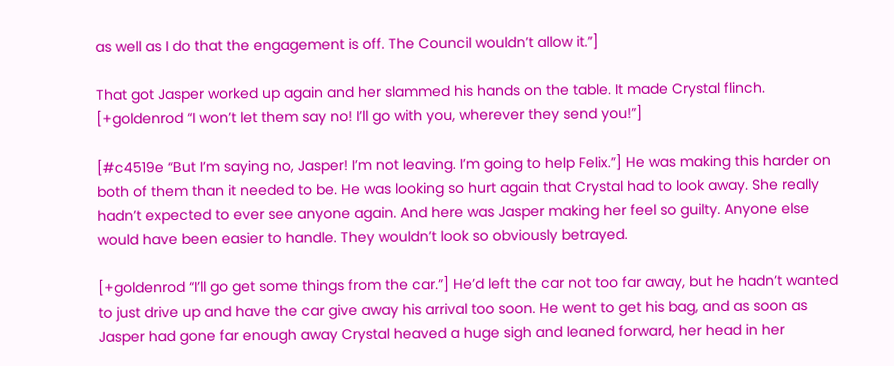as well as I do that the engagement is off. The Council wouldn’t allow it.”]

That got Jasper worked up again and her slammed his hands on the table. It made Crystal flinch. [+goldenrod “I won’t let them say no! I’ll go with you, wherever they send you!”]

[#c4519e “But I’m saying no, Jasper! I’m not leaving. I’m going to help Felix.”] He was making this harder on both of them than it needed to be. He was looking so hurt again that Crystal had to look away. She really hadn’t expected to ever see anyone again. And here was Jasper making her feel so guilty. Anyone else would have been easier to handle. They wouldn’t look so obviously betrayed.

[+goldenrod “I’ll go get some things from the car.”] He’d left the car not too far away, but he hadn’t wanted to just drive up and have the car give away his arrival too soon. He went to get his bag, and as soon as Jasper had gone far enough away Crystal heaved a huge sigh and leaned forward, her head in her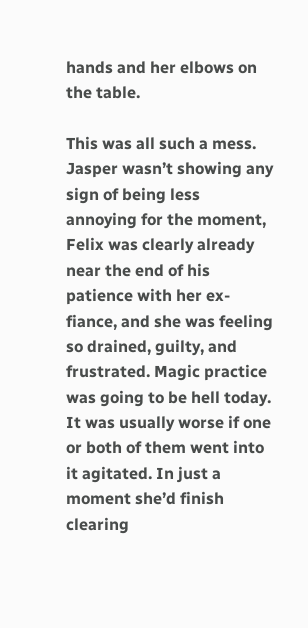hands and her elbows on the table.

This was all such a mess. Jasper wasn’t showing any sign of being less annoying for the moment, Felix was clearly already near the end of his patience with her ex-fiance, and she was feeling so drained, guilty, and frustrated. Magic practice was going to be hell today. It was usually worse if one or both of them went into it agitated. In just a moment she’d finish clearing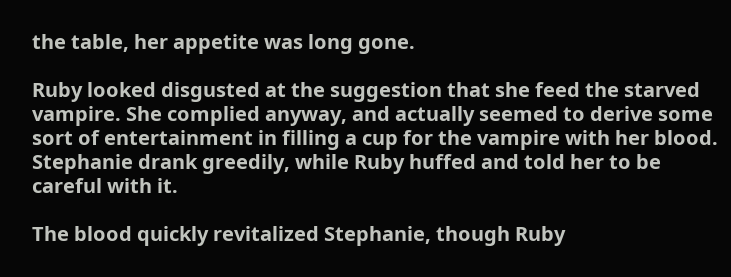the table, her appetite was long gone.

Ruby looked disgusted at the suggestion that she feed the starved vampire. She complied anyway, and actually seemed to derive some sort of entertainment in filling a cup for the vampire with her blood. Stephanie drank greedily, while Ruby huffed and told her to be careful with it.

The blood quickly revitalized Stephanie, though Ruby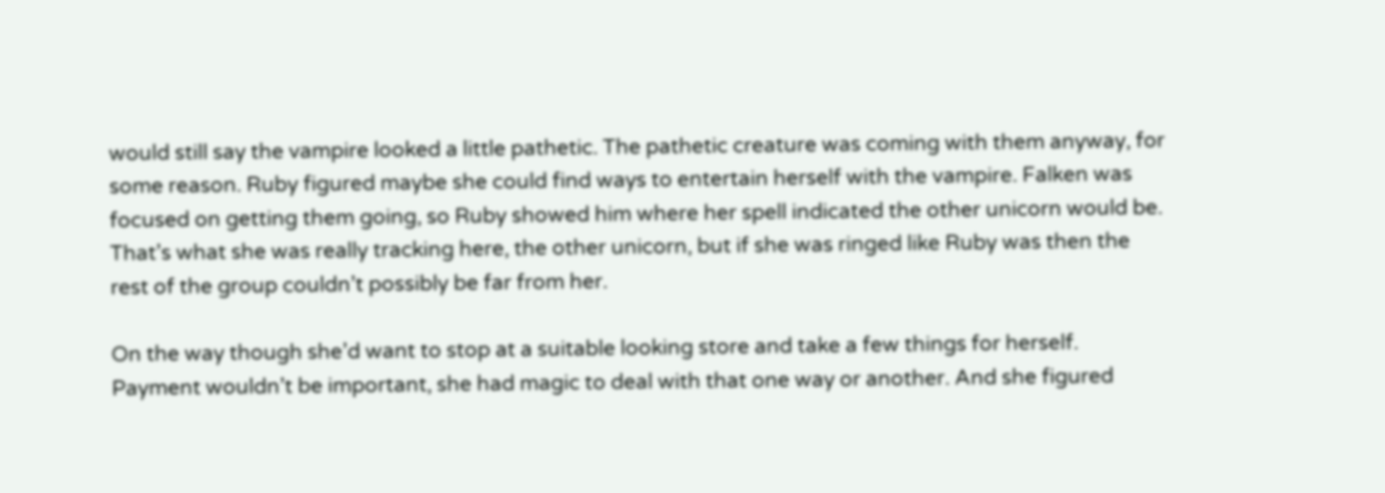would still say the vampire looked a little pathetic. The pathetic creature was coming with them anyway, for some reason. Ruby figured maybe she could find ways to entertain herself with the vampire. Falken was focused on getting them going, so Ruby showed him where her spell indicated the other unicorn would be. That’s what she was really tracking here, the other unicorn, but if she was ringed like Ruby was then the rest of the group couldn’t possibly be far from her.

On the way though she’d want to stop at a suitable looking store and take a few things for herself. Payment wouldn’t be important, she had magic to deal with that one way or another. And she figured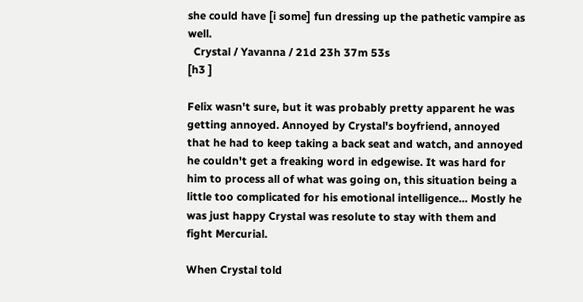she could have [i some] fun dressing up the pathetic vampire as well.
  Crystal / Yavanna / 21d 23h 37m 53s
[h3 ]

Felix wasn't sure, but it was probably pretty apparent he was getting annoyed. Annoyed by Crystal's boyfriend, annoyed that he had to keep taking a back seat and watch, and annoyed he couldn't get a freaking word in edgewise. It was hard for him to process all of what was going on, this situation being a little too complicated for his emotional intelligence... Mostly he was just happy Crystal was resolute to stay with them and fight Mercurial.

When Crystal told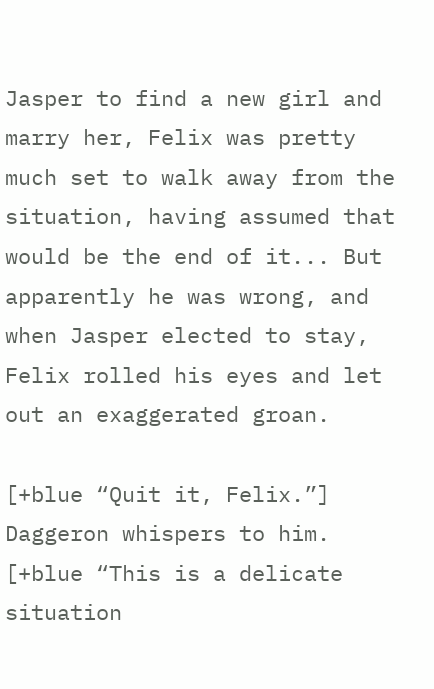Jasper to find a new girl and marry her, Felix was pretty much set to walk away from the situation, having assumed that would be the end of it... But apparently he was wrong, and when Jasper elected to stay, Felix rolled his eyes and let out an exaggerated groan.

[+blue “Quit it, Felix.”] Daggeron whispers to him. [+blue “This is a delicate situation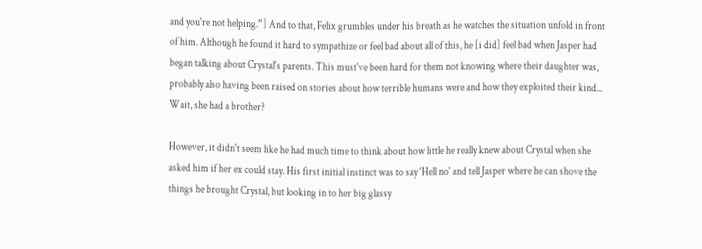and you're not helping.”] And to that, Felix grumbles under his breath as he watches the situation unfold in front of him. Although he found it hard to sympathize or feel bad about all of this, he [i did] feel bad when Jasper had began talking about Crystal's parents. This must've been hard for them not knowing where their daughter was, probably also having been raised on stories about how terrible humans were and how they exploited their kind... Wait, she had a brother?

However, it didn't seem like he had much time to think about how little he really knew about Crystal when she asked him if her ex could stay. His first initial instinct was to say 'Hell no' and tell Jasper where he can shove the things he brought Crystal, but looking in to her big glassy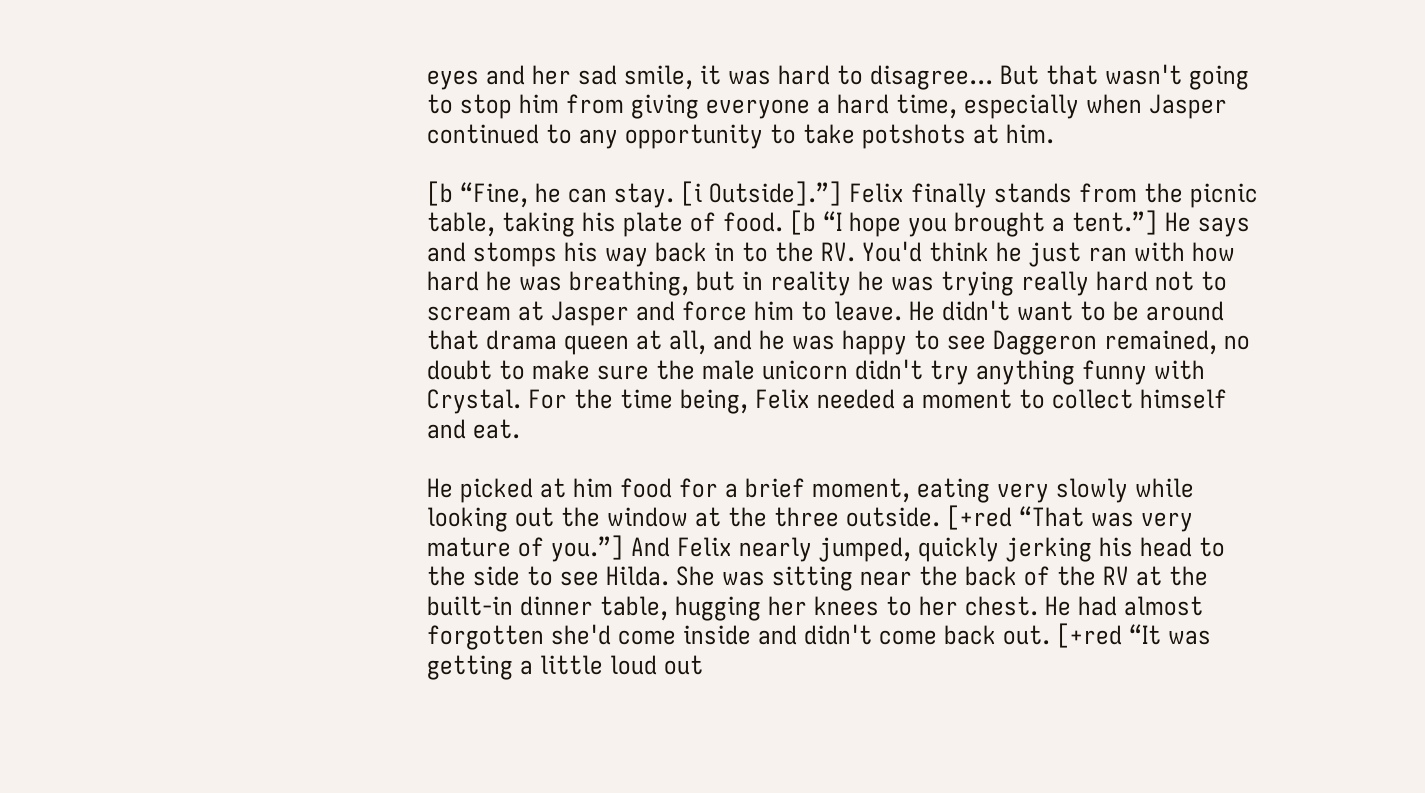eyes and her sad smile, it was hard to disagree... But that wasn't going to stop him from giving everyone a hard time, especially when Jasper continued to any opportunity to take potshots at him.

[b “Fine, he can stay. [i Outside].”] Felix finally stands from the picnic table, taking his plate of food. [b “I hope you brought a tent.”] He says and stomps his way back in to the RV. You'd think he just ran with how hard he was breathing, but in reality he was trying really hard not to scream at Jasper and force him to leave. He didn't want to be around that drama queen at all, and he was happy to see Daggeron remained, no doubt to make sure the male unicorn didn't try anything funny with Crystal. For the time being, Felix needed a moment to collect himself and eat.

He picked at him food for a brief moment, eating very slowly while looking out the window at the three outside. [+red “That was very mature of you.”] And Felix nearly jumped, quickly jerking his head to the side to see Hilda. She was sitting near the back of the RV at the built-in dinner table, hugging her knees to her chest. He had almost forgotten she'd come inside and didn't come back out. [+red “It was getting a little loud out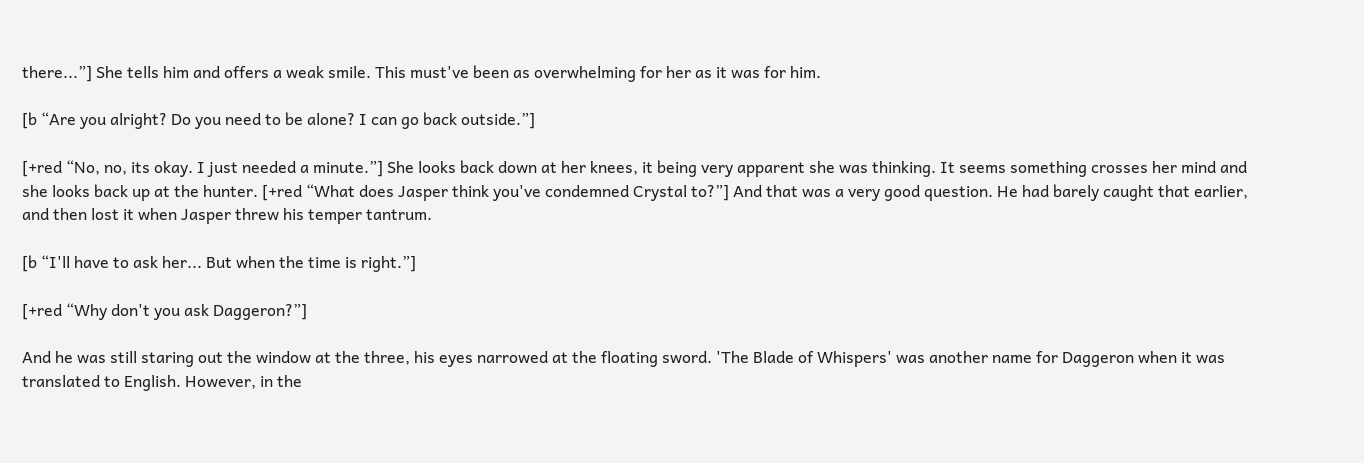there...”] She tells him and offers a weak smile. This must've been as overwhelming for her as it was for him.

[b “Are you alright? Do you need to be alone? I can go back outside.”]

[+red “No, no, its okay. I just needed a minute.”] She looks back down at her knees, it being very apparent she was thinking. It seems something crosses her mind and she looks back up at the hunter. [+red “What does Jasper think you've condemned Crystal to?”] And that was a very good question. He had barely caught that earlier, and then lost it when Jasper threw his temper tantrum.

[b “I'll have to ask her... But when the time is right.”]

[+red “Why don't you ask Daggeron?”]

And he was still staring out the window at the three, his eyes narrowed at the floating sword. 'The Blade of Whispers' was another name for Daggeron when it was translated to English. However, in the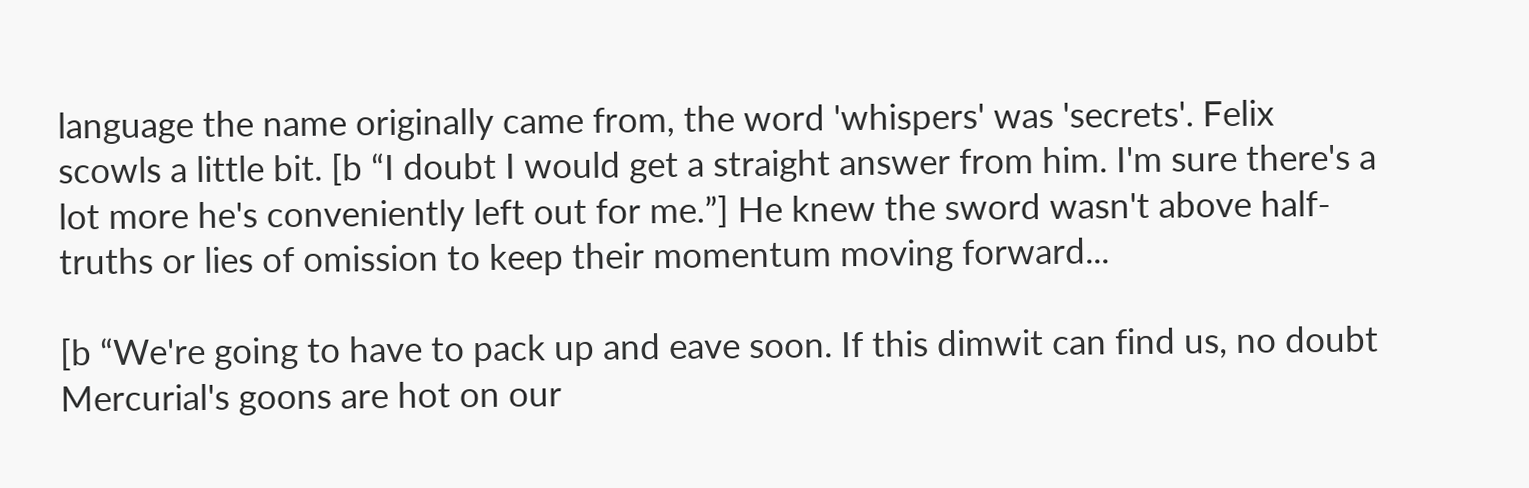language the name originally came from, the word 'whispers' was 'secrets'. Felix scowls a little bit. [b “I doubt I would get a straight answer from him. I'm sure there's a lot more he's conveniently left out for me.”] He knew the sword wasn't above half-truths or lies of omission to keep their momentum moving forward...

[b “We're going to have to pack up and eave soon. If this dimwit can find us, no doubt Mercurial's goons are hot on our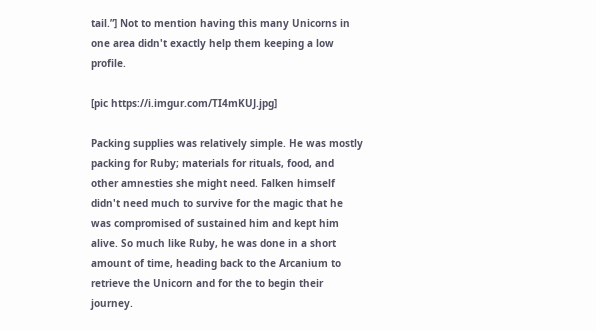tail.”] Not to mention having this many Unicorns in one area didn't exactly help them keeping a low profile.

[pic https://i.imgur.com/TI4mKUJ.jpg]

Packing supplies was relatively simple. He was mostly packing for Ruby; materials for rituals, food, and other amnesties she might need. Falken himself didn't need much to survive for the magic that he was compromised of sustained him and kept him alive. So much like Ruby, he was done in a short amount of time, heading back to the Arcanium to retrieve the Unicorn and for the to begin their journey.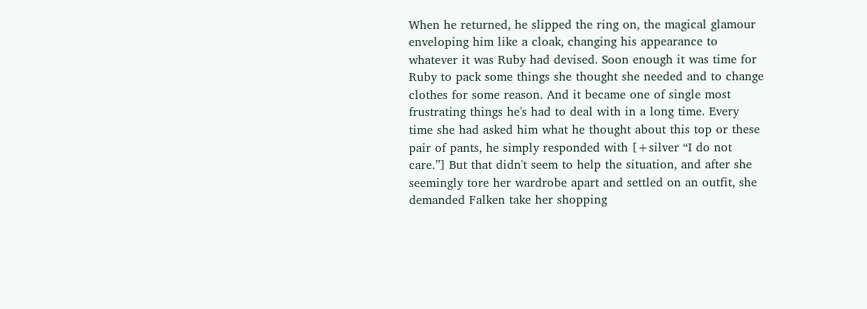When he returned, he slipped the ring on, the magical glamour enveloping him like a cloak, changing his appearance to whatever it was Ruby had devised. Soon enough it was time for Ruby to pack some things she thought she needed and to change clothes for some reason. And it became one of single most frustrating things he's had to deal with in a long time. Every time she had asked him what he thought about this top or these pair of pants, he simply responded with [+silver “I do not care.”] But that didn't seem to help the situation, and after she seemingly tore her wardrobe apart and settled on an outfit, she demanded Falken take her shopping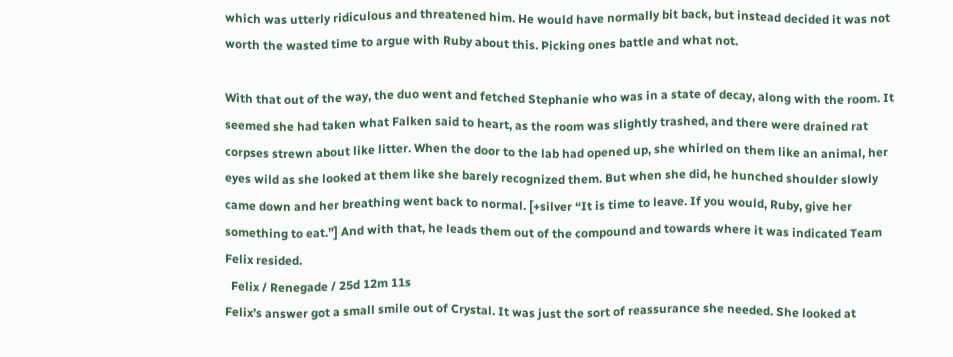which was utterly ridiculous and threatened him. He would have normally bit back, but instead decided it was not worth the wasted time to argue with Ruby about this. Picking ones battle and what not.

With that out of the way, the duo went and fetched Stephanie who was in a state of decay, along with the room. It seemed she had taken what Falken said to heart, as the room was slightly trashed, and there were drained rat corpses strewn about like litter. When the door to the lab had opened up, she whirled on them like an animal, her eyes wild as she looked at them like she barely recognized them. But when she did, he hunched shoulder slowly came down and her breathing went back to normal. [+silver “It is time to leave. If you would, Ruby, give her something to eat.”] And with that, he leads them out of the compound and towards where it was indicated Team Felix resided.
  Felix / Renegade / 25d 12m 11s
Felix’s answer got a small smile out of Crystal. It was just the sort of reassurance she needed. She looked at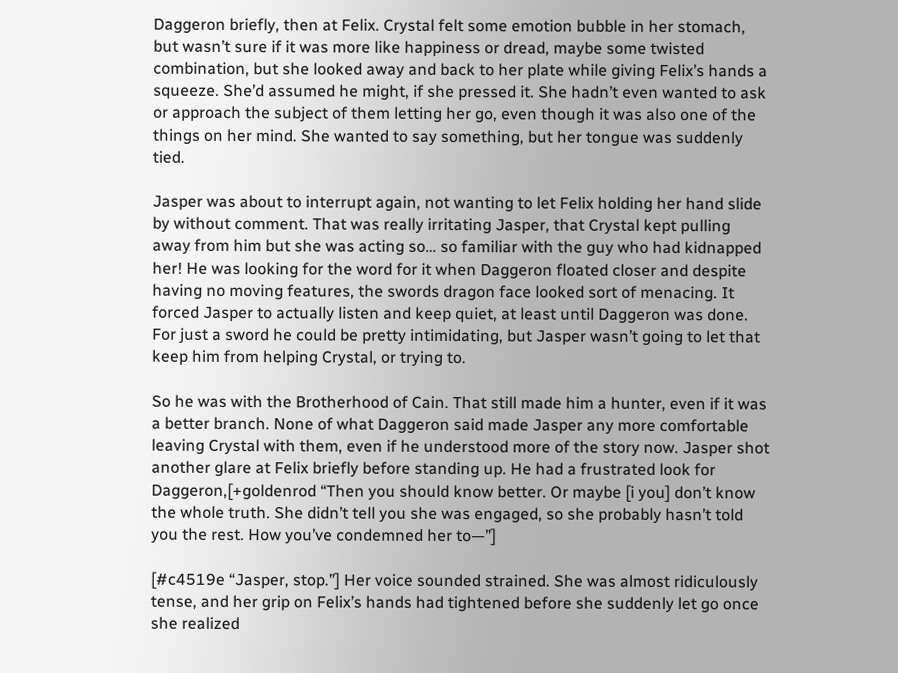Daggeron briefly, then at Felix. Crystal felt some emotion bubble in her stomach, but wasn’t sure if it was more like happiness or dread, maybe some twisted combination, but she looked away and back to her plate while giving Felix’s hands a squeeze. She’d assumed he might, if she pressed it. She hadn’t even wanted to ask or approach the subject of them letting her go, even though it was also one of the things on her mind. She wanted to say something, but her tongue was suddenly tied.

Jasper was about to interrupt again, not wanting to let Felix holding her hand slide by without comment. That was really irritating Jasper, that Crystal kept pulling away from him but she was acting so… so familiar with the guy who had kidnapped her! He was looking for the word for it when Daggeron floated closer and despite having no moving features, the swords dragon face looked sort of menacing. It forced Jasper to actually listen and keep quiet, at least until Daggeron was done. For just a sword he could be pretty intimidating, but Jasper wasn’t going to let that keep him from helping Crystal, or trying to.

So he was with the Brotherhood of Cain. That still made him a hunter, even if it was a better branch. None of what Daggeron said made Jasper any more comfortable leaving Crystal with them, even if he understood more of the story now. Jasper shot another glare at Felix briefly before standing up. He had a frustrated look for Daggeron,[+goldenrod “Then you should know better. Or maybe [i you] don’t know the whole truth. She didn’t tell you she was engaged, so she probably hasn’t told you the rest. How you’ve condemned her to—”]

[#c4519e “Jasper, stop.”] Her voice sounded strained. She was almost ridiculously tense, and her grip on Felix’s hands had tightened before she suddenly let go once she realized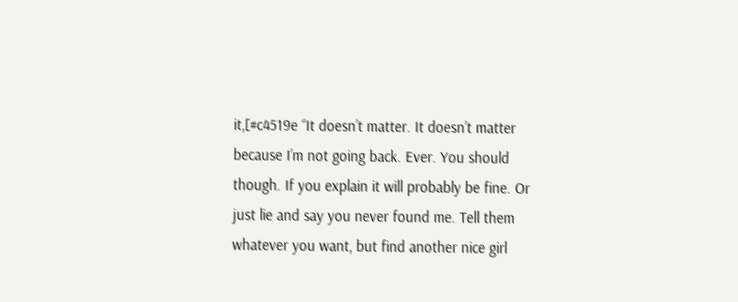it,[#c4519e “It doesn’t matter. It doesn’t matter because I’m not going back. Ever. You should though. If you explain it will probably be fine. Or just lie and say you never found me. Tell them whatever you want, but find another nice girl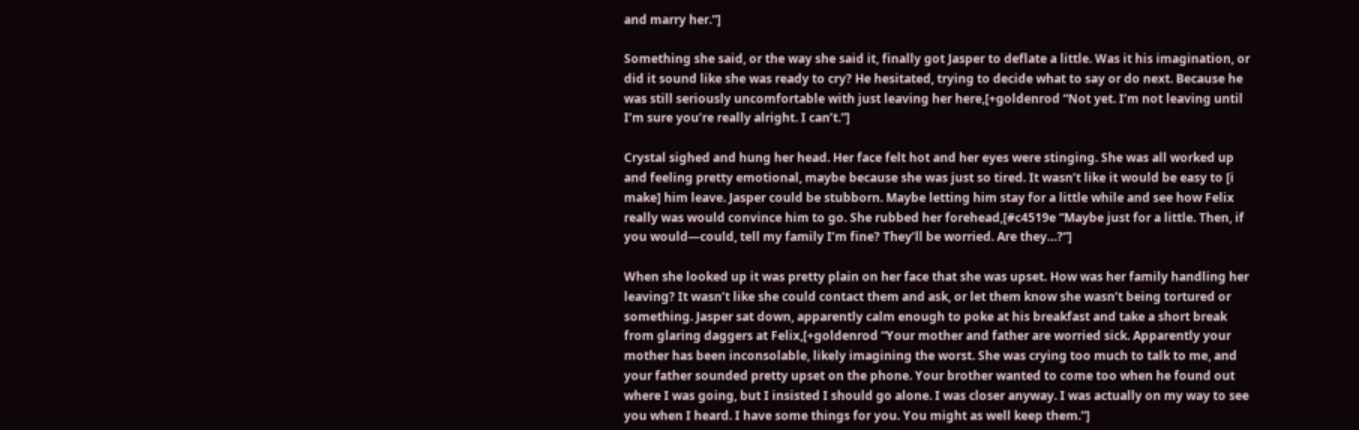and marry her.”]

Something she said, or the way she said it, finally got Jasper to deflate a little. Was it his imagination, or did it sound like she was ready to cry? He hesitated, trying to decide what to say or do next. Because he was still seriously uncomfortable with just leaving her here,[+goldenrod “Not yet. I’m not leaving until I’m sure you’re really alright. I can’t.”]

Crystal sighed and hung her head. Her face felt hot and her eyes were stinging. She was all worked up and feeling pretty emotional, maybe because she was just so tired. It wasn’t like it would be easy to [i make] him leave. Jasper could be stubborn. Maybe letting him stay for a little while and see how Felix really was would convince him to go. She rubbed her forehead,[#c4519e “Maybe just for a little. Then, if you would—could, tell my family I’m fine? They’ll be worried. Are they…?”]

When she looked up it was pretty plain on her face that she was upset. How was her family handling her leaving? It wasn’t like she could contact them and ask, or let them know she wasn’t being tortured or something. Jasper sat down, apparently calm enough to poke at his breakfast and take a short break from glaring daggers at Felix,[+goldenrod “Your mother and father are worried sick. Apparently your mother has been inconsolable, likely imagining the worst. She was crying too much to talk to me, and your father sounded pretty upset on the phone. Your brother wanted to come too when he found out where I was going, but I insisted I should go alone. I was closer anyway. I was actually on my way to see you when I heard. I have some things for you. You might as well keep them.”]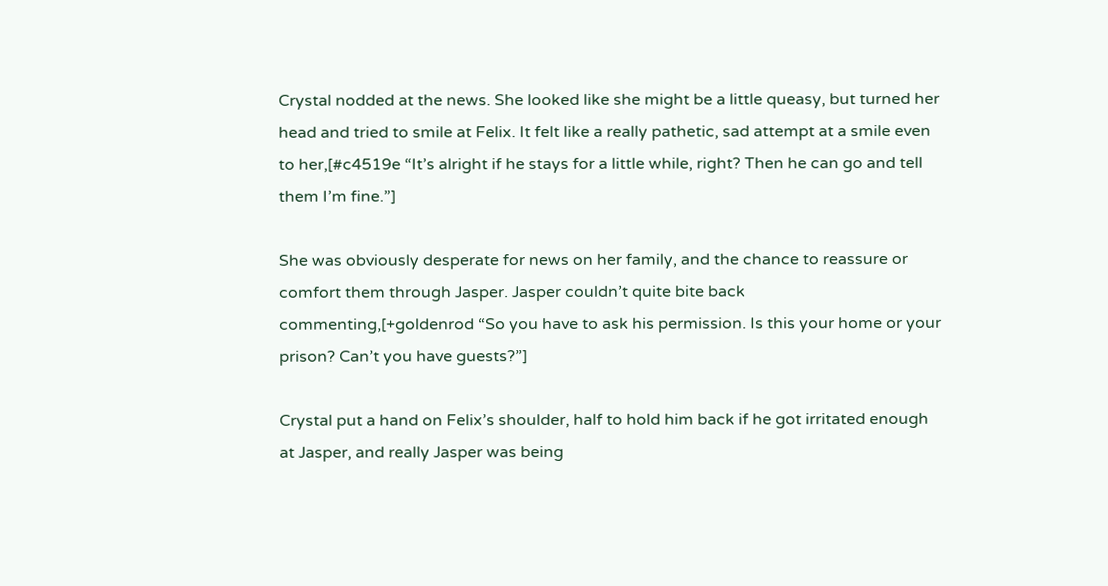Crystal nodded at the news. She looked like she might be a little queasy, but turned her head and tried to smile at Felix. It felt like a really pathetic, sad attempt at a smile even to her,[#c4519e “It’s alright if he stays for a little while, right? Then he can go and tell them I’m fine.”]

She was obviously desperate for news on her family, and the chance to reassure or comfort them through Jasper. Jasper couldn’t quite bite back commenting,[+goldenrod “So you have to ask his permission. Is this your home or your prison? Can’t you have guests?”]

Crystal put a hand on Felix’s shoulder, half to hold him back if he got irritated enough at Jasper, and really Jasper was being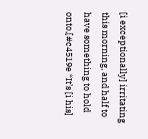[i exceptionally] irritating this morning, and half to have something to hold onto,[#c4519e “It’s [i his]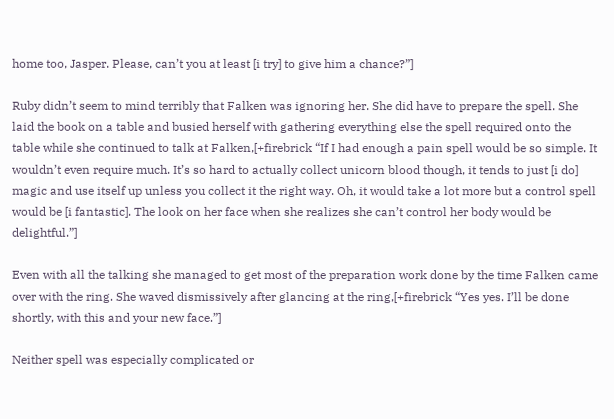home too, Jasper. Please, can’t you at least [i try] to give him a chance?”]

Ruby didn’t seem to mind terribly that Falken was ignoring her. She did have to prepare the spell. She laid the book on a table and busied herself with gathering everything else the spell required onto the table while she continued to talk at Falken,[+firebrick “If I had enough a pain spell would be so simple. It wouldn’t even require much. It’s so hard to actually collect unicorn blood though, it tends to just [i do] magic and use itself up unless you collect it the right way. Oh, it would take a lot more but a control spell would be [i fantastic]. The look on her face when she realizes she can’t control her body would be delightful.”]

Even with all the talking she managed to get most of the preparation work done by the time Falken came over with the ring. She waved dismissively after glancing at the ring,[+firebrick “Yes yes. I’ll be done shortly, with this and your new face.”]

Neither spell was especially complicated or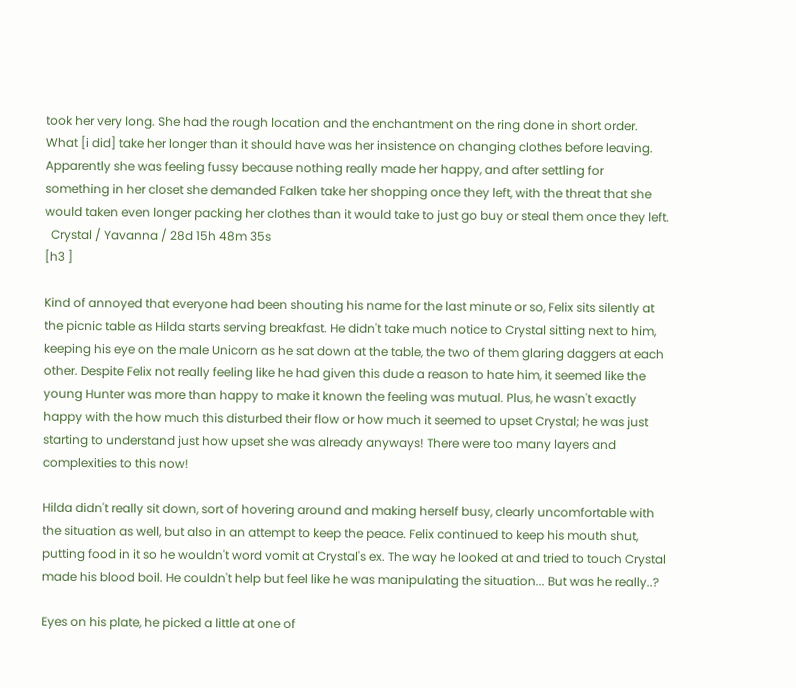took her very long. She had the rough location and the enchantment on the ring done in short order. What [i did] take her longer than it should have was her insistence on changing clothes before leaving. Apparently she was feeling fussy because nothing really made her happy, and after settling for something in her closet she demanded Falken take her shopping once they left, with the threat that she would taken even longer packing her clothes than it would take to just go buy or steal them once they left.
  Crystal / Yavanna / 28d 15h 48m 35s
[h3 ]

Kind of annoyed that everyone had been shouting his name for the last minute or so, Felix sits silently at the picnic table as Hilda starts serving breakfast. He didn't take much notice to Crystal sitting next to him, keeping his eye on the male Unicorn as he sat down at the table, the two of them glaring daggers at each other. Despite Felix not really feeling like he had given this dude a reason to hate him, it seemed like the young Hunter was more than happy to make it known the feeling was mutual. Plus, he wasn't exactly happy with the how much this disturbed their flow or how much it seemed to upset Crystal; he was just starting to understand just how upset she was already anyways! There were too many layers and complexities to this now!

Hilda didn't really sit down, sort of hovering around and making herself busy, clearly uncomfortable with the situation as well, but also in an attempt to keep the peace. Felix continued to keep his mouth shut, putting food in it so he wouldn't word vomit at Crystal's ex. The way he looked at and tried to touch Crystal made his blood boil. He couldn't help but feel like he was manipulating the situation... But was he really..?

Eyes on his plate, he picked a little at one of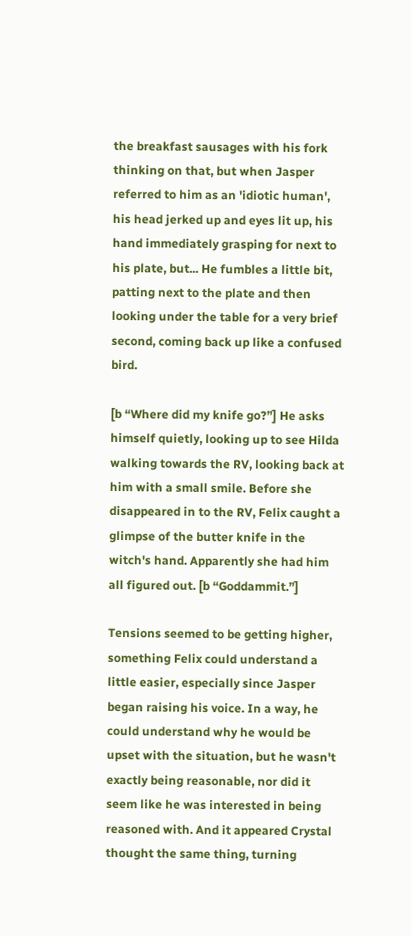the breakfast sausages with his fork thinking on that, but when Jasper referred to him as an 'idiotic human', his head jerked up and eyes lit up, his hand immediately grasping for next to his plate, but... He fumbles a little bit, patting next to the plate and then looking under the table for a very brief second, coming back up like a confused bird.

[b “Where did my knife go?”] He asks himself quietly, looking up to see Hilda walking towards the RV, looking back at him with a small smile. Before she disappeared in to the RV, Felix caught a glimpse of the butter knife in the witch's hand. Apparently she had him all figured out. [b “Goddammit.”]

Tensions seemed to be getting higher, something Felix could understand a little easier, especially since Jasper began raising his voice. In a way, he could understand why he would be upset with the situation, but he wasn't exactly being reasonable, nor did it seem like he was interested in being reasoned with. And it appeared Crystal thought the same thing, turning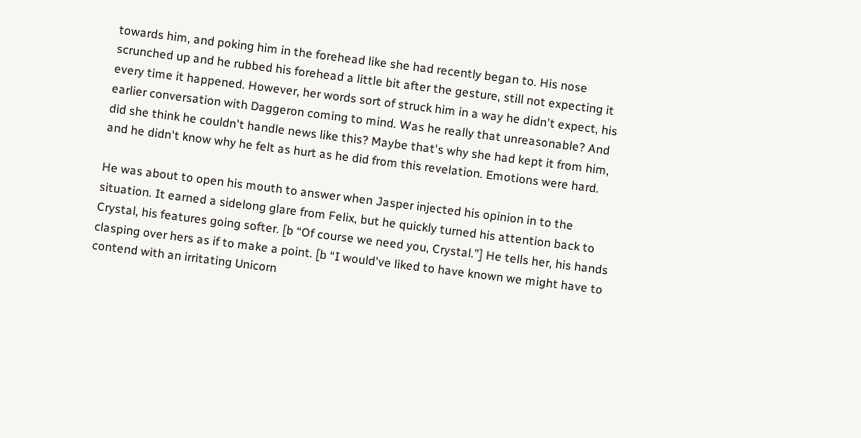towards him, and poking him in the forehead like she had recently began to. His nose scrunched up and he rubbed his forehead a little bit after the gesture, still not expecting it every time it happened. However, her words sort of struck him in a way he didn't expect, his earlier conversation with Daggeron coming to mind. Was he really that unreasonable? And did she think he couldn't handle news like this? Maybe that's why she had kept it from him, and he didn't know why he felt as hurt as he did from this revelation. Emotions were hard.

He was about to open his mouth to answer when Jasper injected his opinion in to the situation. It earned a sidelong glare from Felix, but he quickly turned his attention back to Crystal, his features going softer. [b “Of course we need you, Crystal.”] He tells her, his hands clasping over hers as if to make a point. [b “I would've liked to have known we might have to contend with an irritating Unicorn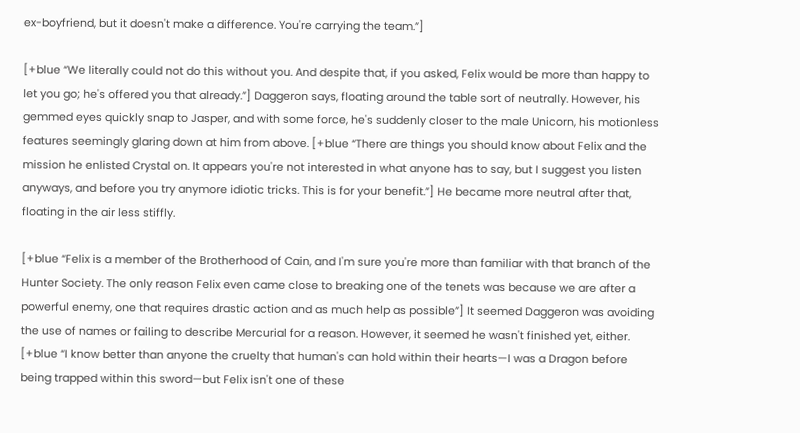ex-boyfriend, but it doesn't make a difference. You're carrying the team.”]

[+blue “We literally could not do this without you. And despite that, if you asked, Felix would be more than happy to let you go; he's offered you that already.”] Daggeron says, floating around the table sort of neutrally. However, his gemmed eyes quickly snap to Jasper, and with some force, he's suddenly closer to the male Unicorn, his motionless features seemingly glaring down at him from above. [+blue “There are things you should know about Felix and the mission he enlisted Crystal on. It appears you're not interested in what anyone has to say, but I suggest you listen anyways, and before you try anymore idiotic tricks. This is for your benefit.”] He became more neutral after that, floating in the air less stiffly.

[+blue “Felix is a member of the Brotherhood of Cain, and I'm sure you're more than familiar with that branch of the Hunter Society. The only reason Felix even came close to breaking one of the tenets was because we are after a powerful enemy, one that requires drastic action and as much help as possible”] It seemed Daggeron was avoiding the use of names or failing to describe Mercurial for a reason. However, it seemed he wasn't finished yet, either. [+blue “I know better than anyone the cruelty that human's can hold within their hearts—I was a Dragon before being trapped within this sword—but Felix isn't one of these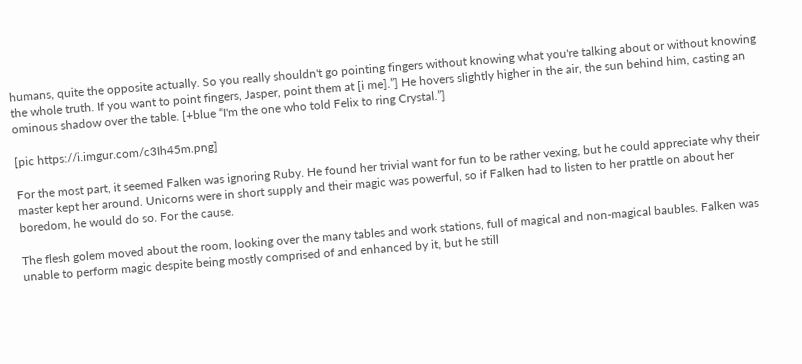humans, quite the opposite actually. So you really shouldn't go pointing fingers without knowing what you're talking about or without knowing the whole truth. If you want to point fingers, Jasper, point them at [i me].”] He hovers slightly higher in the air, the sun behind him, casting an ominous shadow over the table. [+blue “I'm the one who told Felix to ring Crystal.”]

[pic https://i.imgur.com/c3Ih45m.png]

For the most part, it seemed Falken was ignoring Ruby. He found her trivial want for fun to be rather vexing, but he could appreciate why their master kept her around. Unicorns were in short supply and their magic was powerful, so if Falken had to listen to her prattle on about her boredom, he would do so. For the cause.

The flesh golem moved about the room, looking over the many tables and work stations, full of magical and non-magical baubles. Falken was unable to perform magic despite being mostly comprised of and enhanced by it, but he still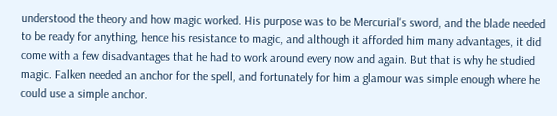understood the theory and how magic worked. His purpose was to be Mercurial's sword, and the blade needed to be ready for anything, hence his resistance to magic, and although it afforded him many advantages, it did come with a few disadvantages that he had to work around every now and again. But that is why he studied magic. Falken needed an anchor for the spell, and fortunately for him a glamour was simple enough where he could use a simple anchor.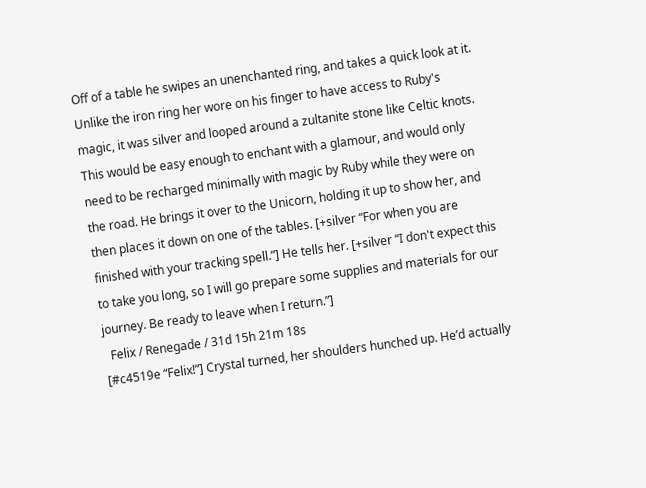Off of a table he swipes an unenchanted ring, and takes a quick look at it. Unlike the iron ring her wore on his finger to have access to Ruby's magic, it was silver and looped around a zultanite stone like Celtic knots. This would be easy enough to enchant with a glamour, and would only need to be recharged minimally with magic by Ruby while they were on the road. He brings it over to the Unicorn, holding it up to show her, and then places it down on one of the tables. [+silver “For when you are finished with your tracking spell.”] He tells her. [+silver “I don't expect this to take you long, so I will go prepare some supplies and materials for our journey. Be ready to leave when I return.”]
  Felix / Renegade / 31d 15h 21m 18s
[#c4519e “Felix!”] Crystal turned, her shoulders hunched up. He’d actually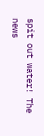spit out water! The news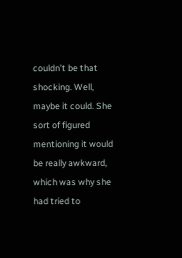couldn’t be that shocking. Well, maybe it could. She sort of figured mentioning it would be really awkward, which was why she had tried to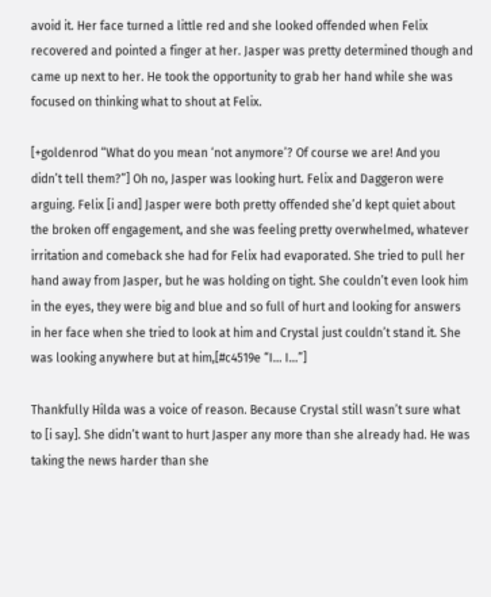avoid it. Her face turned a little red and she looked offended when Felix recovered and pointed a finger at her. Jasper was pretty determined though and came up next to her. He took the opportunity to grab her hand while she was focused on thinking what to shout at Felix.

[+goldenrod “What do you mean ‘not anymore’? Of course we are! And you didn’t tell them?”] Oh no, Jasper was looking hurt. Felix and Daggeron were arguing. Felix [i and] Jasper were both pretty offended she’d kept quiet about the broken off engagement, and she was feeling pretty overwhelmed, whatever irritation and comeback she had for Felix had evaporated. She tried to pull her hand away from Jasper, but he was holding on tight. She couldn’t even look him in the eyes, they were big and blue and so full of hurt and looking for answers in her face when she tried to look at him and Crystal just couldn’t stand it. She was looking anywhere but at him,[#c4519e “I… I…”]

Thankfully Hilda was a voice of reason. Because Crystal still wasn’t sure what to [i say]. She didn’t want to hurt Jasper any more than she already had. He was taking the news harder than she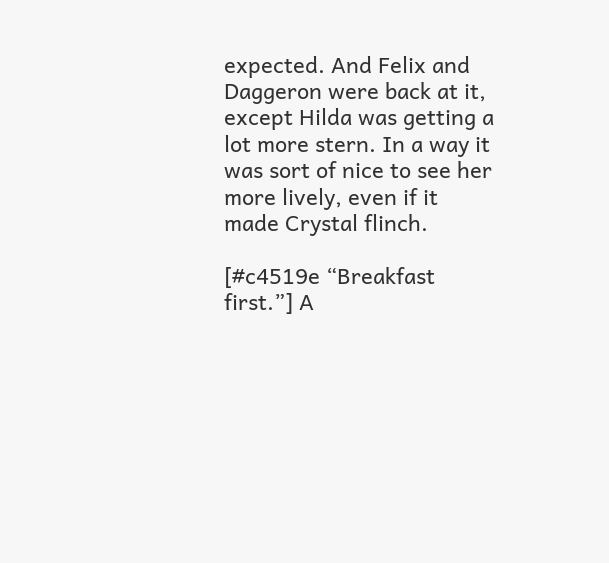expected. And Felix and Daggeron were back at it, except Hilda was getting a lot more stern. In a way it was sort of nice to see her more lively, even if it made Crystal flinch.

[#c4519e “Breakfast first.”] A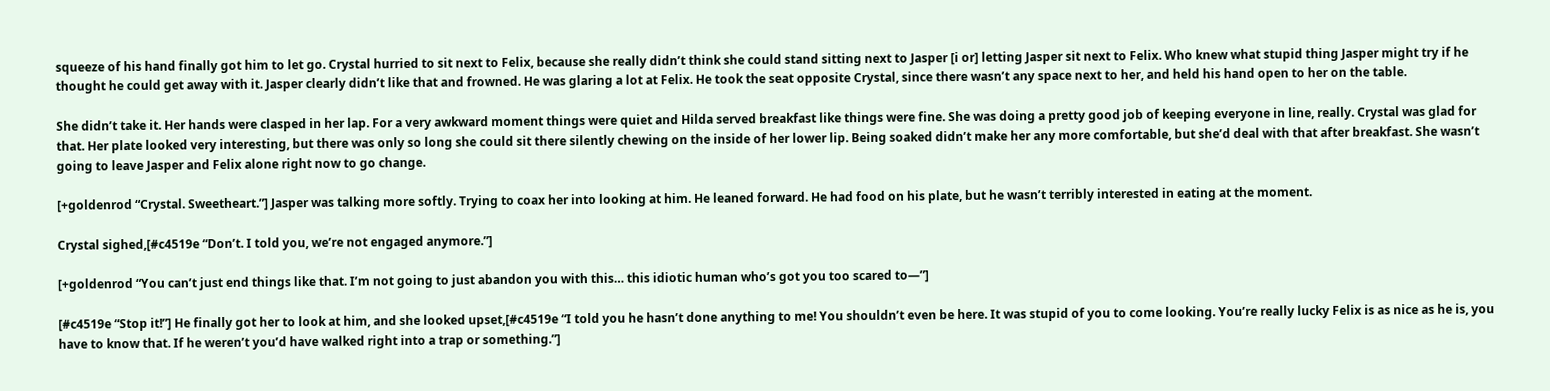squeeze of his hand finally got him to let go. Crystal hurried to sit next to Felix, because she really didn’t think she could stand sitting next to Jasper [i or] letting Jasper sit next to Felix. Who knew what stupid thing Jasper might try if he thought he could get away with it. Jasper clearly didn’t like that and frowned. He was glaring a lot at Felix. He took the seat opposite Crystal, since there wasn’t any space next to her, and held his hand open to her on the table.

She didn’t take it. Her hands were clasped in her lap. For a very awkward moment things were quiet and Hilda served breakfast like things were fine. She was doing a pretty good job of keeping everyone in line, really. Crystal was glad for that. Her plate looked very interesting, but there was only so long she could sit there silently chewing on the inside of her lower lip. Being soaked didn’t make her any more comfortable, but she’d deal with that after breakfast. She wasn’t going to leave Jasper and Felix alone right now to go change.

[+goldenrod “Crystal. Sweetheart.”] Jasper was talking more softly. Trying to coax her into looking at him. He leaned forward. He had food on his plate, but he wasn’t terribly interested in eating at the moment.

Crystal sighed,[#c4519e “Don’t. I told you, we’re not engaged anymore.”]

[+goldenrod “You can’t just end things like that. I’m not going to just abandon you with this… this idiotic human who’s got you too scared to—”]

[#c4519e “Stop it!”] He finally got her to look at him, and she looked upset,[#c4519e “I told you he hasn’t done anything to me! You shouldn’t even be here. It was stupid of you to come looking. You’re really lucky Felix is as nice as he is, you have to know that. If he weren’t you’d have walked right into a trap or something.”]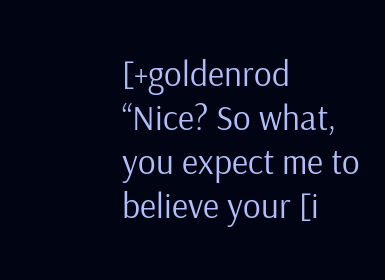[+goldenrod “Nice? So what, you expect me to believe your [i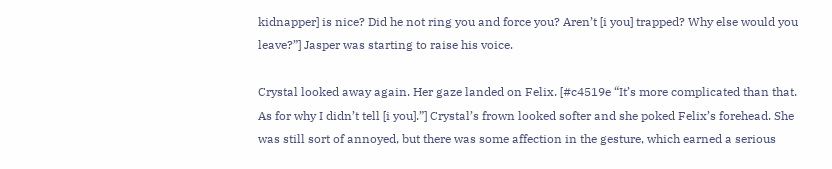kidnapper] is nice? Did he not ring you and force you? Aren’t [i you] trapped? Why else would you leave?”] Jasper was starting to raise his voice.

Crystal looked away again. Her gaze landed on Felix. [#c4519e “It’s more complicated than that. As for why I didn’t tell [i you].”] Crystal’s frown looked softer and she poked Felix’s forehead. She was still sort of annoyed, but there was some affection in the gesture, which earned a serious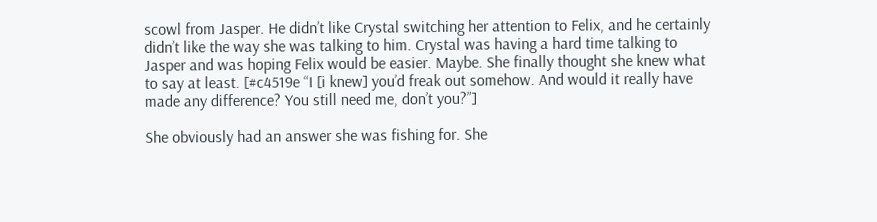scowl from Jasper. He didn’t like Crystal switching her attention to Felix, and he certainly didn’t like the way she was talking to him. Crystal was having a hard time talking to Jasper and was hoping Felix would be easier. Maybe. She finally thought she knew what to say at least. [#c4519e “I [i knew] you’d freak out somehow. And would it really have made any difference? You still need me, don’t you?”]

She obviously had an answer she was fishing for. She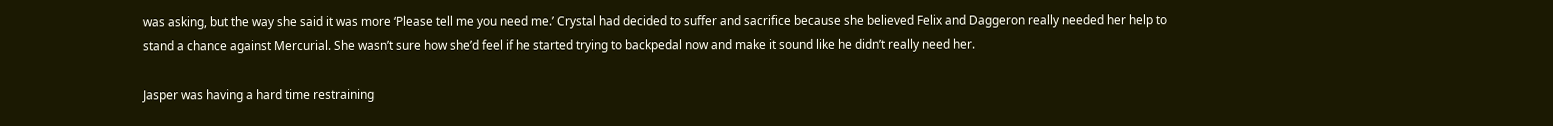was asking, but the way she said it was more ‘Please tell me you need me.’ Crystal had decided to suffer and sacrifice because she believed Felix and Daggeron really needed her help to stand a chance against Mercurial. She wasn’t sure how she’d feel if he started trying to backpedal now and make it sound like he didn’t really need her.

Jasper was having a hard time restraining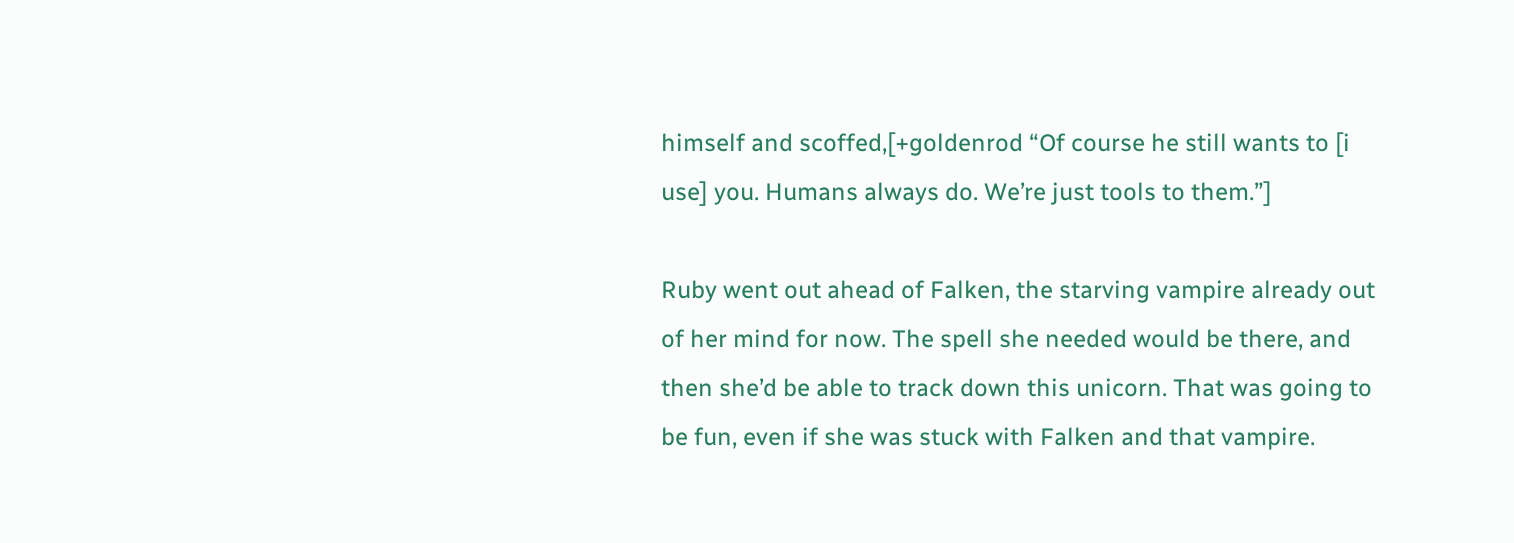himself and scoffed,[+goldenrod “Of course he still wants to [i use] you. Humans always do. We’re just tools to them.”]

Ruby went out ahead of Falken, the starving vampire already out of her mind for now. The spell she needed would be there, and then she’d be able to track down this unicorn. That was going to be fun, even if she was stuck with Falken and that vampire.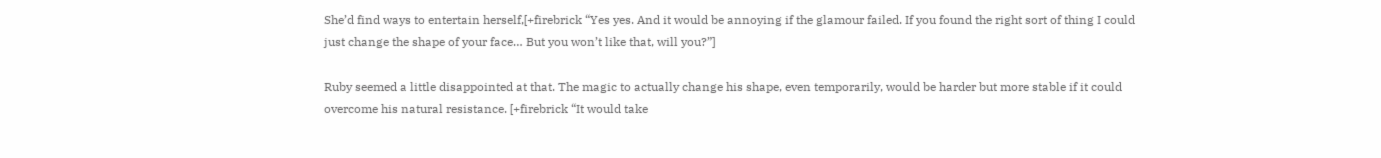She’d find ways to entertain herself,[+firebrick “Yes yes. And it would be annoying if the glamour failed. If you found the right sort of thing I could just change the shape of your face… But you won’t like that, will you?”]

Ruby seemed a little disappointed at that. The magic to actually change his shape, even temporarily, would be harder but more stable if it could overcome his natural resistance. [+firebrick “It would take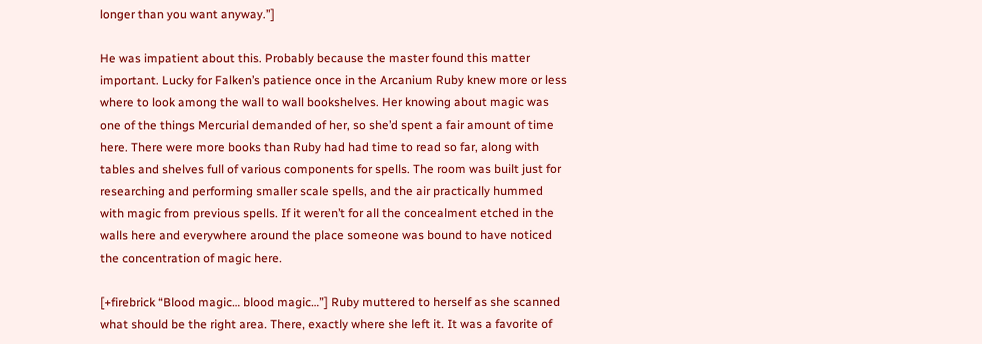longer than you want anyway.”]

He was impatient about this. Probably because the master found this matter important. Lucky for Falken’s patience once in the Arcanium Ruby knew more or less where to look among the wall to wall bookshelves. Her knowing about magic was one of the things Mercurial demanded of her, so she’d spent a fair amount of time here. There were more books than Ruby had had time to read so far, along with tables and shelves full of various components for spells. The room was built just for researching and performing smaller scale spells, and the air practically hummed with magic from previous spells. If it weren’t for all the concealment etched in the walls here and everywhere around the place someone was bound to have noticed the concentration of magic here.

[+firebrick “Blood magic… blood magic…”] Ruby muttered to herself as she scanned what should be the right area. There, exactly where she left it. It was a favorite of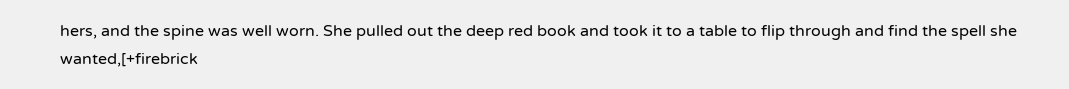hers, and the spine was well worn. She pulled out the deep red book and took it to a table to flip through and find the spell she wanted,[+firebrick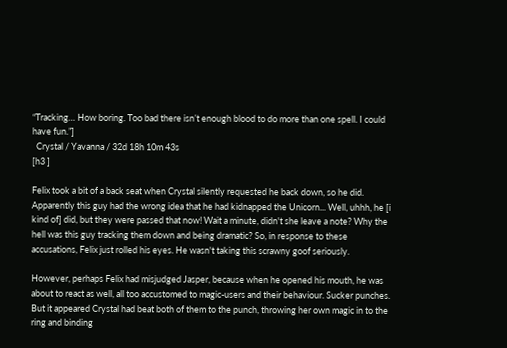“Tracking… How boring. Too bad there isn’t enough blood to do more than one spell. I could have fun.”]
  Crystal / Yavanna / 32d 18h 10m 43s
[h3 ]

Felix took a bit of a back seat when Crystal silently requested he back down, so he did. Apparently this guy had the wrong idea that he had kidnapped the Unicorn... Well, uhhh, he [i kind of] did, but they were passed that now! Wait a minute, didn't she leave a note? Why the hell was this guy tracking them down and being dramatic? So, in response to these accusations, Felix just rolled his eyes. He wasn't taking this scrawny goof seriously.

However, perhaps Felix had misjudged Jasper, because when he opened his mouth, he was about to react as well, all too accustomed to magic-users and their behaviour. Sucker punches. But it appeared Crystal had beat both of them to the punch, throwing her own magic in to the ring and binding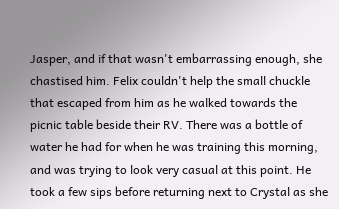Jasper, and if that wasn't embarrassing enough, she chastised him. Felix couldn't help the small chuckle that escaped from him as he walked towards the picnic table beside their RV. There was a bottle of water he had for when he was training this morning, and was trying to look very casual at this point. He took a few sips before returning next to Crystal as she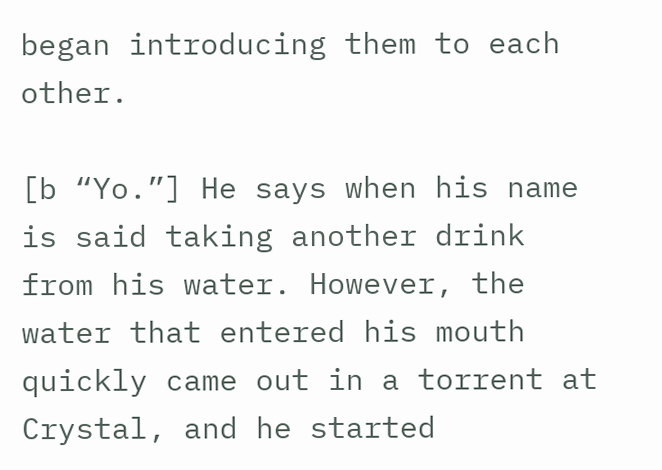began introducing them to each other.

[b “Yo.”] He says when his name is said taking another drink from his water. However, the water that entered his mouth quickly came out in a torrent at Crystal, and he started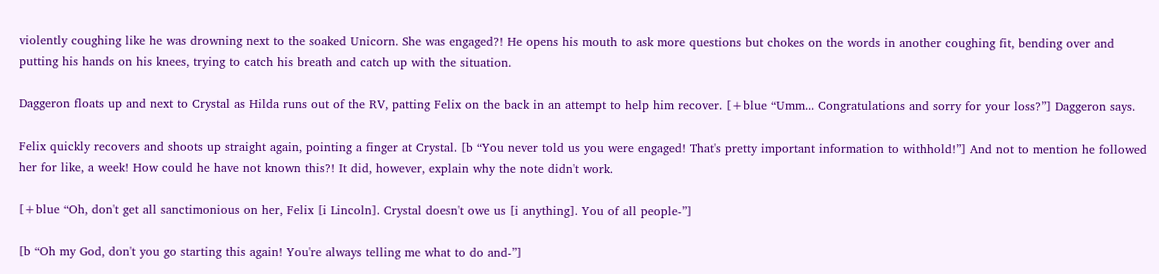violently coughing like he was drowning next to the soaked Unicorn. She was engaged?! He opens his mouth to ask more questions but chokes on the words in another coughing fit, bending over and putting his hands on his knees, trying to catch his breath and catch up with the situation.

Daggeron floats up and next to Crystal as Hilda runs out of the RV, patting Felix on the back in an attempt to help him recover. [+blue “Umm... Congratulations and sorry for your loss?”] Daggeron says.

Felix quickly recovers and shoots up straight again, pointing a finger at Crystal. [b “You never told us you were engaged! That's pretty important information to withhold!”] And not to mention he followed her for like, a week! How could he have not known this?! It did, however, explain why the note didn't work.

[+blue “Oh, don't get all sanctimonious on her, Felix [i Lincoln]. Crystal doesn't owe us [i anything]. You of all people-”]

[b “Oh my God, don't you go starting this again! You're always telling me what to do and-”]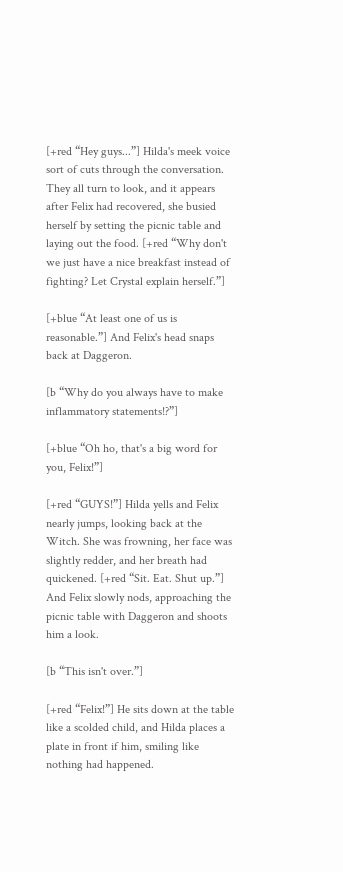[+red “Hey guys...”] Hilda's meek voice sort of cuts through the conversation. They all turn to look, and it appears after Felix had recovered, she busied herself by setting the picnic table and laying out the food. [+red “Why don't we just have a nice breakfast instead of fighting? Let Crystal explain herself.”]

[+blue “At least one of us is reasonable.”] And Felix's head snaps back at Daggeron.

[b “Why do you always have to make inflammatory statements!?”]

[+blue “Oh ho, that's a big word for you, Felix!”]

[+red “GUYS!”] Hilda yells and Felix nearly jumps, looking back at the Witch. She was frowning, her face was slightly redder, and her breath had quickened. [+red “Sit. Eat. Shut up.”] And Felix slowly nods, approaching the picnic table with Daggeron and shoots him a look.

[b “This isn't over.”]

[+red “Felix!”] He sits down at the table like a scolded child, and Hilda places a plate in front if him, smiling like nothing had happened.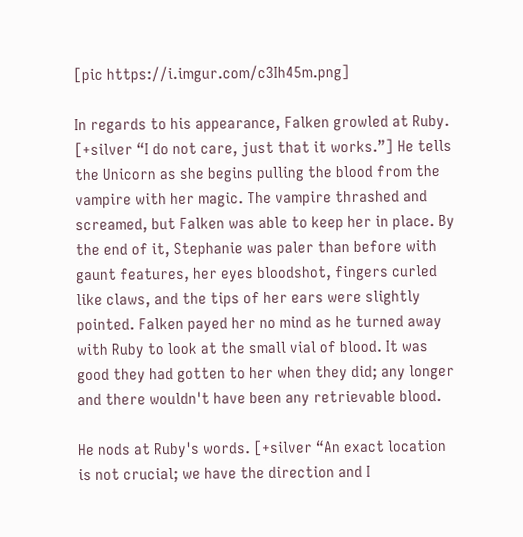[pic https://i.imgur.com/c3Ih45m.png]

In regards to his appearance, Falken growled at Ruby. [+silver “I do not care, just that it works.”] He tells the Unicorn as she begins pulling the blood from the vampire with her magic. The vampire thrashed and screamed, but Falken was able to keep her in place. By the end of it, Stephanie was paler than before with gaunt features, her eyes bloodshot, fingers curled like claws, and the tips of her ears were slightly pointed. Falken payed her no mind as he turned away with Ruby to look at the small vial of blood. It was good they had gotten to her when they did; any longer and there wouldn't have been any retrievable blood.

He nods at Ruby's words. [+silver “An exact location is not crucial; we have the direction and I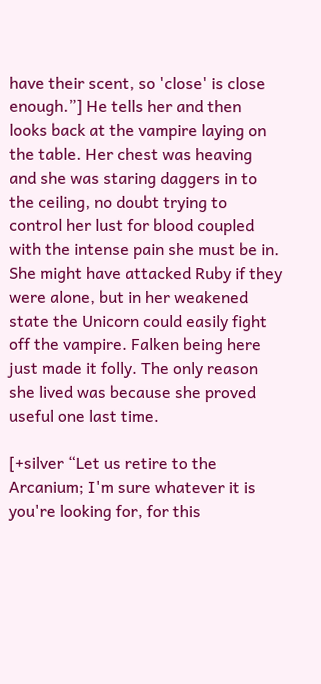have their scent, so 'close' is close enough.”] He tells her and then looks back at the vampire laying on the table. Her chest was heaving and she was staring daggers in to the ceiling, no doubt trying to control her lust for blood coupled with the intense pain she must be in. She might have attacked Ruby if they were alone, but in her weakened state the Unicorn could easily fight off the vampire. Falken being here just made it folly. The only reason she lived was because she proved useful one last time.

[+silver “Let us retire to the Arcanium; I'm sure whatever it is you're looking for, for this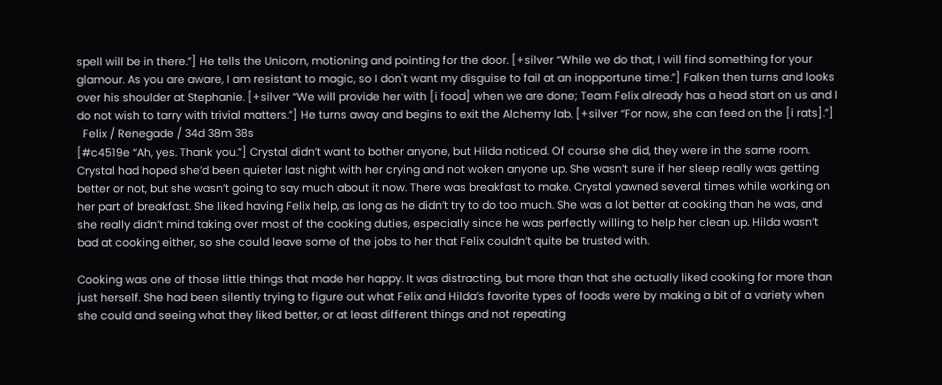spell will be in there.”] He tells the Unicorn, motioning and pointing for the door. [+silver “While we do that, I will find something for your glamour. As you are aware, I am resistant to magic, so I don't want my disguise to fail at an inopportune time.”] Falken then turns and looks over his shoulder at Stephanie. [+silver “We will provide her with [i food] when we are done; Team Felix already has a head start on us and I do not wish to tarry with trivial matters.”] He turns away and begins to exit the Alchemy lab. [+silver “For now, she can feed on the [i rats].”]
  Felix / Renegade / 34d 38m 38s
[#c4519e “Ah, yes. Thank you.”] Crystal didn’t want to bother anyone, but Hilda noticed. Of course she did, they were in the same room. Crystal had hoped she’d been quieter last night with her crying and not woken anyone up. She wasn’t sure if her sleep really was getting better or not, but she wasn’t going to say much about it now. There was breakfast to make. Crystal yawned several times while working on her part of breakfast. She liked having Felix help, as long as he didn’t try to do too much. She was a lot better at cooking than he was, and she really didn’t mind taking over most of the cooking duties, especially since he was perfectly willing to help her clean up. Hilda wasn’t bad at cooking either, so she could leave some of the jobs to her that Felix couldn’t quite be trusted with.

Cooking was one of those little things that made her happy. It was distracting, but more than that she actually liked cooking for more than just herself. She had been silently trying to figure out what Felix and Hilda’s favorite types of foods were by making a bit of a variety when she could and seeing what they liked better, or at least different things and not repeating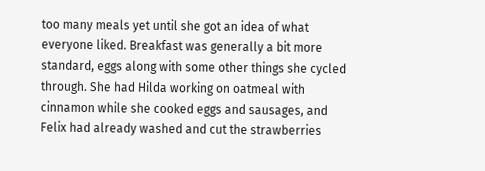too many meals yet until she got an idea of what everyone liked. Breakfast was generally a bit more standard, eggs along with some other things she cycled through. She had Hilda working on oatmeal with cinnamon while she cooked eggs and sausages, and Felix had already washed and cut the strawberries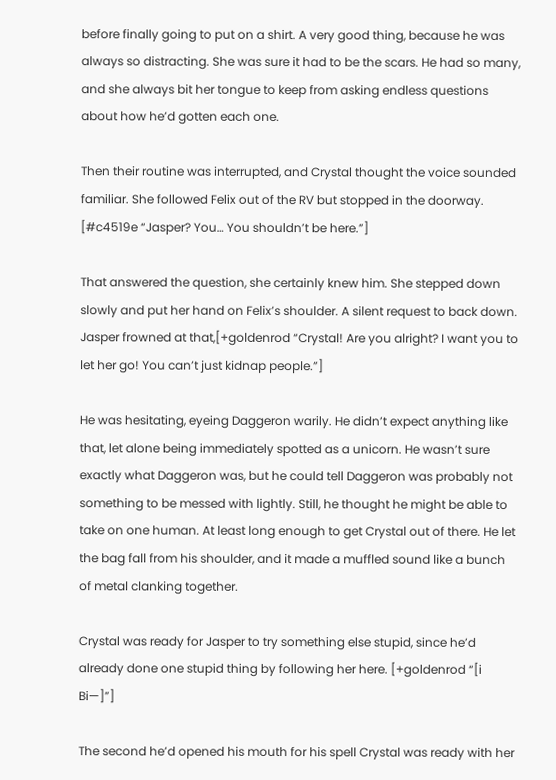before finally going to put on a shirt. A very good thing, because he was always so distracting. She was sure it had to be the scars. He had so many, and she always bit her tongue to keep from asking endless questions about how he’d gotten each one.

Then their routine was interrupted, and Crystal thought the voice sounded familiar. She followed Felix out of the RV but stopped in the doorway. [#c4519e “Jasper? You… You shouldn’t be here.”]

That answered the question, she certainly knew him. She stepped down slowly and put her hand on Felix’s shoulder. A silent request to back down. Jasper frowned at that,[+goldenrod “Crystal! Are you alright? I want you to let her go! You can’t just kidnap people.”]

He was hesitating, eyeing Daggeron warily. He didn’t expect anything like that, let alone being immediately spotted as a unicorn. He wasn’t sure exactly what Daggeron was, but he could tell Daggeron was probably not something to be messed with lightly. Still, he thought he might be able to take on one human. At least long enough to get Crystal out of there. He let the bag fall from his shoulder, and it made a muffled sound like a bunch of metal clanking together.

Crystal was ready for Jasper to try something else stupid, since he’d already done one stupid thing by following her here. [+goldenrod “[i Bi—]”]

The second he’d opened his mouth for his spell Crystal was ready with her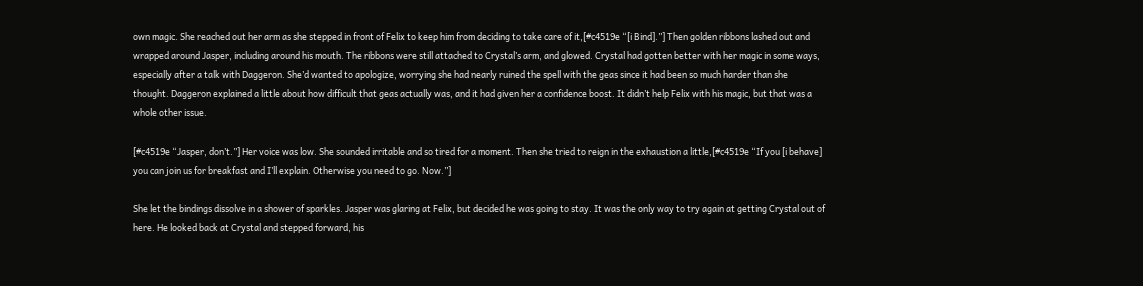own magic. She reached out her arm as she stepped in front of Felix to keep him from deciding to take care of it,[#c4519e “[i Bind].”] Then golden ribbons lashed out and wrapped around Jasper, including around his mouth. The ribbons were still attached to Crystal’s arm, and glowed. Crystal had gotten better with her magic in some ways, especially after a talk with Daggeron. She’d wanted to apologize, worrying she had nearly ruined the spell with the geas since it had been so much harder than she thought. Daggeron explained a little about how difficult that geas actually was, and it had given her a confidence boost. It didn’t help Felix with his magic, but that was a whole other issue.

[#c4519e “Jasper, don’t.”] Her voice was low. She sounded irritable and so tired for a moment. Then she tried to reign in the exhaustion a little,[#c4519e “If you [i behave] you can join us for breakfast and I’ll explain. Otherwise you need to go. Now.”]

She let the bindings dissolve in a shower of sparkles. Jasper was glaring at Felix, but decided he was going to stay. It was the only way to try again at getting Crystal out of here. He looked back at Crystal and stepped forward, his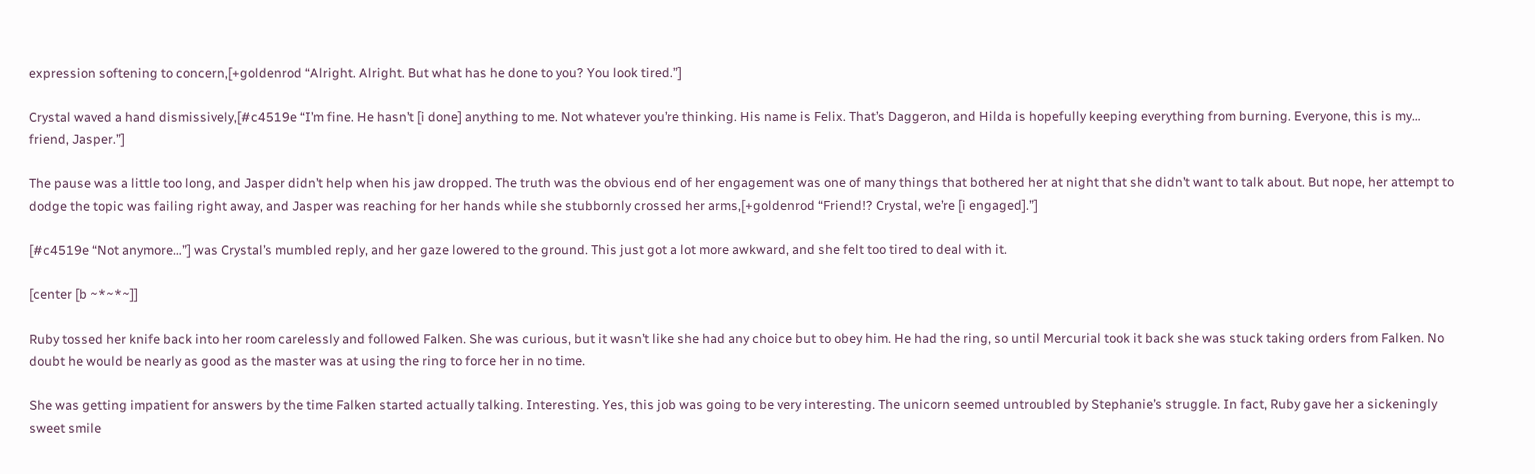expression softening to concern,[+goldenrod “Alright. Alright. But what has he done to you? You look tired.”]

Crystal waved a hand dismissively,[#c4519e “I’m fine. He hasn’t [i done] anything to me. Not whatever you’re thinking. His name is Felix. That’s Daggeron, and Hilda is hopefully keeping everything from burning. Everyone, this is my… friend, Jasper.”]

The pause was a little too long, and Jasper didn’t help when his jaw dropped. The truth was the obvious end of her engagement was one of many things that bothered her at night that she didn’t want to talk about. But nope, her attempt to dodge the topic was failing right away, and Jasper was reaching for her hands while she stubbornly crossed her arms,[+goldenrod “Friend!? Crystal, we’re [i engaged].”]

[#c4519e “Not anymore…”] was Crystal’s mumbled reply, and her gaze lowered to the ground. This just got a lot more awkward, and she felt too tired to deal with it.

[center [b ~*~*~]]

Ruby tossed her knife back into her room carelessly and followed Falken. She was curious, but it wasn’t like she had any choice but to obey him. He had the ring, so until Mercurial took it back she was stuck taking orders from Falken. No doubt he would be nearly as good as the master was at using the ring to force her in no time.

She was getting impatient for answers by the time Falken started actually talking. Interesting. Yes, this job was going to be very interesting. The unicorn seemed untroubled by Stephanie’s struggle. In fact, Ruby gave her a sickeningly sweet smile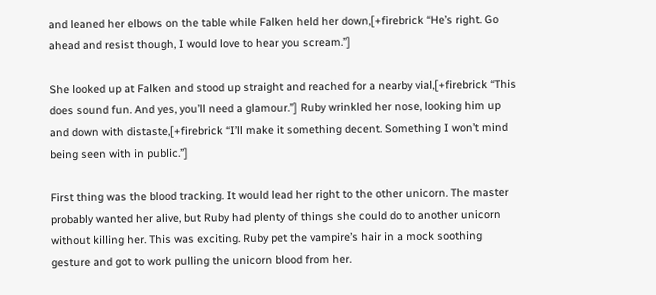and leaned her elbows on the table while Falken held her down,[+firebrick “He’s right. Go ahead and resist though, I would love to hear you scream.”]

She looked up at Falken and stood up straight and reached for a nearby vial,[+firebrick “This does sound fun. And yes, you’ll need a glamour.”] Ruby wrinkled her nose, looking him up and down with distaste,[+firebrick “I’ll make it something decent. Something I won’t mind being seen with in public.”]

First thing was the blood tracking. It would lead her right to the other unicorn. The master probably wanted her alive, but Ruby had plenty of things she could do to another unicorn without killing her. This was exciting. Ruby pet the vampire’s hair in a mock soothing gesture and got to work pulling the unicorn blood from her.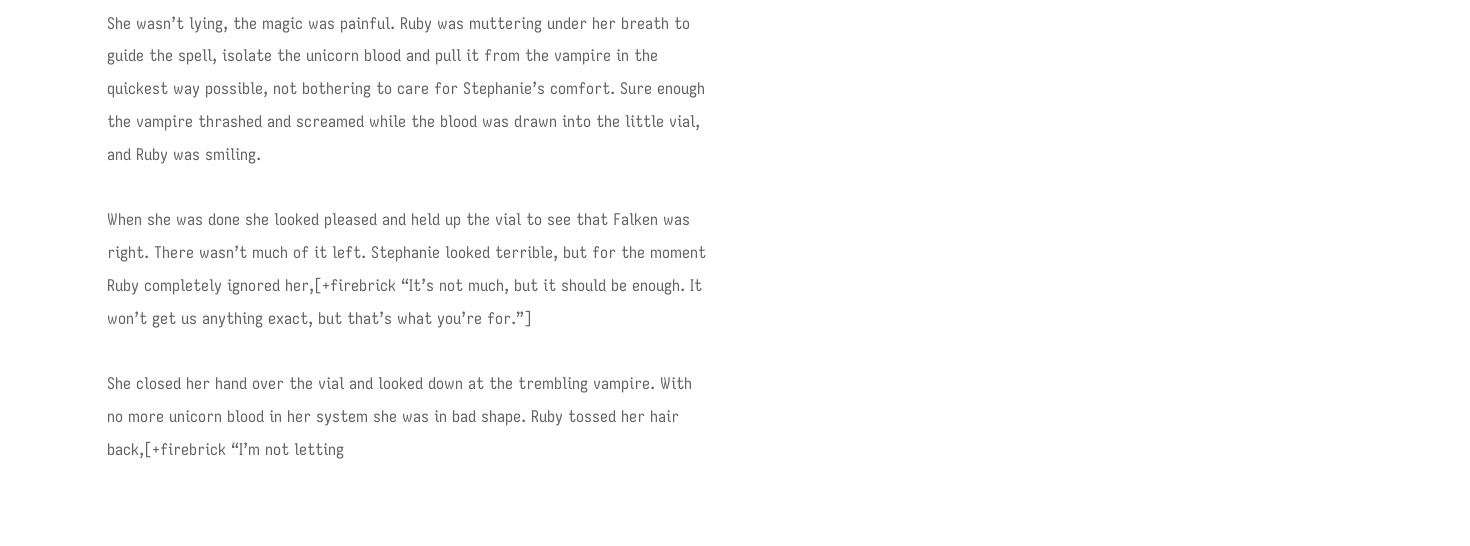She wasn’t lying, the magic was painful. Ruby was muttering under her breath to guide the spell, isolate the unicorn blood and pull it from the vampire in the quickest way possible, not bothering to care for Stephanie’s comfort. Sure enough the vampire thrashed and screamed while the blood was drawn into the little vial, and Ruby was smiling.

When she was done she looked pleased and held up the vial to see that Falken was right. There wasn’t much of it left. Stephanie looked terrible, but for the moment Ruby completely ignored her,[+firebrick “It’s not much, but it should be enough. It won’t get us anything exact, but that’s what you’re for.”]

She closed her hand over the vial and looked down at the trembling vampire. With no more unicorn blood in her system she was in bad shape. Ruby tossed her hair back,[+firebrick “I’m not letting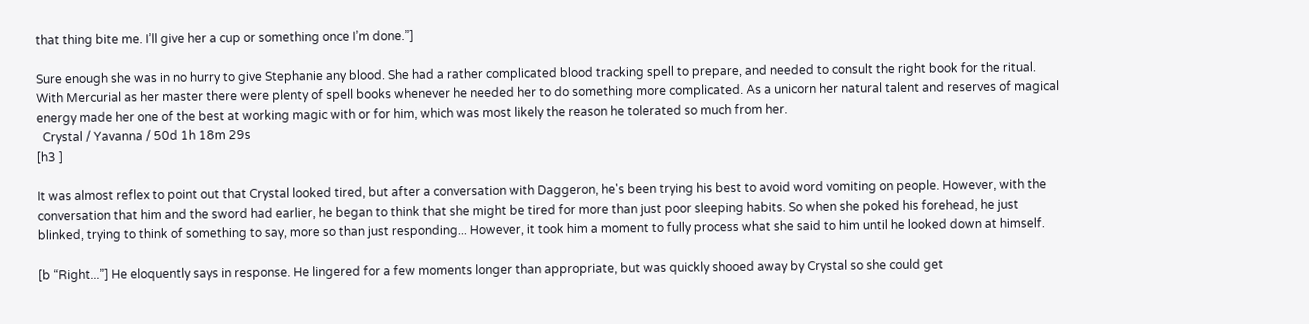that thing bite me. I’ll give her a cup or something once I’m done.”]

Sure enough she was in no hurry to give Stephanie any blood. She had a rather complicated blood tracking spell to prepare, and needed to consult the right book for the ritual. With Mercurial as her master there were plenty of spell books whenever he needed her to do something more complicated. As a unicorn her natural talent and reserves of magical energy made her one of the best at working magic with or for him, which was most likely the reason he tolerated so much from her.
  Crystal / Yavanna / 50d 1h 18m 29s
[h3 ]

It was almost reflex to point out that Crystal looked tired, but after a conversation with Daggeron, he's been trying his best to avoid word vomiting on people. However, with the conversation that him and the sword had earlier, he began to think that she might be tired for more than just poor sleeping habits. So when she poked his forehead, he just blinked, trying to think of something to say, more so than just responding... However, it took him a moment to fully process what she said to him until he looked down at himself.

[b “Right...”] He eloquently says in response. He lingered for a few moments longer than appropriate, but was quickly shooed away by Crystal so she could get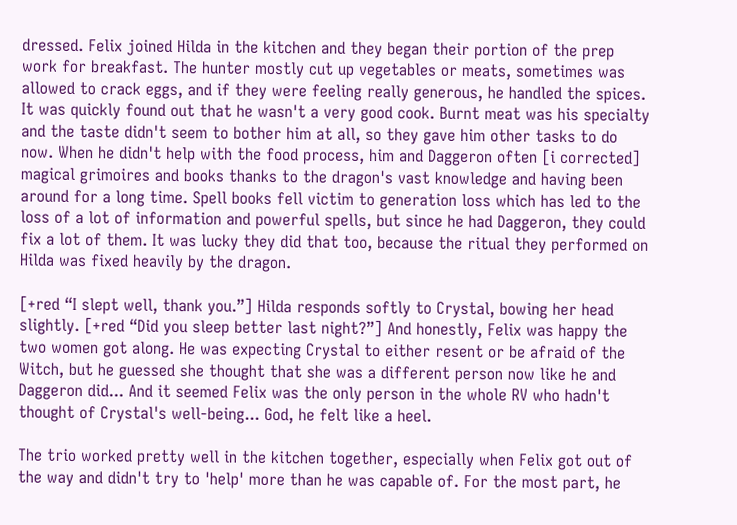dressed. Felix joined Hilda in the kitchen and they began their portion of the prep work for breakfast. The hunter mostly cut up vegetables or meats, sometimes was allowed to crack eggs, and if they were feeling really generous, he handled the spices. It was quickly found out that he wasn't a very good cook. Burnt meat was his specialty and the taste didn't seem to bother him at all, so they gave him other tasks to do now. When he didn't help with the food process, him and Daggeron often [i corrected] magical grimoires and books thanks to the dragon's vast knowledge and having been around for a long time. Spell books fell victim to generation loss which has led to the loss of a lot of information and powerful spells, but since he had Daggeron, they could fix a lot of them. It was lucky they did that too, because the ritual they performed on Hilda was fixed heavily by the dragon.

[+red “I slept well, thank you.”] Hilda responds softly to Crystal, bowing her head slightly. [+red “Did you sleep better last night?”] And honestly, Felix was happy the two women got along. He was expecting Crystal to either resent or be afraid of the Witch, but he guessed she thought that she was a different person now like he and Daggeron did... And it seemed Felix was the only person in the whole RV who hadn't thought of Crystal's well-being... God, he felt like a heel.

The trio worked pretty well in the kitchen together, especially when Felix got out of the way and didn't try to 'help' more than he was capable of. For the most part, he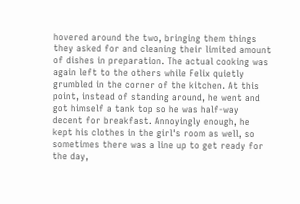hovered around the two, bringing them things they asked for and cleaning their limited amount of dishes in preparation. The actual cooking was again left to the others while Felix quietly grumbled in the corner of the kitchen. At this point, instead of standing around, he went and got himself a tank top so he was half-way decent for breakfast. Annoyingly enough, he kept his clothes in the girl's room as well, so sometimes there was a line up to get ready for the day,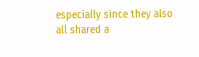especially since they also all shared a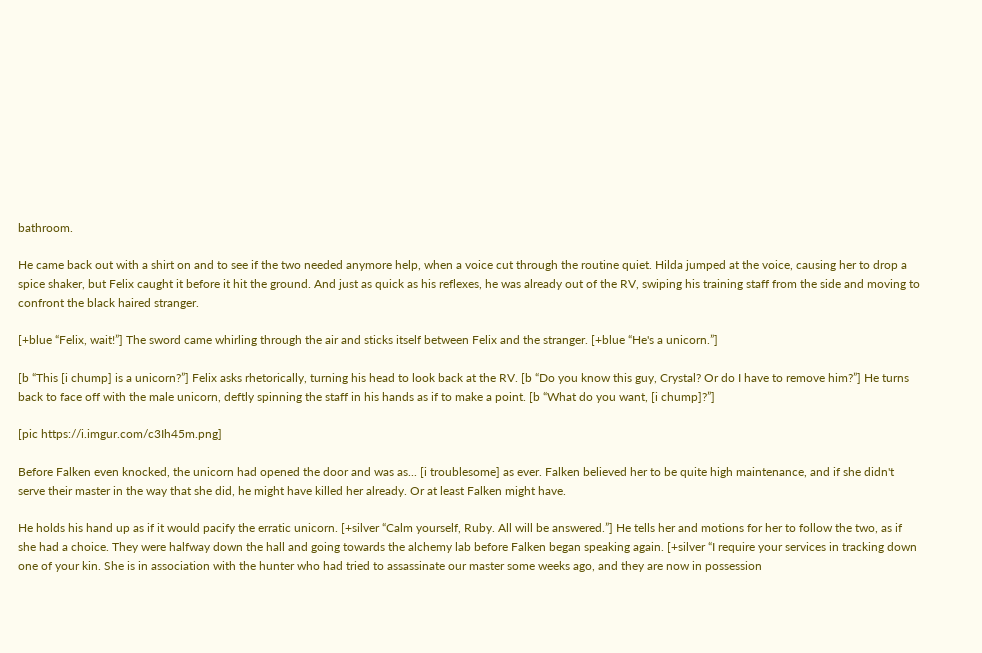bathroom.

He came back out with a shirt on and to see if the two needed anymore help, when a voice cut through the routine quiet. Hilda jumped at the voice, causing her to drop a spice shaker, but Felix caught it before it hit the ground. And just as quick as his reflexes, he was already out of the RV, swiping his training staff from the side and moving to confront the black haired stranger.

[+blue “Felix, wait!”] The sword came whirling through the air and sticks itself between Felix and the stranger. [+blue “He's a unicorn.”]

[b “This [i chump] is a unicorn?”] Felix asks rhetorically, turning his head to look back at the RV. [b “Do you know this guy, Crystal? Or do I have to remove him?”] He turns back to face off with the male unicorn, deftly spinning the staff in his hands as if to make a point. [b “What do you want, [i chump]?”]

[pic https://i.imgur.com/c3Ih45m.png]

Before Falken even knocked, the unicorn had opened the door and was as... [i troublesome] as ever. Falken believed her to be quite high maintenance, and if she didn't serve their master in the way that she did, he might have killed her already. Or at least Falken might have.

He holds his hand up as if it would pacify the erratic unicorn. [+silver “Calm yourself, Ruby. All will be answered.”] He tells her and motions for her to follow the two, as if she had a choice. They were halfway down the hall and going towards the alchemy lab before Falken began speaking again. [+silver “I require your services in tracking down one of your kin. She is in association with the hunter who had tried to assassinate our master some weeks ago, and they are now in possession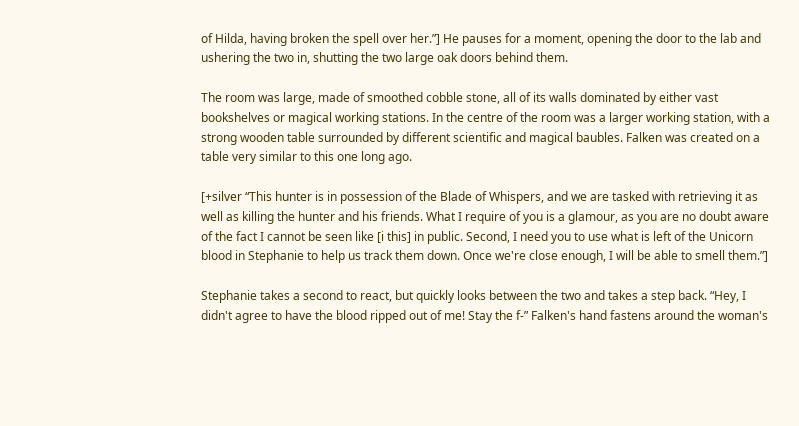of Hilda, having broken the spell over her.”] He pauses for a moment, opening the door to the lab and ushering the two in, shutting the two large oak doors behind them.

The room was large, made of smoothed cobble stone, all of its walls dominated by either vast bookshelves or magical working stations. In the centre of the room was a larger working station, with a strong wooden table surrounded by different scientific and magical baubles. Falken was created on a table very similar to this one long ago.

[+silver “This hunter is in possession of the Blade of Whispers, and we are tasked with retrieving it as well as killing the hunter and his friends. What I require of you is a glamour, as you are no doubt aware of the fact I cannot be seen like [i this] in public. Second, I need you to use what is left of the Unicorn blood in Stephanie to help us track them down. Once we're close enough, I will be able to smell them.”]

Stephanie takes a second to react, but quickly looks between the two and takes a step back. “Hey, I didn't agree to have the blood ripped out of me! Stay the f-” Falken's hand fastens around the woman's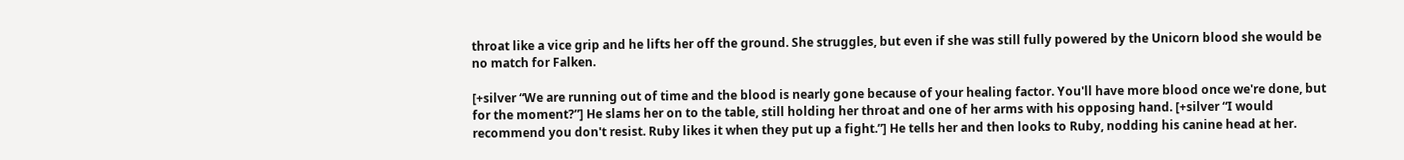throat like a vice grip and he lifts her off the ground. She struggles, but even if she was still fully powered by the Unicorn blood she would be no match for Falken.

[+silver “We are running out of time and the blood is nearly gone because of your healing factor. You'll have more blood once we're done, but for the moment?”] He slams her on to the table, still holding her throat and one of her arms with his opposing hand. [+silver “I would recommend you don't resist. Ruby likes it when they put up a fight.”] He tells her and then looks to Ruby, nodding his canine head at her.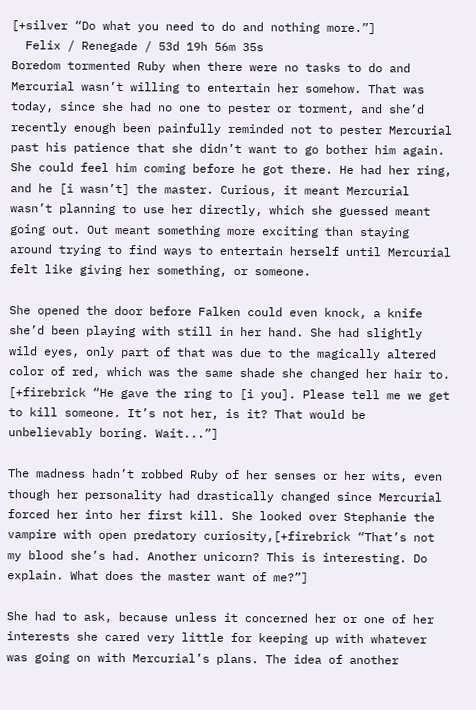[+silver “Do what you need to do and nothing more.”]
  Felix / Renegade / 53d 19h 56m 35s
Boredom tormented Ruby when there were no tasks to do and Mercurial wasn’t willing to entertain her somehow. That was today, since she had no one to pester or torment, and she’d recently enough been painfully reminded not to pester Mercurial past his patience that she didn’t want to go bother him again. She could feel him coming before he got there. He had her ring, and he [i wasn’t] the master. Curious, it meant Mercurial wasn’t planning to use her directly, which she guessed meant going out. Out meant something more exciting than staying around trying to find ways to entertain herself until Mercurial felt like giving her something, or someone.

She opened the door before Falken could even knock, a knife she’d been playing with still in her hand. She had slightly wild eyes, only part of that was due to the magically altered color of red, which was the same shade she changed her hair to. [+firebrick “He gave the ring to [i you]. Please tell me we get to kill someone. It’s not her, is it? That would be unbelievably boring. Wait...”]

The madness hadn’t robbed Ruby of her senses or her wits, even though her personality had drastically changed since Mercurial forced her into her first kill. She looked over Stephanie the vampire with open predatory curiosity,[+firebrick “That’s not my blood she’s had. Another unicorn? This is interesting. Do explain. What does the master want of me?”]

She had to ask, because unless it concerned her or one of her interests she cared very little for keeping up with whatever was going on with Mercurial’s plans. The idea of another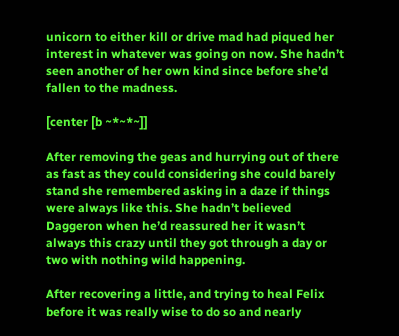unicorn to either kill or drive mad had piqued her interest in whatever was going on now. She hadn’t seen another of her own kind since before she’d fallen to the madness.

[center [b ~*~*~]]

After removing the geas and hurrying out of there as fast as they could considering she could barely stand she remembered asking in a daze if things were always like this. She hadn’t believed Daggeron when he’d reassured her it wasn’t always this crazy until they got through a day or two with nothing wild happening.

After recovering a little, and trying to heal Felix before it was really wise to do so and nearly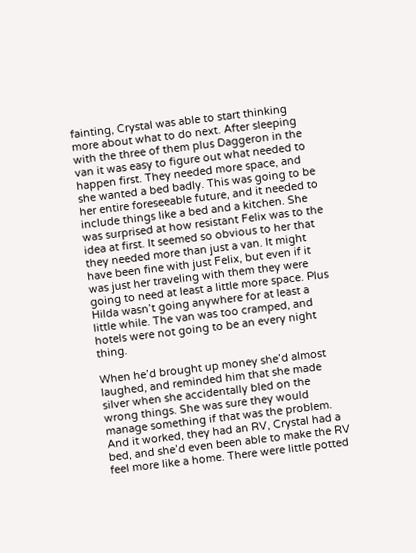fainting, Crystal was able to start thinking more about what to do next. After sleeping with the three of them plus Daggeron in the van it was easy to figure out what needed to happen first. They needed more space, and she wanted a bed badly. This was going to be her entire foreseeable future, and it needed to include things like a bed and a kitchen. She was surprised at how resistant Felix was to the idea at first. It seemed so obvious to her that they needed more than just a van. It might have been fine with just Felix, but even if it was just her traveling with them they were going to need at least a little more space. Plus Hilda wasn’t going anywhere for at least a little while. The van was too cramped, and hotels were not going to be an every night thing.

When he’d brought up money she’d almost laughed, and reminded him that she made silver when she accidentally bled on the wrong things. She was sure they would manage something if that was the problem. And it worked, they had an RV, Crystal had a bed, and she’d even been able to make the RV feel more like a home. There were little potted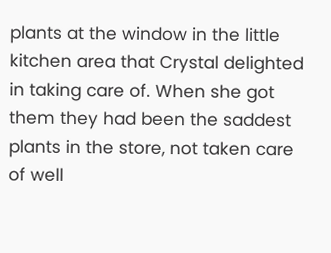plants at the window in the little kitchen area that Crystal delighted in taking care of. When she got them they had been the saddest plants in the store, not taken care of well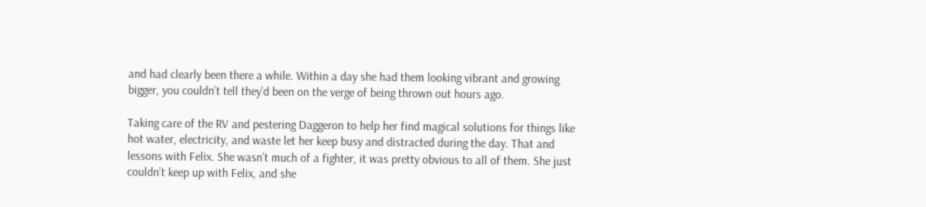and had clearly been there a while. Within a day she had them looking vibrant and growing bigger, you couldn’t tell they’d been on the verge of being thrown out hours ago.

Taking care of the RV and pestering Daggeron to help her find magical solutions for things like hot water, electricity, and waste let her keep busy and distracted during the day. That and lessons with Felix. She wasn’t much of a fighter, it was pretty obvious to all of them. She just couldn’t keep up with Felix, and she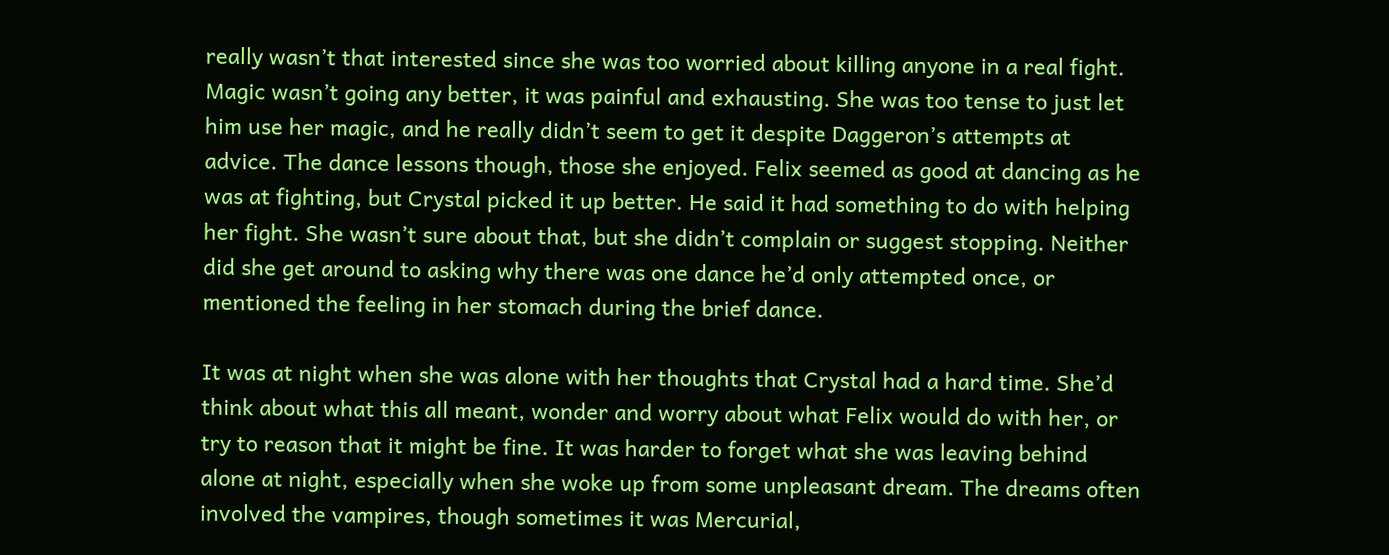really wasn’t that interested since she was too worried about killing anyone in a real fight. Magic wasn’t going any better, it was painful and exhausting. She was too tense to just let him use her magic, and he really didn’t seem to get it despite Daggeron’s attempts at advice. The dance lessons though, those she enjoyed. Felix seemed as good at dancing as he was at fighting, but Crystal picked it up better. He said it had something to do with helping her fight. She wasn’t sure about that, but she didn’t complain or suggest stopping. Neither did she get around to asking why there was one dance he’d only attempted once, or mentioned the feeling in her stomach during the brief dance.

It was at night when she was alone with her thoughts that Crystal had a hard time. She’d think about what this all meant, wonder and worry about what Felix would do with her, or try to reason that it might be fine. It was harder to forget what she was leaving behind alone at night, especially when she woke up from some unpleasant dream. The dreams often involved the vampires, though sometimes it was Mercurial,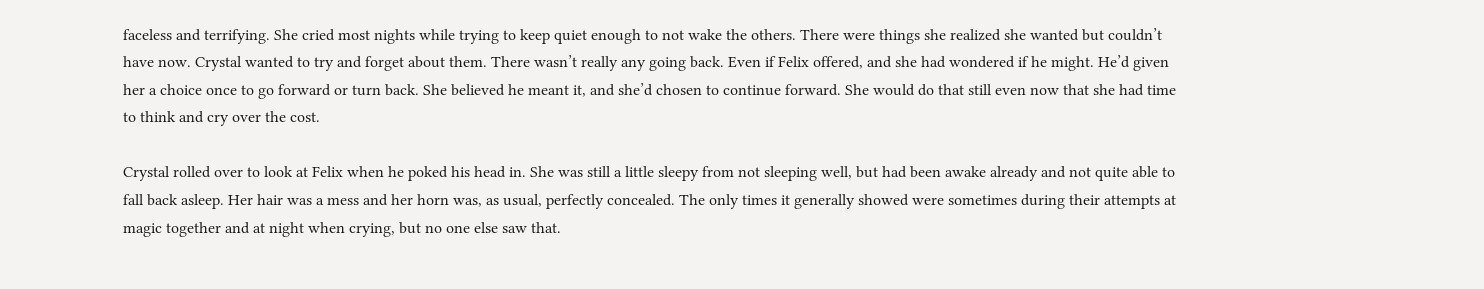faceless and terrifying. She cried most nights while trying to keep quiet enough to not wake the others. There were things she realized she wanted but couldn’t have now. Crystal wanted to try and forget about them. There wasn’t really any going back. Even if Felix offered, and she had wondered if he might. He’d given her a choice once to go forward or turn back. She believed he meant it, and she’d chosen to continue forward. She would do that still even now that she had time to think and cry over the cost.

Crystal rolled over to look at Felix when he poked his head in. She was still a little sleepy from not sleeping well, but had been awake already and not quite able to fall back asleep. Her hair was a mess and her horn was, as usual, perfectly concealed. The only times it generally showed were sometimes during their attempts at magic together and at night when crying, but no one else saw that.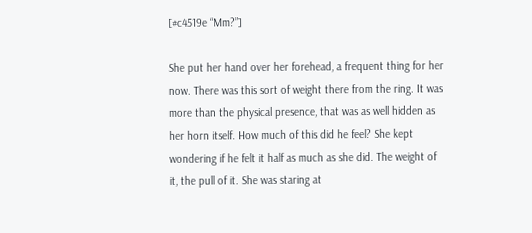[#c4519e “Mm?”]

She put her hand over her forehead, a frequent thing for her now. There was this sort of weight there from the ring. It was more than the physical presence, that was as well hidden as her horn itself. How much of this did he feel? She kept wondering if he felt it half as much as she did. The weight of it, the pull of it. She was staring at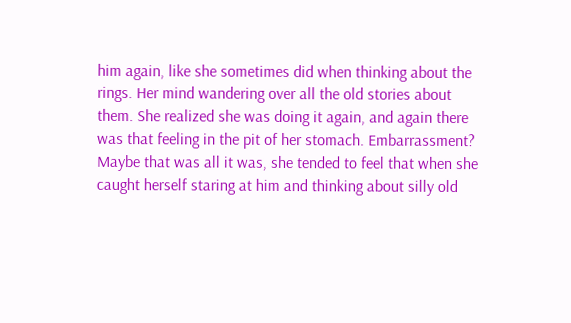him again, like she sometimes did when thinking about the rings. Her mind wandering over all the old stories about them. She realized she was doing it again, and again there was that feeling in the pit of her stomach. Embarrassment? Maybe that was all it was, she tended to feel that when she caught herself staring at him and thinking about silly old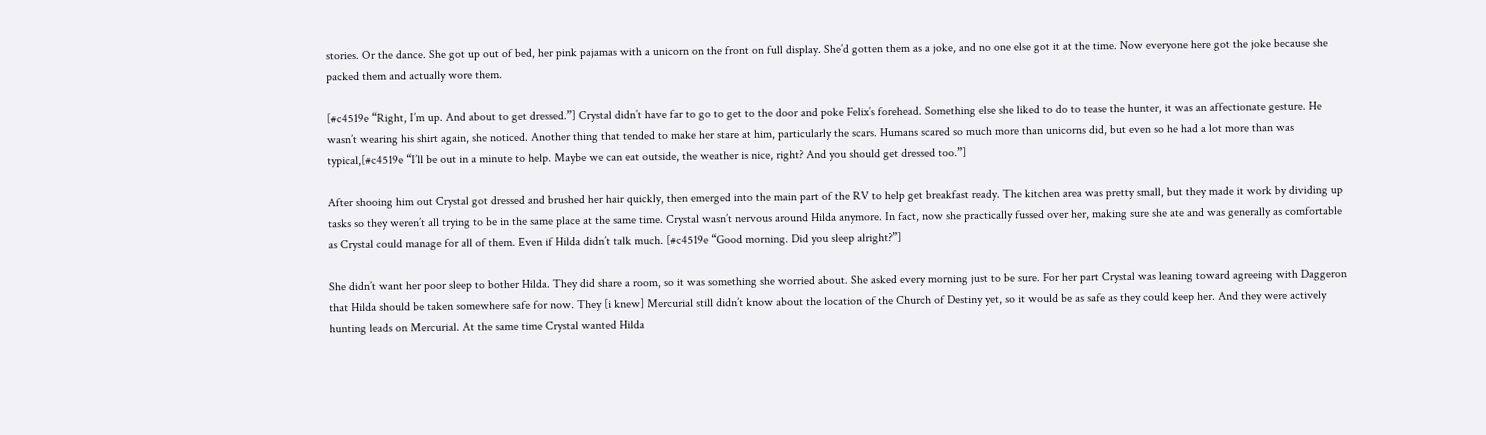stories. Or the dance. She got up out of bed, her pink pajamas with a unicorn on the front on full display. She’d gotten them as a joke, and no one else got it at the time. Now everyone here got the joke because she packed them and actually wore them.

[#c4519e “Right, I’m up. And about to get dressed.”] Crystal didn’t have far to go to get to the door and poke Felix’s forehead. Something else she liked to do to tease the hunter, it was an affectionate gesture. He wasn’t wearing his shirt again, she noticed. Another thing that tended to make her stare at him, particularly the scars. Humans scared so much more than unicorns did, but even so he had a lot more than was typical,[#c4519e “I’ll be out in a minute to help. Maybe we can eat outside, the weather is nice, right? And you should get dressed too.”]

After shooing him out Crystal got dressed and brushed her hair quickly, then emerged into the main part of the RV to help get breakfast ready. The kitchen area was pretty small, but they made it work by dividing up tasks so they weren’t all trying to be in the same place at the same time. Crystal wasn’t nervous around Hilda anymore. In fact, now she practically fussed over her, making sure she ate and was generally as comfortable as Crystal could manage for all of them. Even if Hilda didn’t talk much. [#c4519e “Good morning. Did you sleep alright?”]

She didn’t want her poor sleep to bother Hilda. They did share a room, so it was something she worried about. She asked every morning just to be sure. For her part Crystal was leaning toward agreeing with Daggeron that Hilda should be taken somewhere safe for now. They [i knew] Mercurial still didn’t know about the location of the Church of Destiny yet, so it would be as safe as they could keep her. And they were actively hunting leads on Mercurial. At the same time Crystal wanted Hilda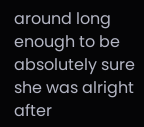around long enough to be absolutely sure she was alright after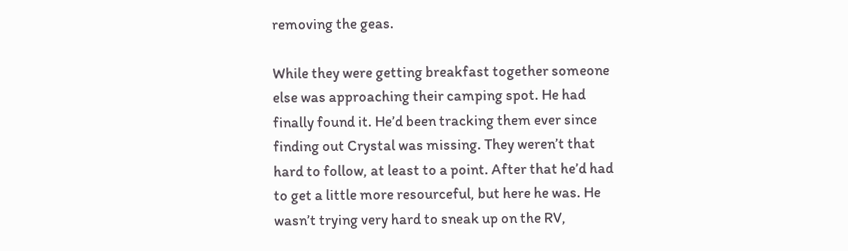removing the geas.

While they were getting breakfast together someone else was approaching their camping spot. He had finally found it. He’d been tracking them ever since finding out Crystal was missing. They weren’t that hard to follow, at least to a point. After that he’d had to get a little more resourceful, but here he was. He wasn’t trying very hard to sneak up on the RV,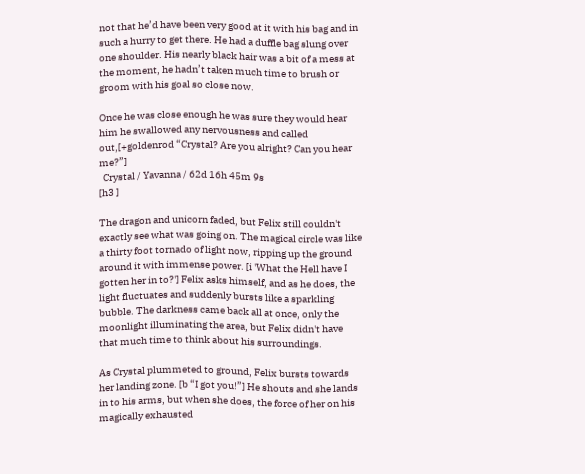not that he’d have been very good at it with his bag and in such a hurry to get there. He had a duffle bag slung over one shoulder. His nearly black hair was a bit of a mess at the moment, he hadn’t taken much time to brush or groom with his goal so close now.

Once he was close enough he was sure they would hear him he swallowed any nervousness and called out,[+goldenrod “Crystal? Are you alright? Can you hear me?”]
  Crystal / Yavanna / 62d 16h 45m 9s
[h3 ]

The dragon and unicorn faded, but Felix still couldn't exactly see what was going on. The magical circle was like a thirty foot tornado of light now, ripping up the ground around it with immense power. [i 'What the Hell have I gotten her in to?'] Felix asks himself, and as he does, the light fluctuates and suddenly bursts like a sparkling bubble. The darkness came back all at once, only the moonlight illuminating the area, but Felix didn't have that much time to think about his surroundings.

As Crystal plummeted to ground, Felix bursts towards her landing zone. [b “I got you!”] He shouts and she lands in to his arms, but when she does, the force of her on his magically exhausted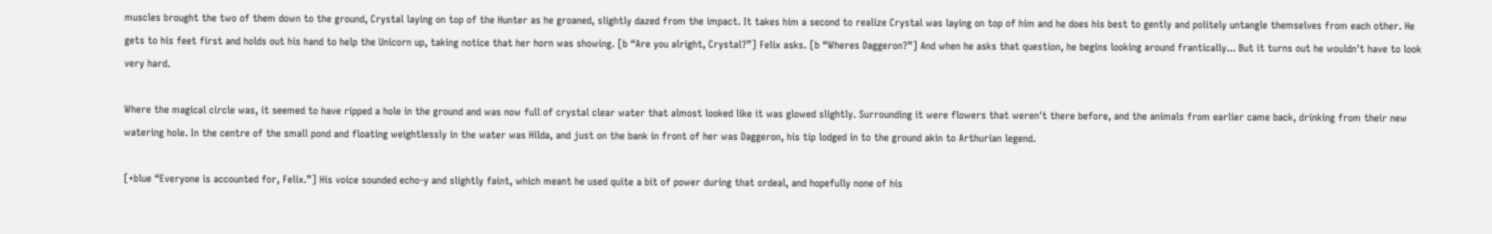muscles brought the two of them down to the ground, Crystal laying on top of the Hunter as he groaned, slightly dazed from the impact. It takes him a second to realize Crystal was laying on top of him and he does his best to gently and politely untangle themselves from each other. He gets to his feet first and holds out his hand to help the Unicorn up, taking notice that her horn was showing. [b “Are you alright, Crystal?”] Felix asks. [b “Wheres Daggeron?”] And when he asks that question, he begins looking around frantically... But it turns out he wouldn't have to look very hard.

Where the magical circle was, it seemed to have ripped a hole in the ground and was now full of crystal clear water that almost looked like it was glowed slightly. Surrounding it were flowers that weren't there before, and the animals from earlier came back, drinking from their new watering hole. In the centre of the small pond and floating weightlessly in the water was Hilda, and just on the bank in front of her was Daggeron, his tip lodged in to the ground akin to Arthurian legend.

[+blue “Everyone is accounted for, Felix.”] His voice sounded echo-y and slightly faint, which meant he used quite a bit of power during that ordeal, and hopefully none of his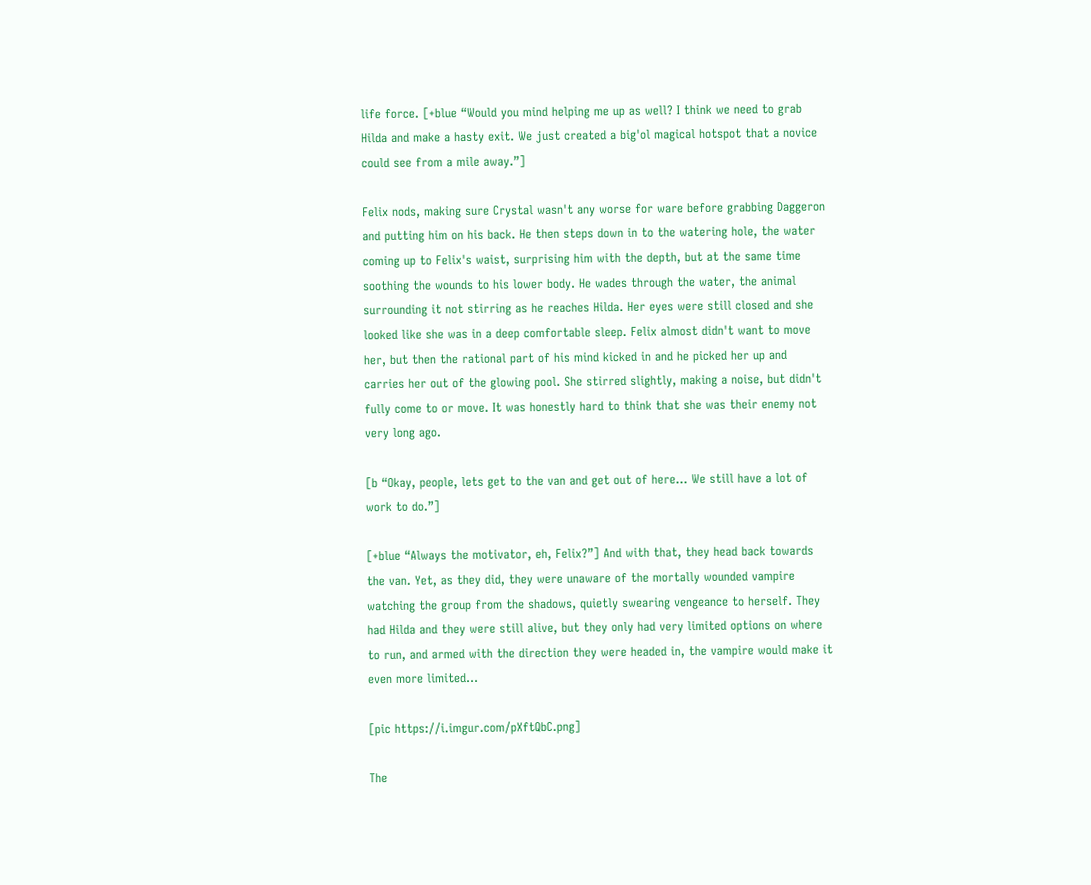life force. [+blue “Would you mind helping me up as well? I think we need to grab Hilda and make a hasty exit. We just created a big'ol magical hotspot that a novice could see from a mile away.”]

Felix nods, making sure Crystal wasn't any worse for ware before grabbing Daggeron and putting him on his back. He then steps down in to the watering hole, the water coming up to Felix's waist, surprising him with the depth, but at the same time soothing the wounds to his lower body. He wades through the water, the animal surrounding it not stirring as he reaches Hilda. Her eyes were still closed and she looked like she was in a deep comfortable sleep. Felix almost didn't want to move her, but then the rational part of his mind kicked in and he picked her up and carries her out of the glowing pool. She stirred slightly, making a noise, but didn't fully come to or move. It was honestly hard to think that she was their enemy not very long ago.

[b “Okay, people, lets get to the van and get out of here... We still have a lot of work to do.”]

[+blue “Always the motivator, eh, Felix?”] And with that, they head back towards the van. Yet, as they did, they were unaware of the mortally wounded vampire watching the group from the shadows, quietly swearing vengeance to herself. They had Hilda and they were still alive, but they only had very limited options on where to run, and armed with the direction they were headed in, the vampire would make it even more limited...

[pic https://i.imgur.com/pXftQbC.png]

The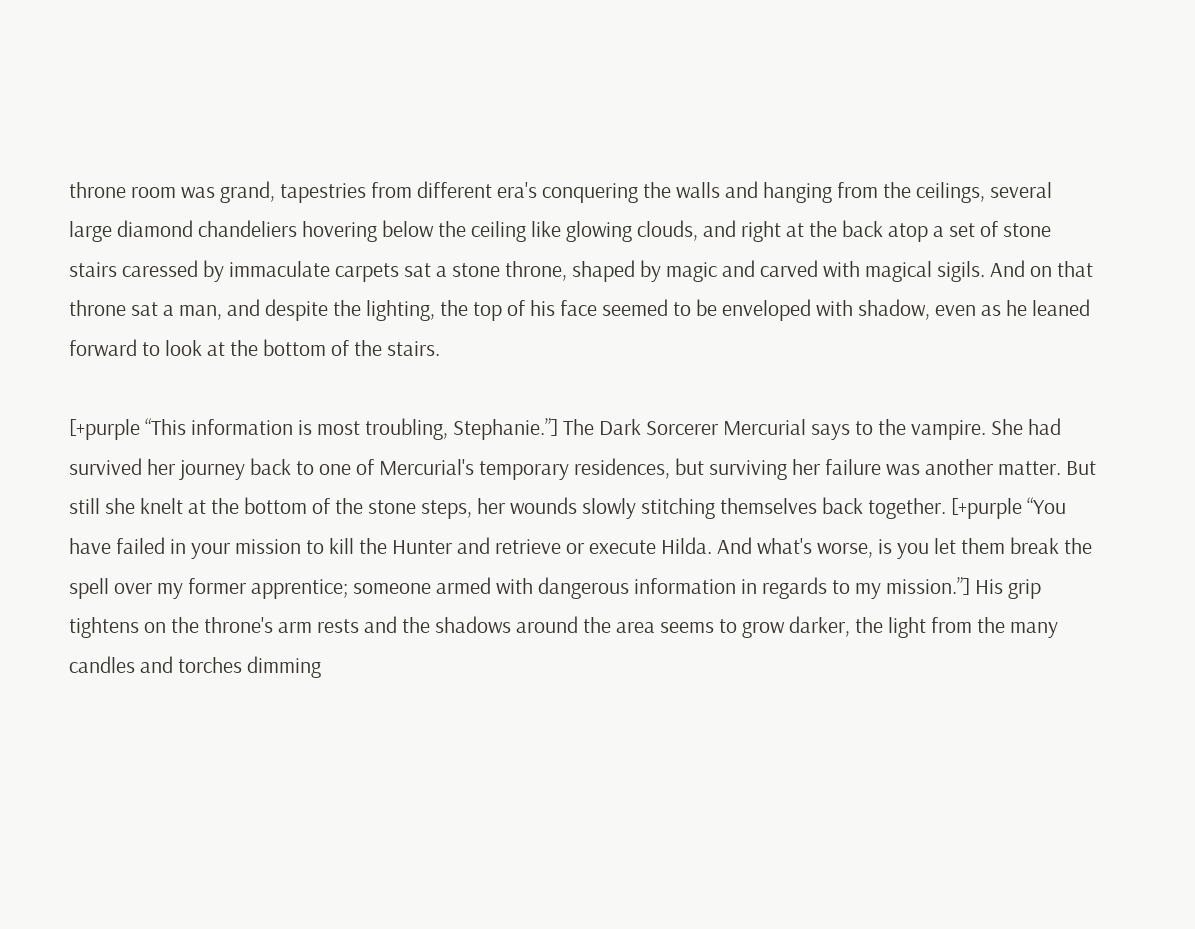throne room was grand, tapestries from different era's conquering the walls and hanging from the ceilings, several large diamond chandeliers hovering below the ceiling like glowing clouds, and right at the back atop a set of stone stairs caressed by immaculate carpets sat a stone throne, shaped by magic and carved with magical sigils. And on that throne sat a man, and despite the lighting, the top of his face seemed to be enveloped with shadow, even as he leaned forward to look at the bottom of the stairs.

[+purple “This information is most troubling, Stephanie.”] The Dark Sorcerer Mercurial says to the vampire. She had survived her journey back to one of Mercurial's temporary residences, but surviving her failure was another matter. But still she knelt at the bottom of the stone steps, her wounds slowly stitching themselves back together. [+purple “You have failed in your mission to kill the Hunter and retrieve or execute Hilda. And what's worse, is you let them break the spell over my former apprentice; someone armed with dangerous information in regards to my mission.”] His grip tightens on the throne's arm rests and the shadows around the area seems to grow darker, the light from the many candles and torches dimming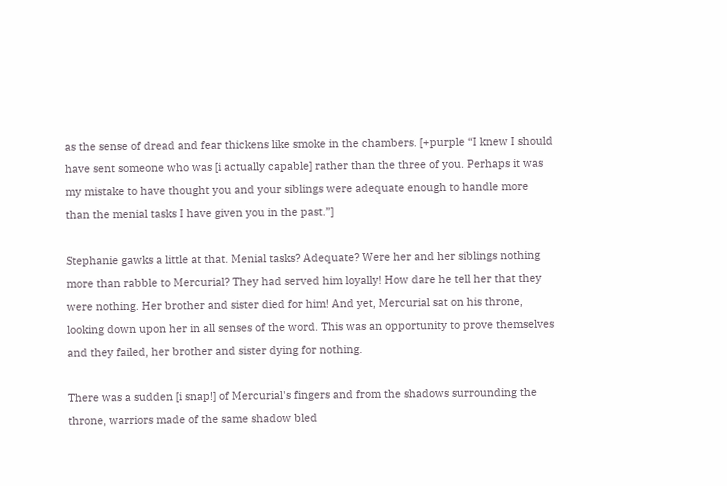as the sense of dread and fear thickens like smoke in the chambers. [+purple “I knew I should have sent someone who was [i actually capable] rather than the three of you. Perhaps it was my mistake to have thought you and your siblings were adequate enough to handle more than the menial tasks I have given you in the past.”]

Stephanie gawks a little at that. Menial tasks? Adequate? Were her and her siblings nothing more than rabble to Mercurial? They had served him loyally! How dare he tell her that they were nothing. Her brother and sister died for him! And yet, Mercurial sat on his throne, looking down upon her in all senses of the word. This was an opportunity to prove themselves and they failed, her brother and sister dying for nothing.

There was a sudden [i snap!] of Mercurial's fingers and from the shadows surrounding the throne, warriors made of the same shadow bled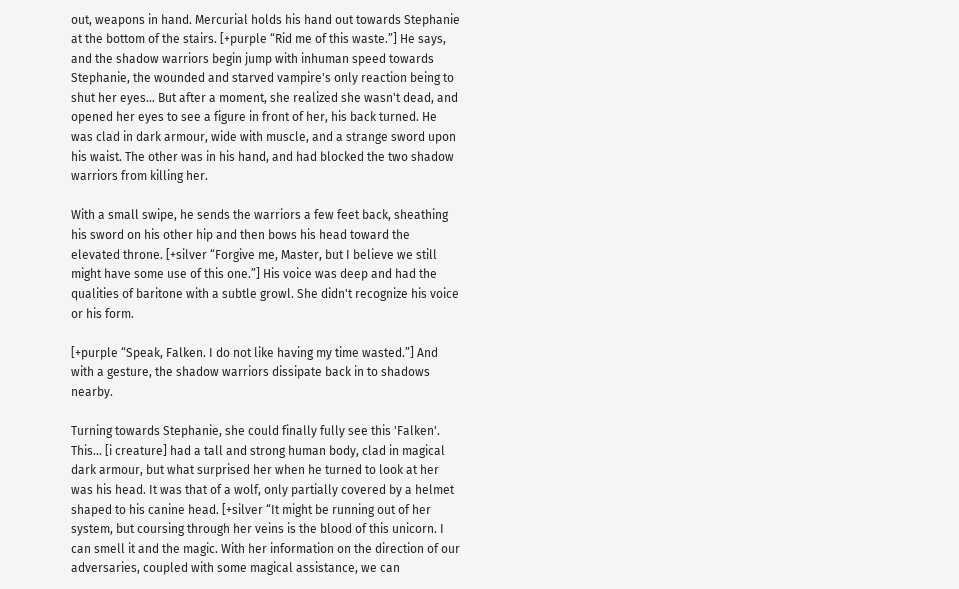out, weapons in hand. Mercurial holds his hand out towards Stephanie at the bottom of the stairs. [+purple “Rid me of this waste.”] He says, and the shadow warriors begin jump with inhuman speed towards Stephanie, the wounded and starved vampire's only reaction being to shut her eyes... But after a moment, she realized she wasn't dead, and opened her eyes to see a figure in front of her, his back turned. He was clad in dark armour, wide with muscle, and a strange sword upon his waist. The other was in his hand, and had blocked the two shadow warriors from killing her.

With a small swipe, he sends the warriors a few feet back, sheathing his sword on his other hip and then bows his head toward the elevated throne. [+silver “Forgive me, Master, but I believe we still might have some use of this one.”] His voice was deep and had the qualities of baritone with a subtle growl. She didn't recognize his voice or his form.

[+purple “Speak, Falken. I do not like having my time wasted.”] And with a gesture, the shadow warriors dissipate back in to shadows nearby.

Turning towards Stephanie, she could finally fully see this 'Falken'. This... [i creature] had a tall and strong human body, clad in magical dark armour, but what surprised her when he turned to look at her was his head. It was that of a wolf, only partially covered by a helmet shaped to his canine head. [+silver “It might be running out of her system, but coursing through her veins is the blood of this unicorn. I can smell it and the magic. With her information on the direction of our adversaries, coupled with some magical assistance, we can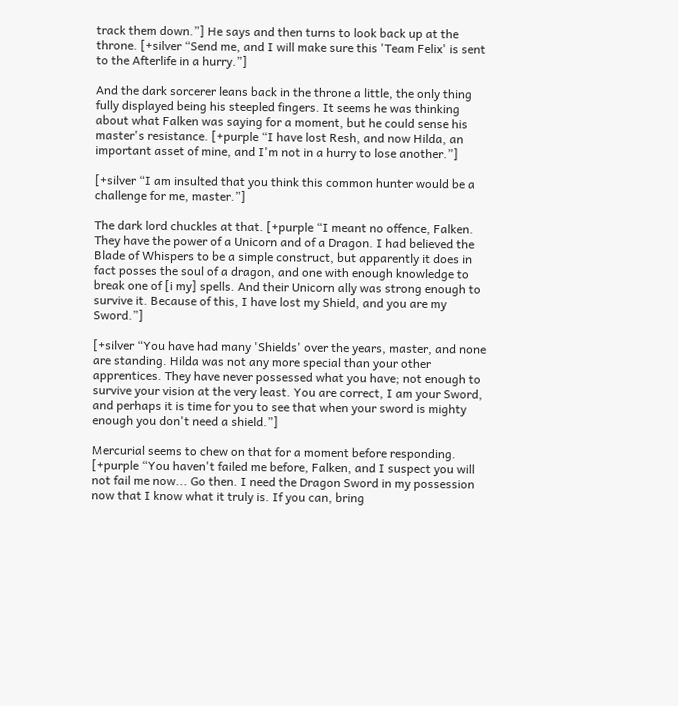track them down.”] He says and then turns to look back up at the throne. [+silver “Send me, and I will make sure this 'Team Felix' is sent to the Afterlife in a hurry.”]

And the dark sorcerer leans back in the throne a little, the only thing fully displayed being his steepled fingers. It seems he was thinking about what Falken was saying for a moment, but he could sense his master's resistance. [+purple “I have lost Resh, and now Hilda, an important asset of mine, and I'm not in a hurry to lose another.”]

[+silver “I am insulted that you think this common hunter would be a challenge for me, master.”]

The dark lord chuckles at that. [+purple “I meant no offence, Falken. They have the power of a Unicorn and of a Dragon. I had believed the Blade of Whispers to be a simple construct, but apparently it does in fact posses the soul of a dragon, and one with enough knowledge to break one of [i my] spells. And their Unicorn ally was strong enough to survive it. Because of this, I have lost my Shield, and you are my Sword.”]

[+silver “You have had many 'Shields' over the years, master, and none are standing. Hilda was not any more special than your other apprentices. They have never possessed what you have; not enough to survive your vision at the very least. You are correct, I am your Sword, and perhaps it is time for you to see that when your sword is mighty enough you don't need a shield.”]

Mercurial seems to chew on that for a moment before responding. [+purple “You haven't failed me before, Falken, and I suspect you will not fail me now... Go then. I need the Dragon Sword in my possession now that I know what it truly is. If you can, bring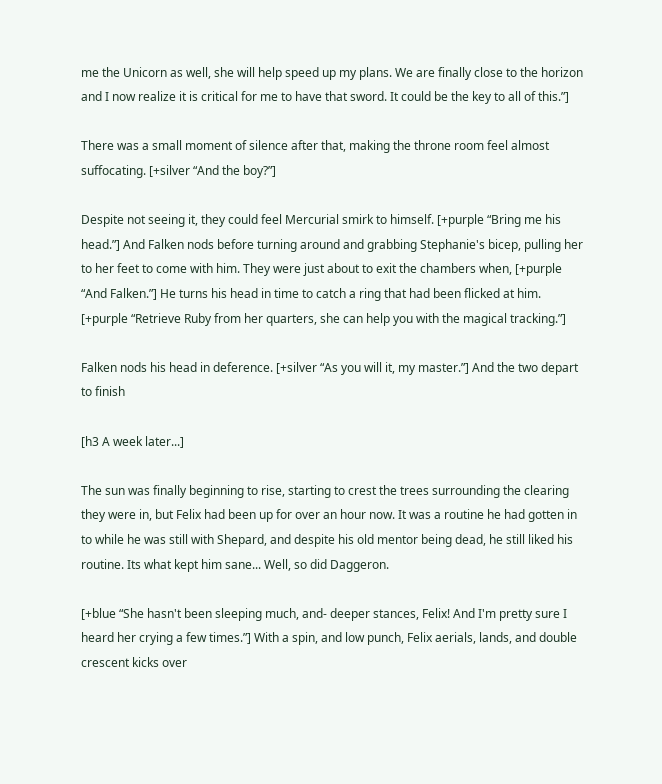me the Unicorn as well, she will help speed up my plans. We are finally close to the horizon and I now realize it is critical for me to have that sword. It could be the key to all of this.”]

There was a small moment of silence after that, making the throne room feel almost suffocating. [+silver “And the boy?”]

Despite not seeing it, they could feel Mercurial smirk to himself. [+purple “Bring me his head.”] And Falken nods before turning around and grabbing Stephanie's bicep, pulling her to her feet to come with him. They were just about to exit the chambers when, [+purple “And Falken.”] He turns his head in time to catch a ring that had been flicked at him. [+purple “Retrieve Ruby from her quarters, she can help you with the magical tracking.”]

Falken nods his head in deference. [+silver “As you will it, my master.”] And the two depart to finish

[h3 A week later...]

The sun was finally beginning to rise, starting to crest the trees surrounding the clearing they were in, but Felix had been up for over an hour now. It was a routine he had gotten in to while he was still with Shepard, and despite his old mentor being dead, he still liked his routine. Its what kept him sane... Well, so did Daggeron.

[+blue “She hasn't been sleeping much, and- deeper stances, Felix! And I'm pretty sure I heard her crying a few times.”] With a spin, and low punch, Felix aerials, lands, and double crescent kicks over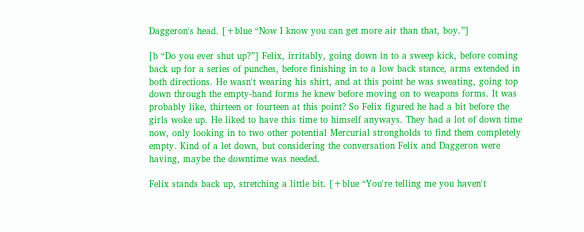Daggeron's head. [+blue “Now I know you can get more air than that, boy.”]

[b “Do you ever shut up?”] Felix, irritably, going down in to a sweep kick, before coming back up for a series of punches, before finishing in to a low back stance, arms extended in both directions. He wasn't wearing his shirt, and at this point he was sweating, going top down through the empty-hand forms he knew before moving on to weapons forms. It was probably like, thirteen or fourteen at this point? So Felix figured he had a bit before the girls woke up. He liked to have this time to himself anyways. They had a lot of down time now, only looking in to two other potential Mercurial strongholds to find them completely empty. Kind of a let down, but considering the conversation Felix and Daggeron were having, maybe the downtime was needed.

Felix stands back up, stretching a little bit. [+blue “You're telling me you haven't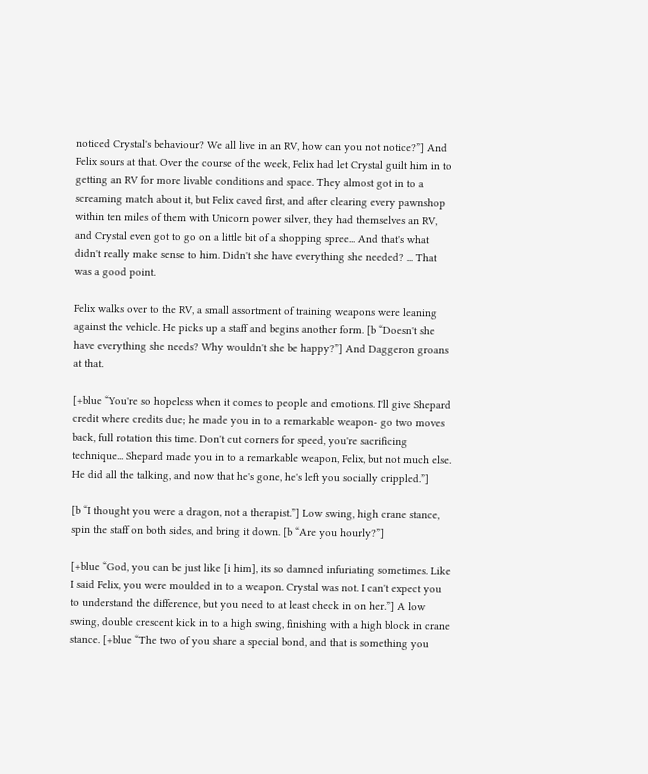noticed Crystal's behaviour? We all live in an RV, how can you not notice?”] And Felix sours at that. Over the course of the week, Felix had let Crystal guilt him in to getting an RV for more livable conditions and space. They almost got in to a screaming match about it, but Felix caved first, and after clearing every pawnshop within ten miles of them with Unicorn power silver, they had themselves an RV, and Crystal even got to go on a little bit of a shopping spree... And that's what didn't really make sense to him. Didn't she have everything she needed? ... That was a good point.

Felix walks over to the RV, a small assortment of training weapons were leaning against the vehicle. He picks up a staff and begins another form. [b “Doesn't she have everything she needs? Why wouldn't she be happy?”] And Daggeron groans at that.

[+blue “You're so hopeless when it comes to people and emotions. I'll give Shepard credit where credits due; he made you in to a remarkable weapon- go two moves back, full rotation this time. Don't cut corners for speed, you're sacrificing technique... Shepard made you in to a remarkable weapon, Felix, but not much else. He did all the talking, and now that he's gone, he's left you socially crippled.”]

[b “I thought you were a dragon, not a therapist.”] Low swing, high crane stance, spin the staff on both sides, and bring it down. [b “Are you hourly?”]

[+blue “God, you can be just like [i him], its so damned infuriating sometimes. Like I said Felix, you were moulded in to a weapon. Crystal was not. I can't expect you to understand the difference, but you need to at least check in on her.”] A low swing, double crescent kick in to a high swing, finishing with a high block in crane stance. [+blue “The two of you share a special bond, and that is something you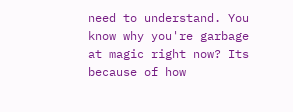need to understand. You know why you're garbage at magic right now? Its because of how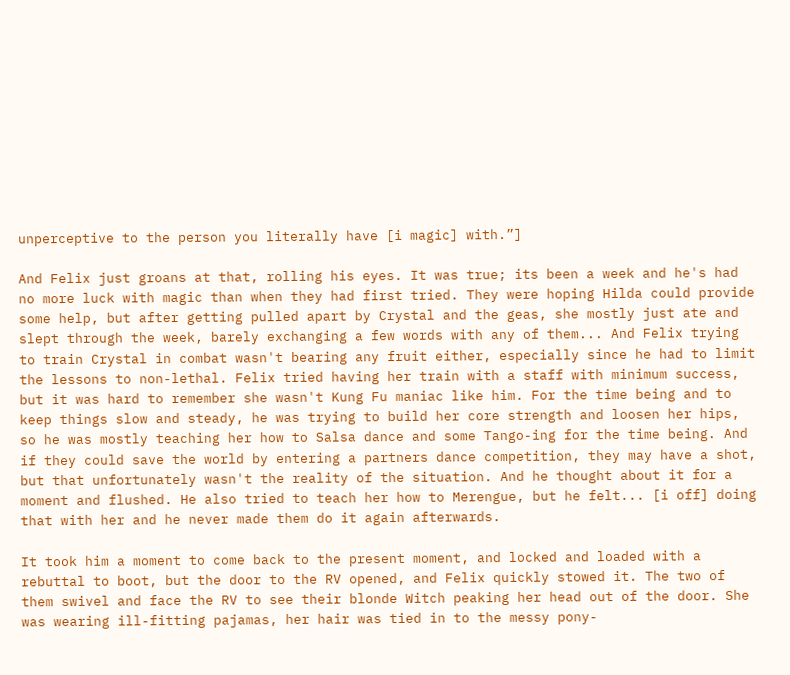unperceptive to the person you literally have [i magic] with.”]

And Felix just groans at that, rolling his eyes. It was true; its been a week and he's had no more luck with magic than when they had first tried. They were hoping Hilda could provide some help, but after getting pulled apart by Crystal and the geas, she mostly just ate and slept through the week, barely exchanging a few words with any of them... And Felix trying to train Crystal in combat wasn't bearing any fruit either, especially since he had to limit the lessons to non-lethal. Felix tried having her train with a staff with minimum success, but it was hard to remember she wasn't Kung Fu maniac like him. For the time being and to keep things slow and steady, he was trying to build her core strength and loosen her hips, so he was mostly teaching her how to Salsa dance and some Tango-ing for the time being. And if they could save the world by entering a partners dance competition, they may have a shot, but that unfortunately wasn't the reality of the situation. And he thought about it for a moment and flushed. He also tried to teach her how to Merengue, but he felt... [i off] doing that with her and he never made them do it again afterwards.

It took him a moment to come back to the present moment, and locked and loaded with a rebuttal to boot, but the door to the RV opened, and Felix quickly stowed it. The two of them swivel and face the RV to see their blonde Witch peaking her head out of the door. She was wearing ill-fitting pajamas, her hair was tied in to the messy pony-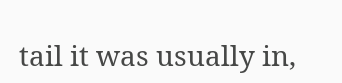tail it was usually in,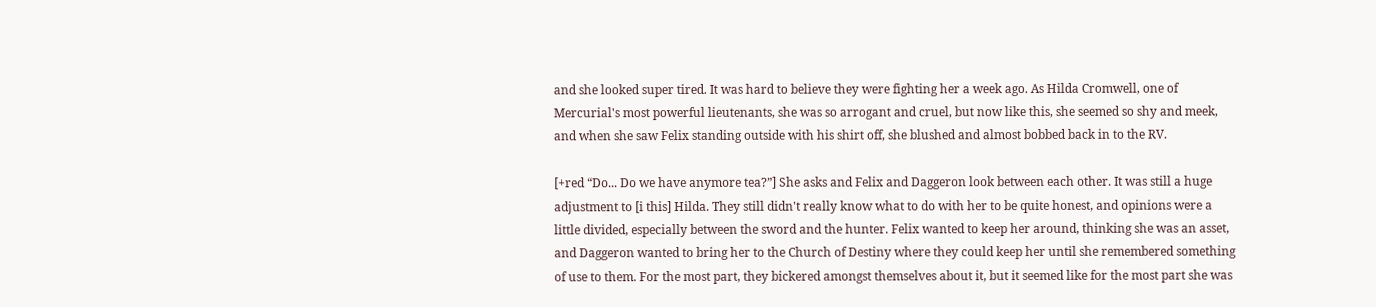and she looked super tired. It was hard to believe they were fighting her a week ago. As Hilda Cromwell, one of Mercurial's most powerful lieutenants, she was so arrogant and cruel, but now like this, she seemed so shy and meek, and when she saw Felix standing outside with his shirt off, she blushed and almost bobbed back in to the RV.

[+red “Do... Do we have anymore tea?”] She asks and Felix and Daggeron look between each other. It was still a huge adjustment to [i this] Hilda. They still didn't really know what to do with her to be quite honest, and opinions were a little divided, especially between the sword and the hunter. Felix wanted to keep her around, thinking she was an asset, and Daggeron wanted to bring her to the Church of Destiny where they could keep her until she remembered something of use to them. For the most part, they bickered amongst themselves about it, but it seemed like for the most part she was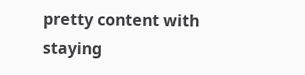pretty content with staying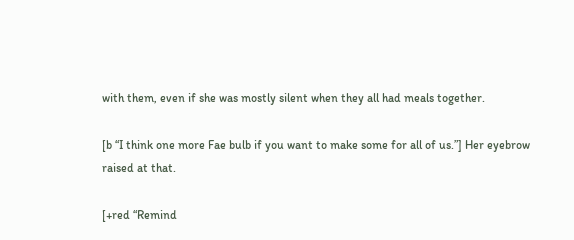with them, even if she was mostly silent when they all had meals together.

[b “I think one more Fae bulb if you want to make some for all of us.”] Her eyebrow raised at that.

[+red “Remind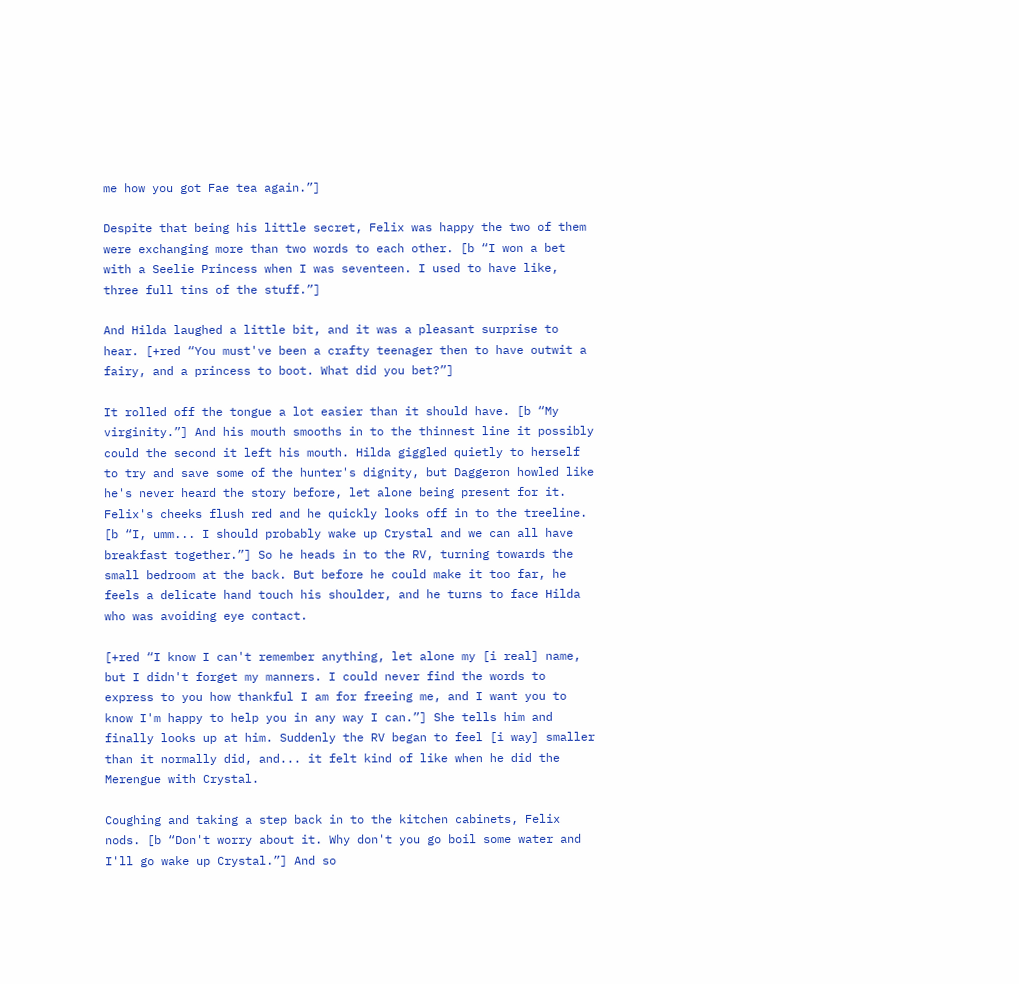me how you got Fae tea again.”]

Despite that being his little secret, Felix was happy the two of them were exchanging more than two words to each other. [b “I won a bet with a Seelie Princess when I was seventeen. I used to have like, three full tins of the stuff.”]

And Hilda laughed a little bit, and it was a pleasant surprise to hear. [+red “You must've been a crafty teenager then to have outwit a fairy, and a princess to boot. What did you bet?”]

It rolled off the tongue a lot easier than it should have. [b “My virginity.”] And his mouth smooths in to the thinnest line it possibly could the second it left his mouth. Hilda giggled quietly to herself to try and save some of the hunter's dignity, but Daggeron howled like he's never heard the story before, let alone being present for it. Felix's cheeks flush red and he quickly looks off in to the treeline. [b “I, umm... I should probably wake up Crystal and we can all have breakfast together.”] So he heads in to the RV, turning towards the small bedroom at the back. But before he could make it too far, he feels a delicate hand touch his shoulder, and he turns to face Hilda who was avoiding eye contact.

[+red “I know I can't remember anything, let alone my [i real] name, but I didn't forget my manners. I could never find the words to express to you how thankful I am for freeing me, and I want you to know I'm happy to help you in any way I can.”] She tells him and finally looks up at him. Suddenly the RV began to feel [i way] smaller than it normally did, and... it felt kind of like when he did the Merengue with Crystal.

Coughing and taking a step back in to the kitchen cabinets, Felix nods. [b “Don't worry about it. Why don't you go boil some water and I'll go wake up Crystal.”] And so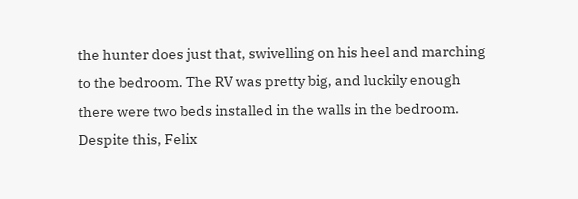the hunter does just that, swivelling on his heel and marching to the bedroom. The RV was pretty big, and luckily enough there were two beds installed in the walls in the bedroom. Despite this, Felix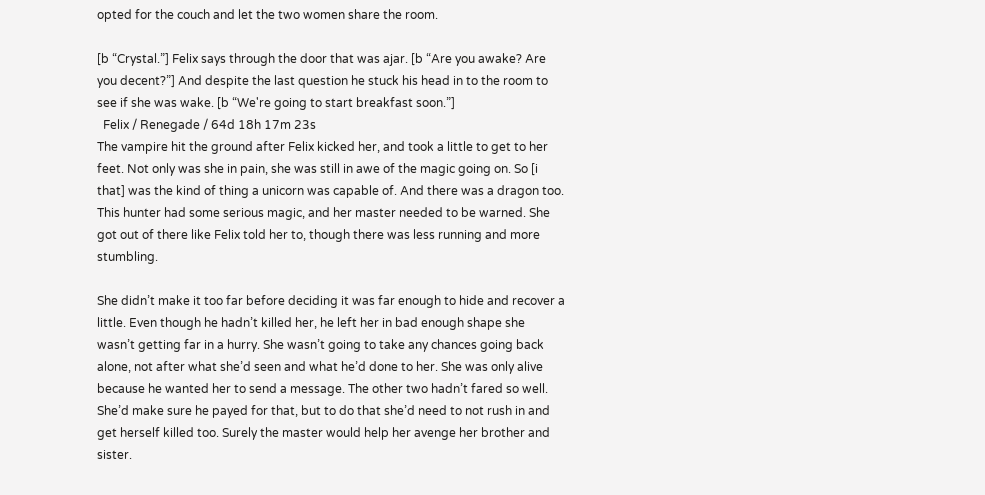opted for the couch and let the two women share the room.

[b “Crystal.”] Felix says through the door that was ajar. [b “Are you awake? Are you decent?”] And despite the last question he stuck his head in to the room to see if she was wake. [b “We're going to start breakfast soon.”]
  Felix / Renegade / 64d 18h 17m 23s
The vampire hit the ground after Felix kicked her, and took a little to get to her feet. Not only was she in pain, she was still in awe of the magic going on. So [i that] was the kind of thing a unicorn was capable of. And there was a dragon too. This hunter had some serious magic, and her master needed to be warned. She got out of there like Felix told her to, though there was less running and more stumbling.

She didn’t make it too far before deciding it was far enough to hide and recover a little. Even though he hadn’t killed her, he left her in bad enough shape she wasn’t getting far in a hurry. She wasn’t going to take any chances going back alone, not after what she’d seen and what he’d done to her. She was only alive because he wanted her to send a message. The other two hadn’t fared so well. She’d make sure he payed for that, but to do that she’d need to not rush in and get herself killed too. Surely the master would help her avenge her brother and sister.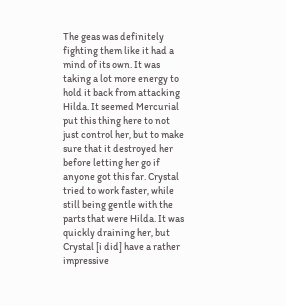The geas was definitely fighting them like it had a mind of its own. It was taking a lot more energy to hold it back from attacking Hilda. It seemed Mercurial put this thing here to not just control her, but to make sure that it destroyed her before letting her go if anyone got this far. Crystal tried to work faster, while still being gentle with the parts that were Hilda. It was quickly draining her, but Crystal [i did] have a rather impressive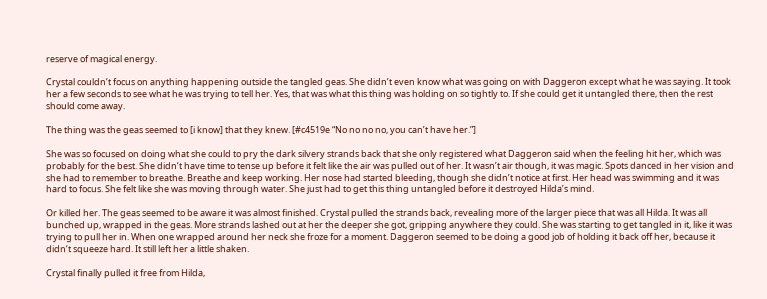reserve of magical energy.

Crystal couldn’t focus on anything happening outside the tangled geas. She didn’t even know what was going on with Daggeron except what he was saying. It took her a few seconds to see what he was trying to tell her. Yes, that was what this thing was holding on so tightly to. If she could get it untangled there, then the rest should come away.

The thing was the geas seemed to [i know] that they knew. [#c4519e “No no no no, you can’t have her.”]

She was so focused on doing what she could to pry the dark silvery strands back that she only registered what Daggeron said when the feeling hit her, which was probably for the best. She didn’t have time to tense up before it felt like the air was pulled out of her. It wasn’t air though, it was magic. Spots danced in her vision and she had to remember to breathe. Breathe and keep working. Her nose had started bleeding, though she didn’t notice at first. Her head was swimming and it was hard to focus. She felt like she was moving through water. She just had to get this thing untangled before it destroyed Hilda’s mind.

Or killed her. The geas seemed to be aware it was almost finished. Crystal pulled the strands back, revealing more of the larger piece that was all Hilda. It was all bunched up, wrapped in the geas. More strands lashed out at her the deeper she got, gripping anywhere they could. She was starting to get tangled in it, like it was trying to pull her in. When one wrapped around her neck she froze for a moment. Daggeron seemed to be doing a good job of holding it back off her, because it didn’t squeeze hard. It still left her a little shaken.

Crystal finally pulled it free from Hilda,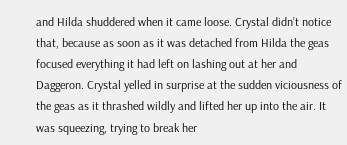and Hilda shuddered when it came loose. Crystal didn’t notice that, because as soon as it was detached from Hilda the geas focused everything it had left on lashing out at her and Daggeron. Crystal yelled in surprise at the sudden viciousness of the geas as it thrashed wildly and lifted her up into the air. It was squeezing, trying to break her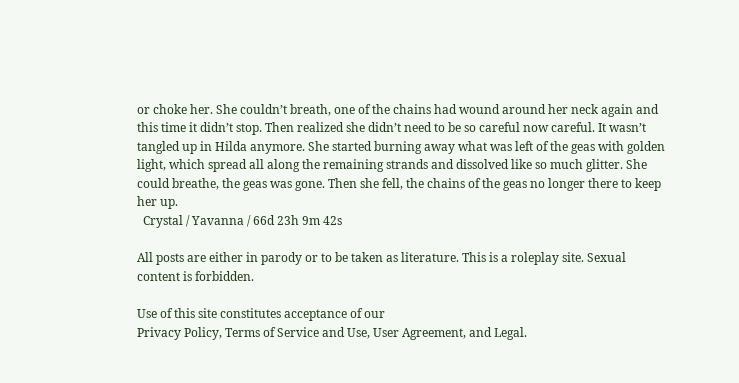or choke her. She couldn’t breath, one of the chains had wound around her neck again and this time it didn’t stop. Then realized she didn’t need to be so careful now careful. It wasn’t tangled up in Hilda anymore. She started burning away what was left of the geas with golden light, which spread all along the remaining strands and dissolved like so much glitter. She could breathe, the geas was gone. Then she fell, the chains of the geas no longer there to keep her up.
  Crystal / Yavanna / 66d 23h 9m 42s

All posts are either in parody or to be taken as literature. This is a roleplay site. Sexual content is forbidden.

Use of this site constitutes acceptance of our
Privacy Policy, Terms of Service and Use, User Agreement, and Legal.